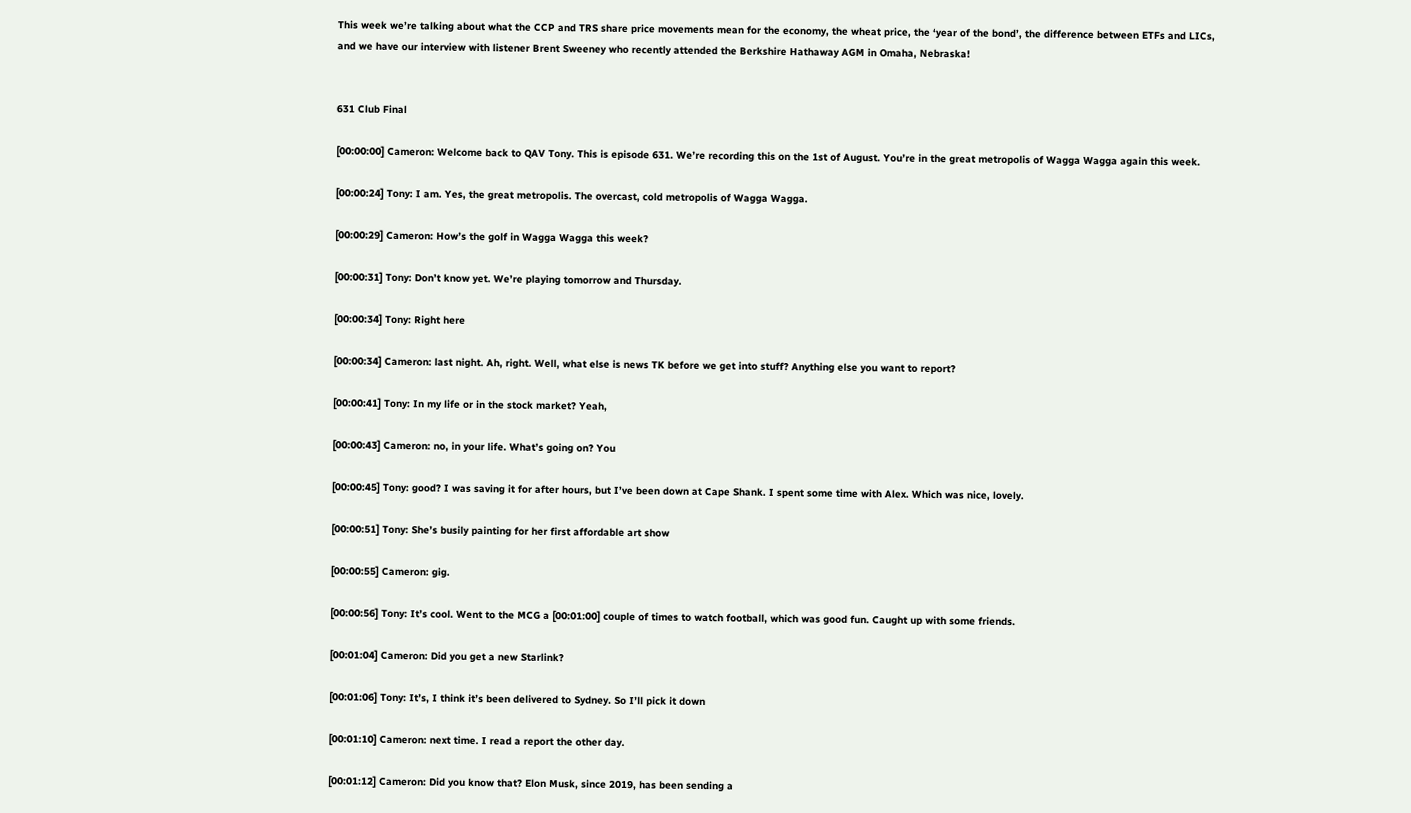This week we’re talking about what the CCP and TRS share price movements mean for the economy, the wheat price, the ‘year of the bond’, the difference between ETFs and LICs, and we have our interview with listener Brent Sweeney who recently attended the Berkshire Hathaway AGM in Omaha, Nebraska!


631 Club Final

[00:00:00] Cameron: Welcome back to QAV Tony. This is episode 631. We’re recording this on the 1st of August. You’re in the great metropolis of Wagga Wagga again this week.

[00:00:24] Tony: I am. Yes, the great metropolis. The overcast, cold metropolis of Wagga Wagga.

[00:00:29] Cameron: How’s the golf in Wagga Wagga this week?

[00:00:31] Tony: Don’t know yet. We’re playing tomorrow and Thursday.

[00:00:34] Tony: Right here

[00:00:34] Cameron: last night. Ah, right. Well, what else is news TK before we get into stuff? Anything else you want to report?

[00:00:41] Tony: In my life or in the stock market? Yeah,

[00:00:43] Cameron: no, in your life. What’s going on? You

[00:00:45] Tony: good? I was saving it for after hours, but I’ve been down at Cape Shank. I spent some time with Alex. Which was nice, lovely.

[00:00:51] Tony: She’s busily painting for her first affordable art show

[00:00:55] Cameron: gig.

[00:00:56] Tony: It’s cool. Went to the MCG a [00:01:00] couple of times to watch football, which was good fun. Caught up with some friends.

[00:01:04] Cameron: Did you get a new Starlink?

[00:01:06] Tony: It’s, I think it’s been delivered to Sydney. So I’ll pick it down

[00:01:10] Cameron: next time. I read a report the other day.

[00:01:12] Cameron: Did you know that? Elon Musk, since 2019, has been sending a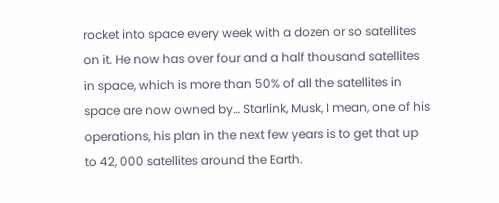rocket into space every week with a dozen or so satellites on it. He now has over four and a half thousand satellites in space, which is more than 50% of all the satellites in space are now owned by… Starlink, Musk, I mean, one of his operations, his plan in the next few years is to get that up to 42, 000 satellites around the Earth.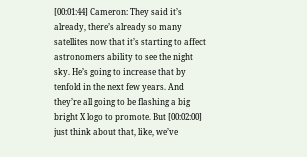[00:01:44] Cameron: They said it’s already, there’s already so many satellites now that it’s starting to affect astronomers ability to see the night sky. He’s going to increase that by tenfold in the next few years. And they’re all going to be flashing a big bright X logo to promote. But [00:02:00] just think about that, like, we’ve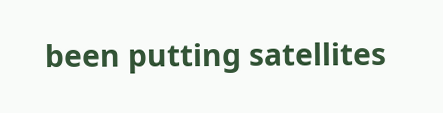been putting satellites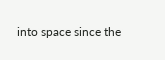into space since the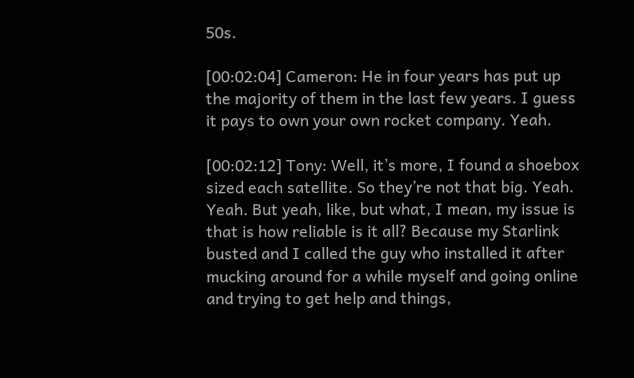50s.

[00:02:04] Cameron: He in four years has put up the majority of them in the last few years. I guess it pays to own your own rocket company. Yeah.

[00:02:12] Tony: Well, it’s more, I found a shoebox sized each satellite. So they’re not that big. Yeah. Yeah. But yeah, like, but what, I mean, my issue is that is how reliable is it all? Because my Starlink busted and I called the guy who installed it after mucking around for a while myself and going online and trying to get help and things,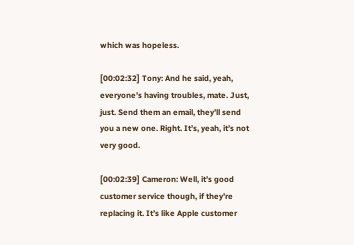which was hopeless.

[00:02:32] Tony: And he said, yeah, everyone’s having troubles, mate. Just, just. Send them an email, they’ll send you a new one. Right. It’s, yeah, it’s not very good.

[00:02:39] Cameron: Well, it’s good customer service though, if they’re replacing it. It’s like Apple customer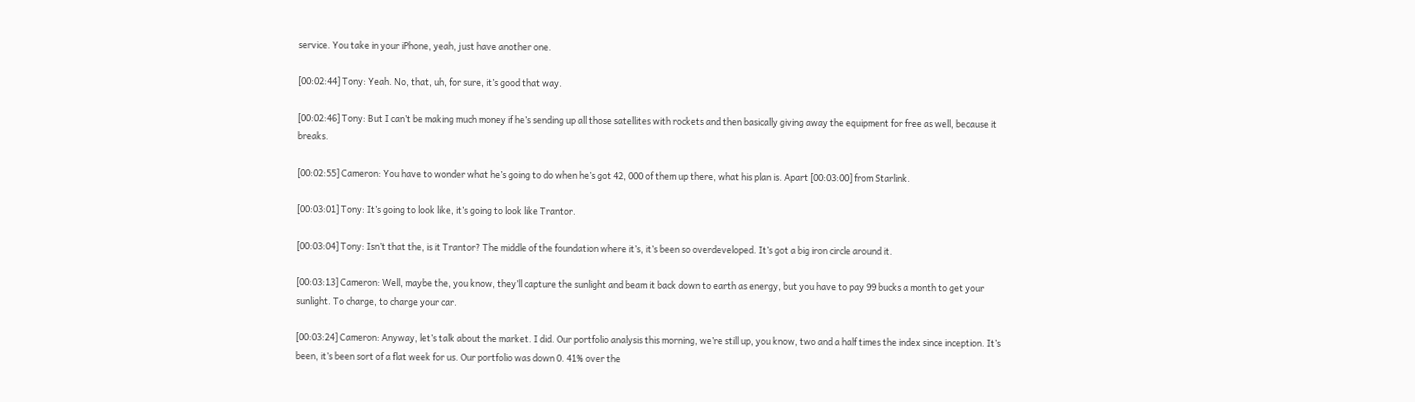service. You take in your iPhone, yeah, just have another one.

[00:02:44] Tony: Yeah. No, that, uh, for sure, it’s good that way.

[00:02:46] Tony: But I can’t be making much money if he’s sending up all those satellites with rockets and then basically giving away the equipment for free as well, because it breaks.

[00:02:55] Cameron: You have to wonder what he’s going to do when he’s got 42, 000 of them up there, what his plan is. Apart [00:03:00] from Starlink.

[00:03:01] Tony: It’s going to look like, it’s going to look like Trantor.

[00:03:04] Tony: Isn’t that the, is it Trantor? The middle of the foundation where it’s, it’s been so overdeveloped. It’s got a big iron circle around it.

[00:03:13] Cameron: Well, maybe the, you know, they’ll capture the sunlight and beam it back down to earth as energy, but you have to pay 99 bucks a month to get your sunlight. To charge, to charge your car.

[00:03:24] Cameron: Anyway, let’s talk about the market. I did. Our portfolio analysis this morning, we’re still up, you know, two and a half times the index since inception. It’s been, it’s been sort of a flat week for us. Our portfolio was down 0. 41% over the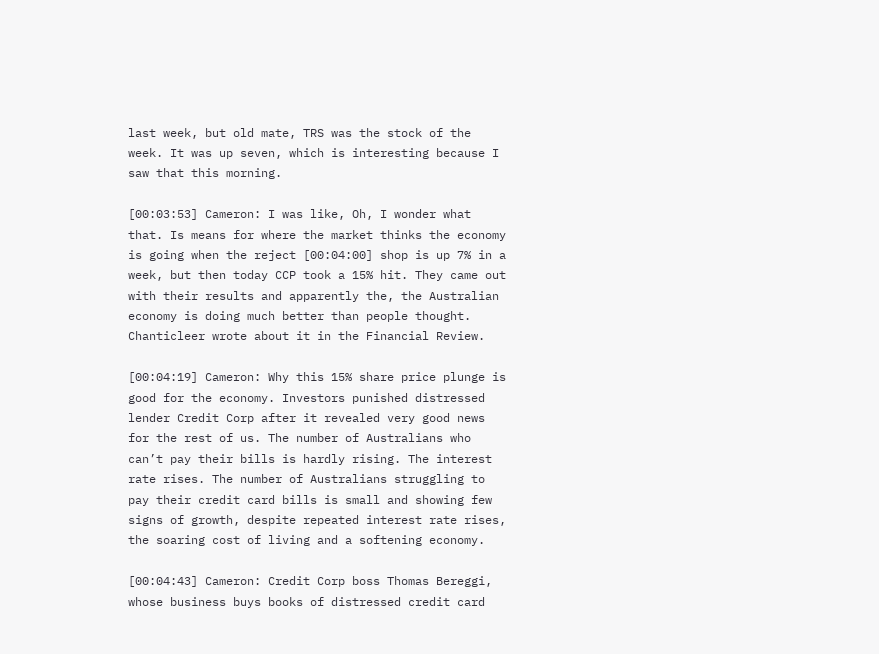last week, but old mate, TRS was the stock of the week. It was up seven, which is interesting because I saw that this morning.

[00:03:53] Cameron: I was like, Oh, I wonder what that. Is means for where the market thinks the economy is going when the reject [00:04:00] shop is up 7% in a week, but then today CCP took a 15% hit. They came out with their results and apparently the, the Australian economy is doing much better than people thought. Chanticleer wrote about it in the Financial Review.

[00:04:19] Cameron: Why this 15% share price plunge is good for the economy. Investors punished distressed lender Credit Corp after it revealed very good news for the rest of us. The number of Australians who can’t pay their bills is hardly rising. The interest rate rises. The number of Australians struggling to pay their credit card bills is small and showing few signs of growth, despite repeated interest rate rises, the soaring cost of living and a softening economy.

[00:04:43] Cameron: Credit Corp boss Thomas Bereggi, whose business buys books of distressed credit card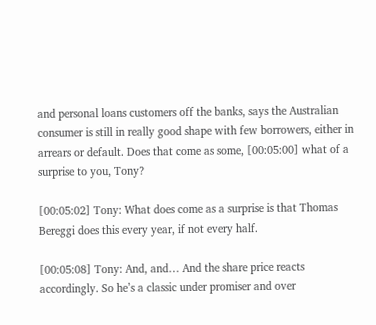and personal loans customers off the banks, says the Australian consumer is still in really good shape with few borrowers, either in arrears or default. Does that come as some, [00:05:00] what of a surprise to you, Tony?

[00:05:02] Tony: What does come as a surprise is that Thomas Bereggi does this every year, if not every half.

[00:05:08] Tony: And, and… And the share price reacts accordingly. So he’s a classic under promiser and over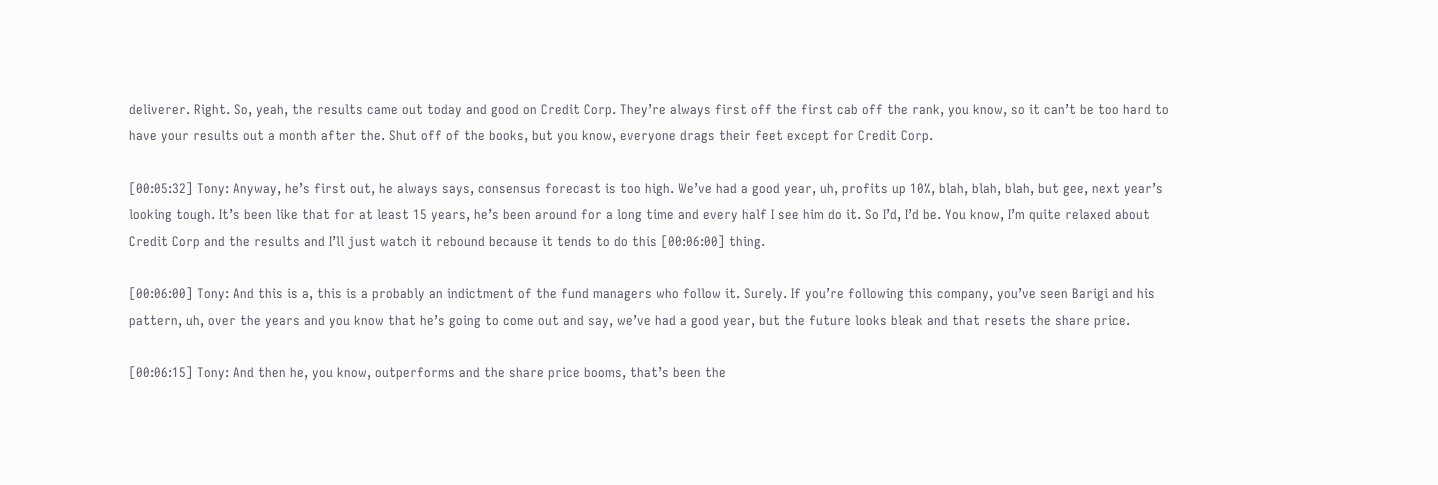deliverer. Right. So, yeah, the results came out today and good on Credit Corp. They’re always first off the first cab off the rank, you know, so it can’t be too hard to have your results out a month after the. Shut off of the books, but you know, everyone drags their feet except for Credit Corp.

[00:05:32] Tony: Anyway, he’s first out, he always says, consensus forecast is too high. We’ve had a good year, uh, profits up 10%, blah, blah, blah, but gee, next year’s looking tough. It’s been like that for at least 15 years, he’s been around for a long time and every half I see him do it. So I’d, I’d be. You know, I’m quite relaxed about Credit Corp and the results and I’ll just watch it rebound because it tends to do this [00:06:00] thing.

[00:06:00] Tony: And this is a, this is a probably an indictment of the fund managers who follow it. Surely. If you’re following this company, you’ve seen Barigi and his pattern, uh, over the years and you know that he’s going to come out and say, we’ve had a good year, but the future looks bleak and that resets the share price.

[00:06:15] Tony: And then he, you know, outperforms and the share price booms, that’s been the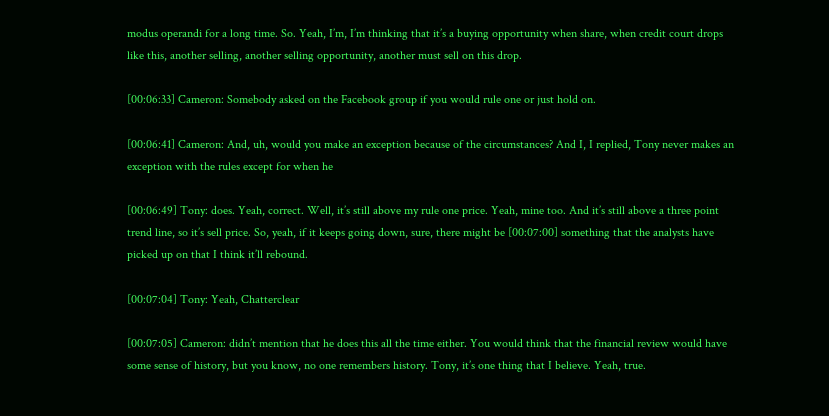modus operandi for a long time. So. Yeah, I’m, I’m thinking that it’s a buying opportunity when share, when credit court drops like this, another selling, another selling opportunity, another must sell on this drop.

[00:06:33] Cameron: Somebody asked on the Facebook group if you would rule one or just hold on.

[00:06:41] Cameron: And, uh, would you make an exception because of the circumstances? And I, I replied, Tony never makes an exception with the rules except for when he

[00:06:49] Tony: does. Yeah, correct. Well, it’s still above my rule one price. Yeah, mine too. And it’s still above a three point trend line, so it’s sell price. So, yeah, if it keeps going down, sure, there might be [00:07:00] something that the analysts have picked up on that I think it’ll rebound.

[00:07:04] Tony: Yeah, Chatterclear

[00:07:05] Cameron: didn’t mention that he does this all the time either. You would think that the financial review would have some sense of history, but you know, no one remembers history. Tony, it’s one thing that I believe. Yeah, true.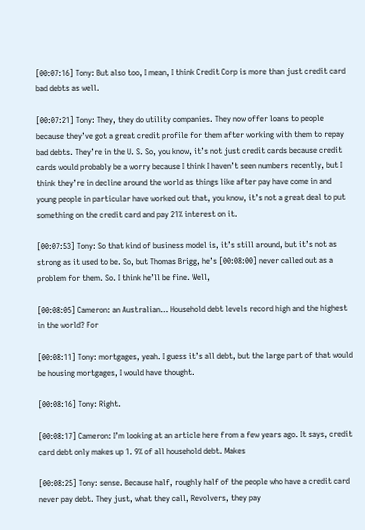[00:07:16] Tony: But also too, I mean, I think Credit Corp is more than just credit card bad debts as well.

[00:07:21] Tony: They, they do utility companies. They now offer loans to people because they’ve got a great credit profile for them after working with them to repay bad debts. They’re in the U. S. So, you know, it’s not just credit cards because credit cards would probably be a worry because I think I haven’t seen numbers recently, but I think they’re in decline around the world as things like after pay have come in and young people in particular have worked out that, you know, it’s not a great deal to put something on the credit card and pay 21% interest on it.

[00:07:53] Tony: So that kind of business model is, it’s still around, but it’s not as strong as it used to be. So, but Thomas Brigg, he’s [00:08:00] never called out as a problem for them. So. I think he’ll be fine. Well,

[00:08:05] Cameron: an Australian… Household debt levels record high and the highest in the world? For

[00:08:11] Tony: mortgages, yeah. I guess it’s all debt, but the large part of that would be housing mortgages, I would have thought.

[00:08:16] Tony: Right.

[00:08:17] Cameron: I’m looking at an article here from a few years ago. It says, credit card debt only makes up 1. 9% of all household debt. Makes

[00:08:25] Tony: sense. Because half, roughly half of the people who have a credit card never pay debt. They just, what they call, Revolvers, they pay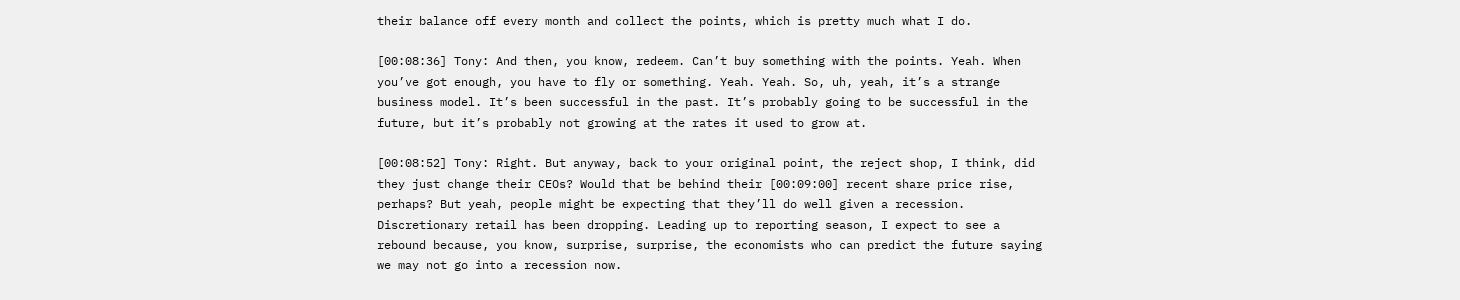their balance off every month and collect the points, which is pretty much what I do.

[00:08:36] Tony: And then, you know, redeem. Can’t buy something with the points. Yeah. When you’ve got enough, you have to fly or something. Yeah. Yeah. So, uh, yeah, it’s a strange business model. It’s been successful in the past. It’s probably going to be successful in the future, but it’s probably not growing at the rates it used to grow at.

[00:08:52] Tony: Right. But anyway, back to your original point, the reject shop, I think, did they just change their CEOs? Would that be behind their [00:09:00] recent share price rise, perhaps? But yeah, people might be expecting that they’ll do well given a recession. Discretionary retail has been dropping. Leading up to reporting season, I expect to see a rebound because, you know, surprise, surprise, the economists who can predict the future saying we may not go into a recession now.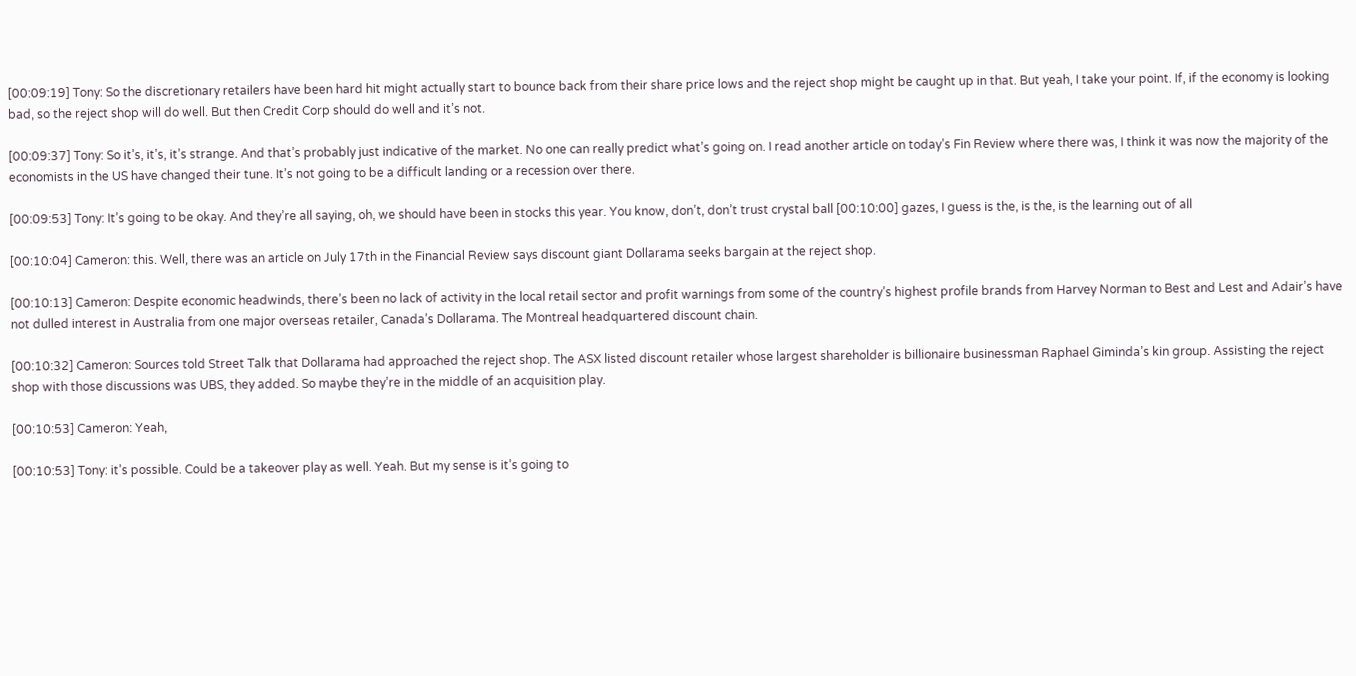[00:09:19] Tony: So the discretionary retailers have been hard hit might actually start to bounce back from their share price lows and the reject shop might be caught up in that. But yeah, I take your point. If, if the economy is looking bad, so the reject shop will do well. But then Credit Corp should do well and it’s not.

[00:09:37] Tony: So it’s, it’s, it’s strange. And that’s probably just indicative of the market. No one can really predict what’s going on. I read another article on today’s Fin Review where there was, I think it was now the majority of the economists in the US have changed their tune. It’s not going to be a difficult landing or a recession over there.

[00:09:53] Tony: It’s going to be okay. And they’re all saying, oh, we should have been in stocks this year. You know, don’t, don’t trust crystal ball [00:10:00] gazes, I guess is the, is the, is the learning out of all

[00:10:04] Cameron: this. Well, there was an article on July 17th in the Financial Review says discount giant Dollarama seeks bargain at the reject shop.

[00:10:13] Cameron: Despite economic headwinds, there’s been no lack of activity in the local retail sector and profit warnings from some of the country’s highest profile brands from Harvey Norman to Best and Lest and Adair’s have not dulled interest in Australia from one major overseas retailer, Canada’s Dollarama. The Montreal headquartered discount chain.

[00:10:32] Cameron: Sources told Street Talk that Dollarama had approached the reject shop. The ASX listed discount retailer whose largest shareholder is billionaire businessman Raphael Giminda’s kin group. Assisting the reject shop with those discussions was UBS, they added. So maybe they’re in the middle of an acquisition play.

[00:10:53] Cameron: Yeah,

[00:10:53] Tony: it’s possible. Could be a takeover play as well. Yeah. But my sense is it’s going to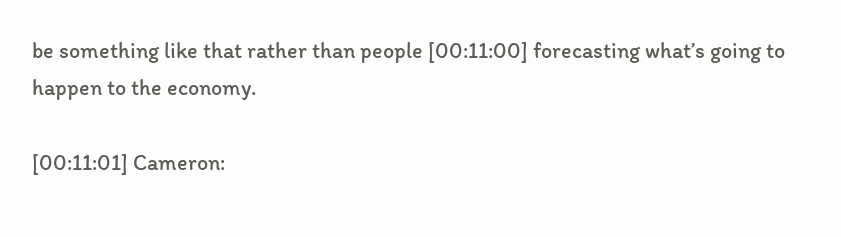be something like that rather than people [00:11:00] forecasting what’s going to happen to the economy.

[00:11:01] Cameron: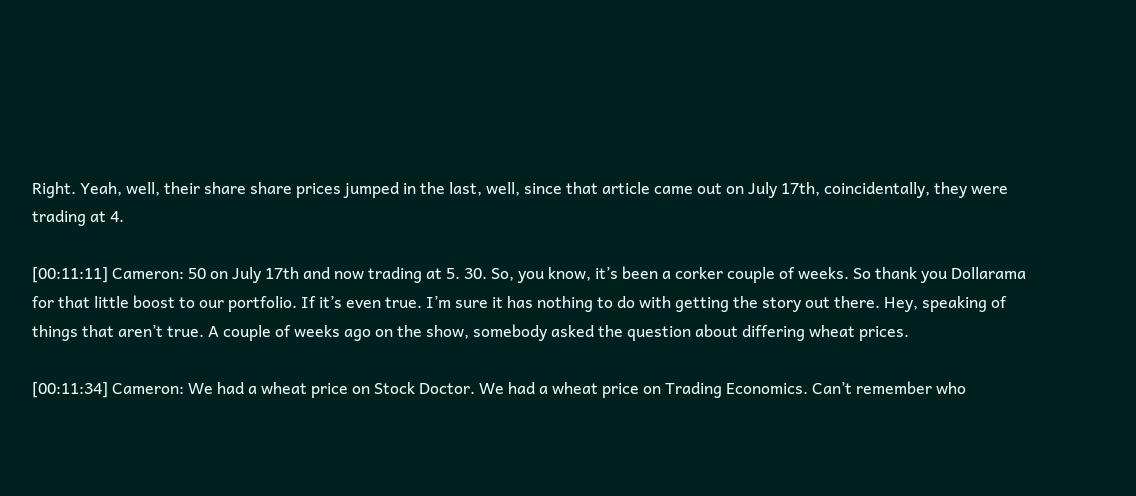Right. Yeah, well, their share share prices jumped in the last, well, since that article came out on July 17th, coincidentally, they were trading at 4.

[00:11:11] Cameron: 50 on July 17th and now trading at 5. 30. So, you know, it’s been a corker couple of weeks. So thank you Dollarama for that little boost to our portfolio. If it’s even true. I’m sure it has nothing to do with getting the story out there. Hey, speaking of things that aren’t true. A couple of weeks ago on the show, somebody asked the question about differing wheat prices.

[00:11:34] Cameron: We had a wheat price on Stock Doctor. We had a wheat price on Trading Economics. Can’t remember who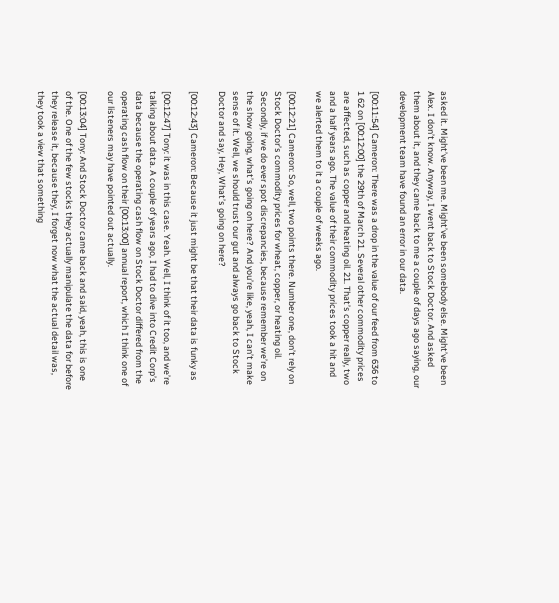asked it. Might’ve been me. Might’ve been somebody else. Might’ve been Alex. I don’t know. Anyway, I went back to Stock Doctor. And asked them about it, and they came back to me a couple of days ago saying, our development team have found an error in our data.

[00:11:54] Cameron: There was a drop in the value of our feed from 636 to 1 62 on [00:12:00] the 29th of March 21. Several other commodity prices are affected, such as copper and heating oil. 21. That’s copper really, two and a half years ago. The value of their commodity prices took a hit and we alerted them to it a couple of weeks ago.

[00:12:21] Cameron: So, well, two points there. Number one, don’t rely on Stock Doctor’s commodity prices for wheat, copper, or heating oil. Secondly, if we do ever spot discrepancies, because remember we’re on the show going, what’s going on here? And you’re like, yeah, I can’t make sense of it. Well, we should trust our gut and always go back to Stock Doctor and say, Hey, What’s going on here?

[00:12:43] Cameron: Because it just might be that their data is funky as

[00:12:47] Tony: it was in this case. Yeah. Well, I think of it too, and we’re talking about data. A couple of years ago, I had to dive into Credit Corp’s data because the operating cash flow on Stock Doctor differed from the operating cash flow on their [00:13:00] annual report, which I think one of our listeners may have pointed out actually.

[00:13:04] Tony: And Stock Doctor came back and said, yeah, this is one of the. One of the few stocks they actually manipulate the data for before they release it, because they, I forget now what the actual detail was, they took a view that something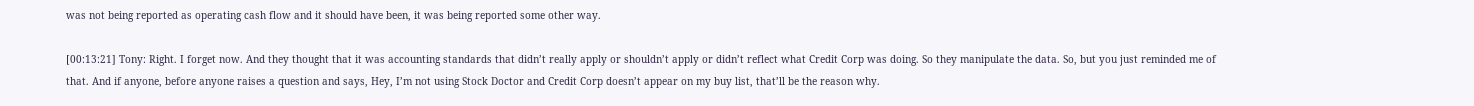was not being reported as operating cash flow and it should have been, it was being reported some other way.

[00:13:21] Tony: Right. I forget now. And they thought that it was accounting standards that didn’t really apply or shouldn’t apply or didn’t reflect what Credit Corp was doing. So they manipulate the data. So, but you just reminded me of that. And if anyone, before anyone raises a question and says, Hey, I’m not using Stock Doctor and Credit Corp doesn’t appear on my buy list, that’ll be the reason why.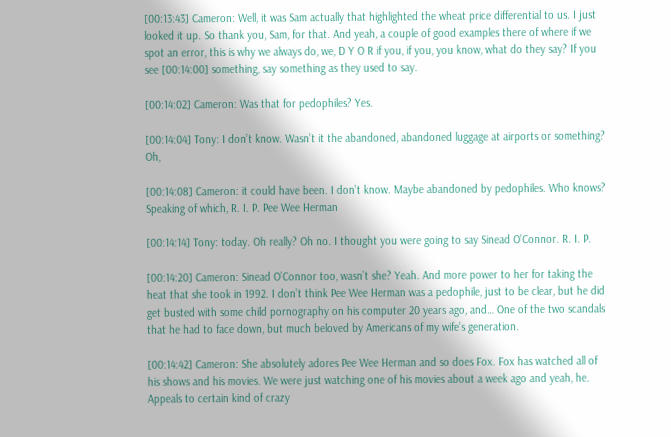[00:13:43] Cameron: Well, it was Sam actually that highlighted the wheat price differential to us. I just looked it up. So thank you, Sam, for that. And yeah, a couple of good examples there of where if we spot an error, this is why we always do, we, D Y O R if you, if you, you know, what do they say? If you see [00:14:00] something, say something as they used to say.

[00:14:02] Cameron: Was that for pedophiles? Yes.

[00:14:04] Tony: I don’t know. Wasn’t it the abandoned, abandoned luggage at airports or something? Oh,

[00:14:08] Cameron: it could have been. I don’t know. Maybe abandoned by pedophiles. Who knows? Speaking of which, R. I. P. Pee Wee Herman

[00:14:14] Tony: today. Oh really? Oh no. I thought you were going to say Sinead O’Connor. R. I. P.

[00:14:20] Cameron: Sinead O’Connor too, wasn’t she? Yeah. And more power to her for taking the heat that she took in 1992. I don’t think Pee Wee Herman was a pedophile, just to be clear, but he did get busted with some child pornography on his computer 20 years ago, and… One of the two scandals that he had to face down, but much beloved by Americans of my wife’s generation.

[00:14:42] Cameron: She absolutely adores Pee Wee Herman and so does Fox. Fox has watched all of his shows and his movies. We were just watching one of his movies about a week ago and yeah, he. Appeals to certain kind of crazy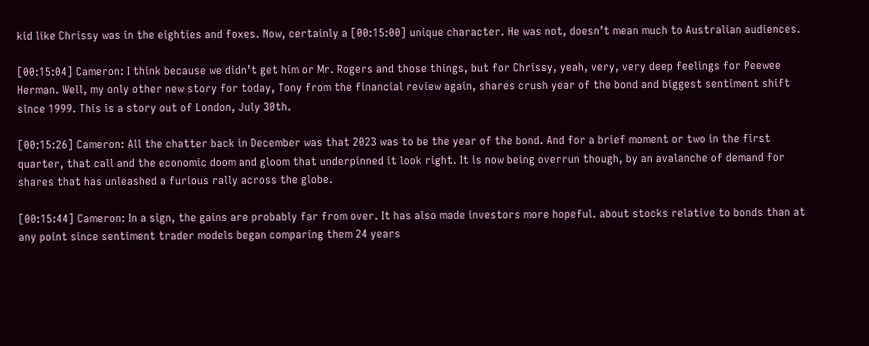kid like Chrissy was in the eighties and foxes. Now, certainly a [00:15:00] unique character. He was not, doesn’t mean much to Australian audiences.

[00:15:04] Cameron: I think because we didn’t get him or Mr. Rogers and those things, but for Chrissy, yeah, very, very deep feelings for Peewee Herman. Well, my only other new story for today, Tony from the financial review again, shares crush year of the bond and biggest sentiment shift since 1999. This is a story out of London, July 30th.

[00:15:26] Cameron: All the chatter back in December was that 2023 was to be the year of the bond. And for a brief moment or two in the first quarter, that call and the economic doom and gloom that underpinned it look right. It is now being overrun though, by an avalanche of demand for shares that has unleashed a furious rally across the globe.

[00:15:44] Cameron: In a sign, the gains are probably far from over. It has also made investors more hopeful. about stocks relative to bonds than at any point since sentiment trader models began comparing them 24 years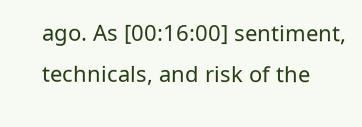ago. As [00:16:00] sentiment, technicals, and risk of the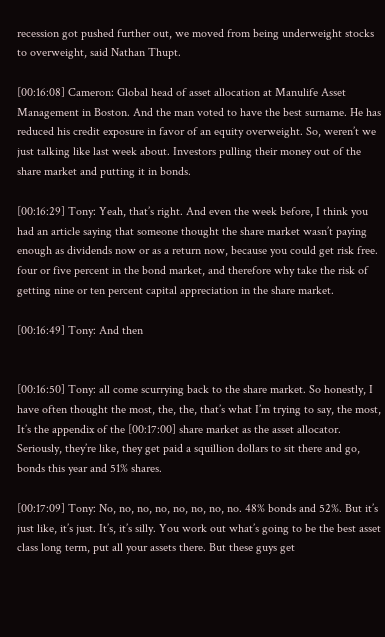recession got pushed further out, we moved from being underweight stocks to overweight, said Nathan Thupt.

[00:16:08] Cameron: Global head of asset allocation at Manulife Asset Management in Boston. And the man voted to have the best surname. He has reduced his credit exposure in favor of an equity overweight. So, weren’t we just talking like last week about. Investors pulling their money out of the share market and putting it in bonds.

[00:16:29] Tony: Yeah, that’s right. And even the week before, I think you had an article saying that someone thought the share market wasn’t paying enough as dividends now or as a return now, because you could get risk free. four or five percent in the bond market, and therefore why take the risk of getting nine or ten percent capital appreciation in the share market.

[00:16:49] Tony: And then


[00:16:50] Tony: all come scurrying back to the share market. So honestly, I have often thought the most, the, the, that’s what I’m trying to say, the most, It’s the appendix of the [00:17:00] share market as the asset allocator. Seriously, they’re like, they get paid a squillion dollars to sit there and go, bonds this year and 51% shares.

[00:17:09] Tony: No, no, no, no, no, no, no, no. 48% bonds and 52%. But it’s just like, it’s just. It’s, it’s silly. You work out what’s going to be the best asset class long term, put all your assets there. But these guys get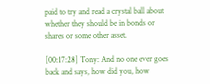paid to try and read a crystal ball about whether they should be in bonds or shares or some other asset.

[00:17:28] Tony: And no one ever goes back and says, how did you, how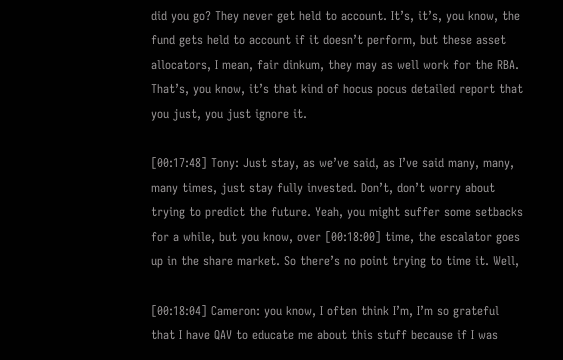did you go? They never get held to account. It’s, it’s, you know, the fund gets held to account if it doesn’t perform, but these asset allocators, I mean, fair dinkum, they may as well work for the RBA. That’s, you know, it’s that kind of hocus pocus detailed report that you just, you just ignore it.

[00:17:48] Tony: Just stay, as we’ve said, as I’ve said many, many, many times, just stay fully invested. Don’t, don’t worry about trying to predict the future. Yeah, you might suffer some setbacks for a while, but you know, over [00:18:00] time, the escalator goes up in the share market. So there’s no point trying to time it. Well,

[00:18:04] Cameron: you know, I often think I’m, I’m so grateful that I have QAV to educate me about this stuff because if I was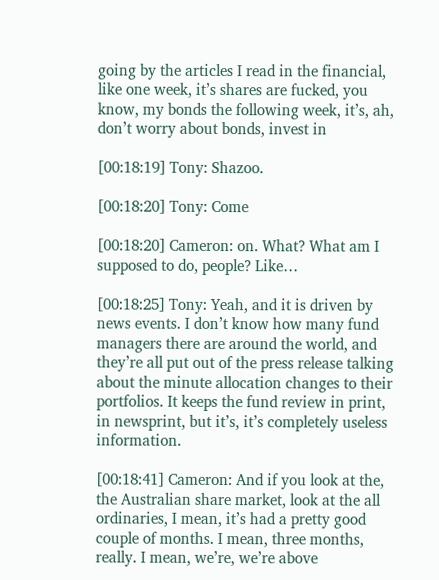going by the articles I read in the financial, like one week, it’s shares are fucked, you know, my bonds the following week, it’s, ah, don’t worry about bonds, invest in

[00:18:19] Tony: Shazoo.

[00:18:20] Tony: Come

[00:18:20] Cameron: on. What? What am I supposed to do, people? Like…

[00:18:25] Tony: Yeah, and it is driven by news events. I don’t know how many fund managers there are around the world, and they’re all put out of the press release talking about the minute allocation changes to their portfolios. It keeps the fund review in print, in newsprint, but it’s, it’s completely useless information.

[00:18:41] Cameron: And if you look at the, the Australian share market, look at the all ordinaries, I mean, it’s had a pretty good couple of months. I mean, three months, really. I mean, we’re, we’re above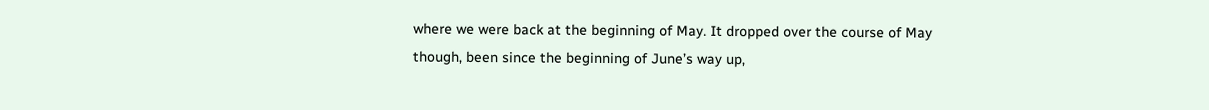where we were back at the beginning of May. It dropped over the course of May though, been since the beginning of June’s way up,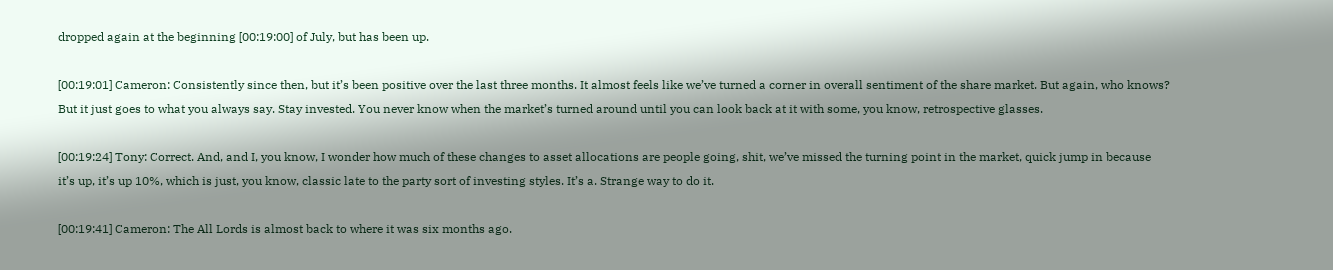dropped again at the beginning [00:19:00] of July, but has been up.

[00:19:01] Cameron: Consistently since then, but it’s been positive over the last three months. It almost feels like we’ve turned a corner in overall sentiment of the share market. But again, who knows? But it just goes to what you always say. Stay invested. You never know when the market’s turned around until you can look back at it with some, you know, retrospective glasses.

[00:19:24] Tony: Correct. And, and I, you know, I wonder how much of these changes to asset allocations are people going, shit, we’ve missed the turning point in the market, quick jump in because it’s up, it’s up 10%, which is just, you know, classic late to the party sort of investing styles. It’s a. Strange way to do it.

[00:19:41] Cameron: The All Lords is almost back to where it was six months ago.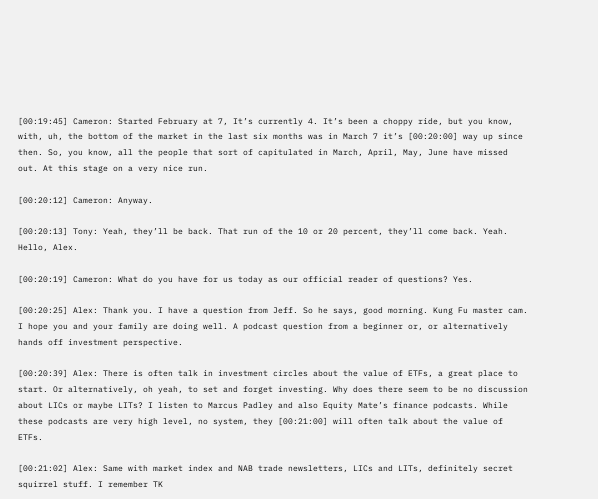[00:19:45] Cameron: Started February at 7, It’s currently 4. It’s been a choppy ride, but you know, with, uh, the bottom of the market in the last six months was in March 7 it’s [00:20:00] way up since then. So, you know, all the people that sort of capitulated in March, April, May, June have missed out. At this stage on a very nice run.

[00:20:12] Cameron: Anyway.

[00:20:13] Tony: Yeah, they’ll be back. That run of the 10 or 20 percent, they’ll come back. Yeah. Hello, Alex.

[00:20:19] Cameron: What do you have for us today as our official reader of questions? Yes.

[00:20:25] Alex: Thank you. I have a question from Jeff. So he says, good morning. Kung Fu master cam. I hope you and your family are doing well. A podcast question from a beginner or, or alternatively hands off investment perspective.

[00:20:39] Alex: There is often talk in investment circles about the value of ETFs, a great place to start. Or alternatively, oh yeah, to set and forget investing. Why does there seem to be no discussion about LICs or maybe LITs? I listen to Marcus Padley and also Equity Mate’s finance podcasts. While these podcasts are very high level, no system, they [00:21:00] will often talk about the value of ETFs.

[00:21:02] Alex: Same with market index and NAB trade newsletters, LICs and LITs, definitely secret squirrel stuff. I remember TK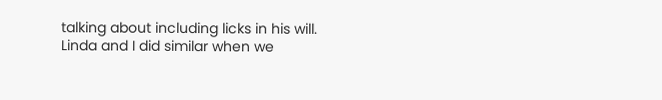talking about including licks in his will. Linda and I did similar when we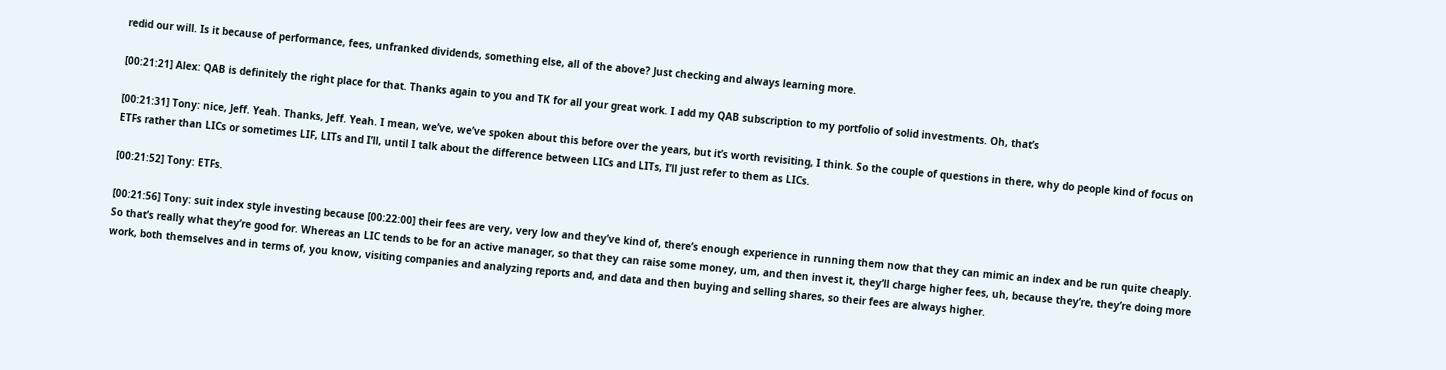redid our will. Is it because of performance, fees, unfranked dividends, something else, all of the above? Just checking and always learning more.

[00:21:21] Alex: QAB is definitely the right place for that. Thanks again to you and TK for all your great work. I add my QAB subscription to my portfolio of solid investments. Oh, that’s

[00:21:31] Tony: nice, Jeff. Yeah. Thanks, Jeff. Yeah. I mean, we’ve, we’ve spoken about this before over the years, but it’s worth revisiting, I think. So the couple of questions in there, why do people kind of focus on ETFs rather than LICs or sometimes LIF, LITs and I’ll, until I talk about the difference between LICs and LITs, I’ll just refer to them as LICs.

[00:21:52] Tony: ETFs.

[00:21:56] Tony: suit index style investing because [00:22:00] their fees are very, very low and they’ve kind of, there’s enough experience in running them now that they can mimic an index and be run quite cheaply. So that’s really what they’re good for. Whereas an LIC tends to be for an active manager, so that they can raise some money, um, and then invest it, they’ll charge higher fees, uh, because they’re, they’re doing more work, both themselves and in terms of, you know, visiting companies and analyzing reports and, and data and then buying and selling shares, so their fees are always higher.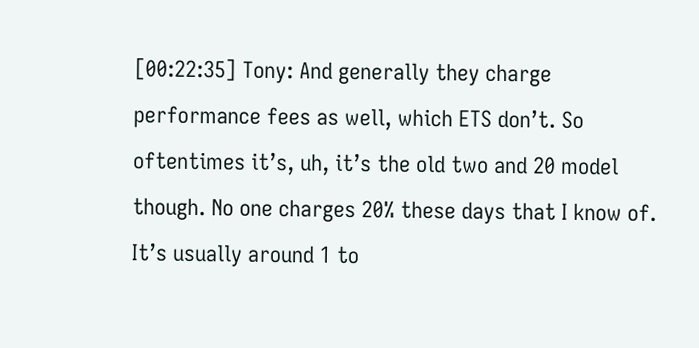[00:22:35] Tony: And generally they charge performance fees as well, which ETS don’t. So oftentimes it’s, uh, it’s the old two and 20 model though. No one charges 20% these days that I know of. It’s usually around 1 to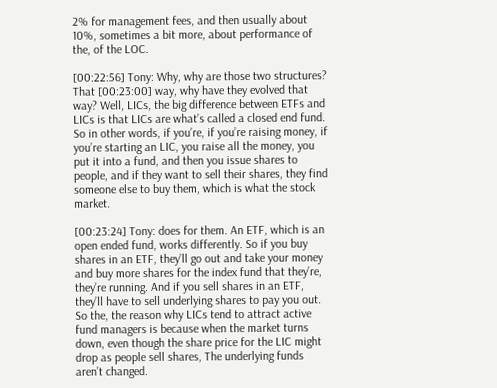2% for management fees, and then usually about 10%, sometimes a bit more, about performance of the, of the LOC.

[00:22:56] Tony: Why, why are those two structures? That [00:23:00] way, why have they evolved that way? Well, LICs, the big difference between ETFs and LICs is that LICs are what’s called a closed end fund. So in other words, if you’re, if you’re raising money, if you’re starting an LIC, you raise all the money, you put it into a fund, and then you issue shares to people, and if they want to sell their shares, they find someone else to buy them, which is what the stock market.

[00:23:24] Tony: does for them. An ETF, which is an open ended fund, works differently. So if you buy shares in an ETF, they’ll go out and take your money and buy more shares for the index fund that they’re, they’re running. And if you sell shares in an ETF, they’ll have to sell underlying shares to pay you out. So the, the reason why LICs tend to attract active fund managers is because when the market turns down, even though the share price for the LIC might drop as people sell shares, The underlying funds aren’t changed.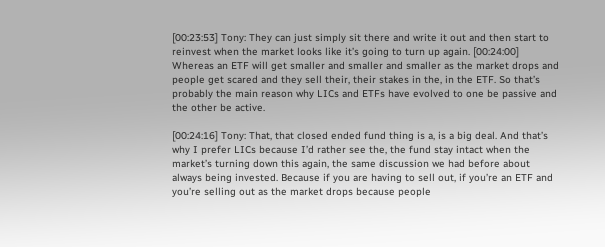[00:23:53] Tony: They can just simply sit there and write it out and then start to reinvest when the market looks like it’s going to turn up again. [00:24:00] Whereas an ETF will get smaller and smaller and smaller as the market drops and people get scared and they sell their, their stakes in the, in the ETF. So that’s probably the main reason why LICs and ETFs have evolved to one be passive and the other be active.

[00:24:16] Tony: That, that closed ended fund thing is a, is a big deal. And that’s why I prefer LICs because I’d rather see the, the fund stay intact when the market’s turning down this again, the same discussion we had before about always being invested. Because if you are having to sell out, if you’re an ETF and you’re selling out as the market drops because people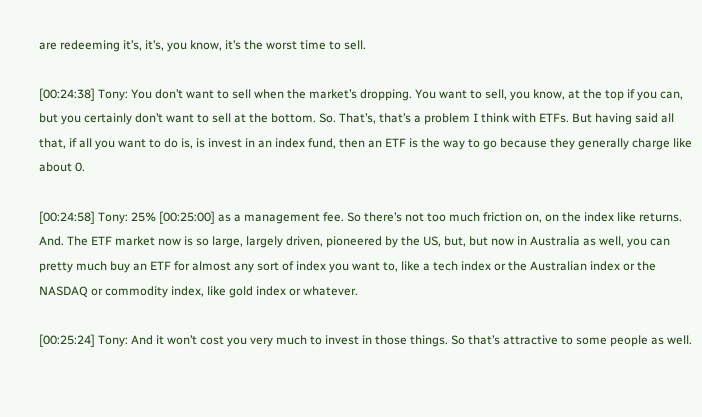are redeeming it’s, it’s, you know, it’s the worst time to sell.

[00:24:38] Tony: You don’t want to sell when the market’s dropping. You want to sell, you know, at the top if you can, but you certainly don’t want to sell at the bottom. So. That’s, that’s a problem I think with ETFs. But having said all that, if all you want to do is, is invest in an index fund, then an ETF is the way to go because they generally charge like about 0.

[00:24:58] Tony: 25% [00:25:00] as a management fee. So there’s not too much friction on, on the index like returns. And. The ETF market now is so large, largely driven, pioneered by the US, but, but now in Australia as well, you can pretty much buy an ETF for almost any sort of index you want to, like a tech index or the Australian index or the NASDAQ or commodity index, like gold index or whatever.

[00:25:24] Tony: And it won’t cost you very much to invest in those things. So that’s attractive to some people as well.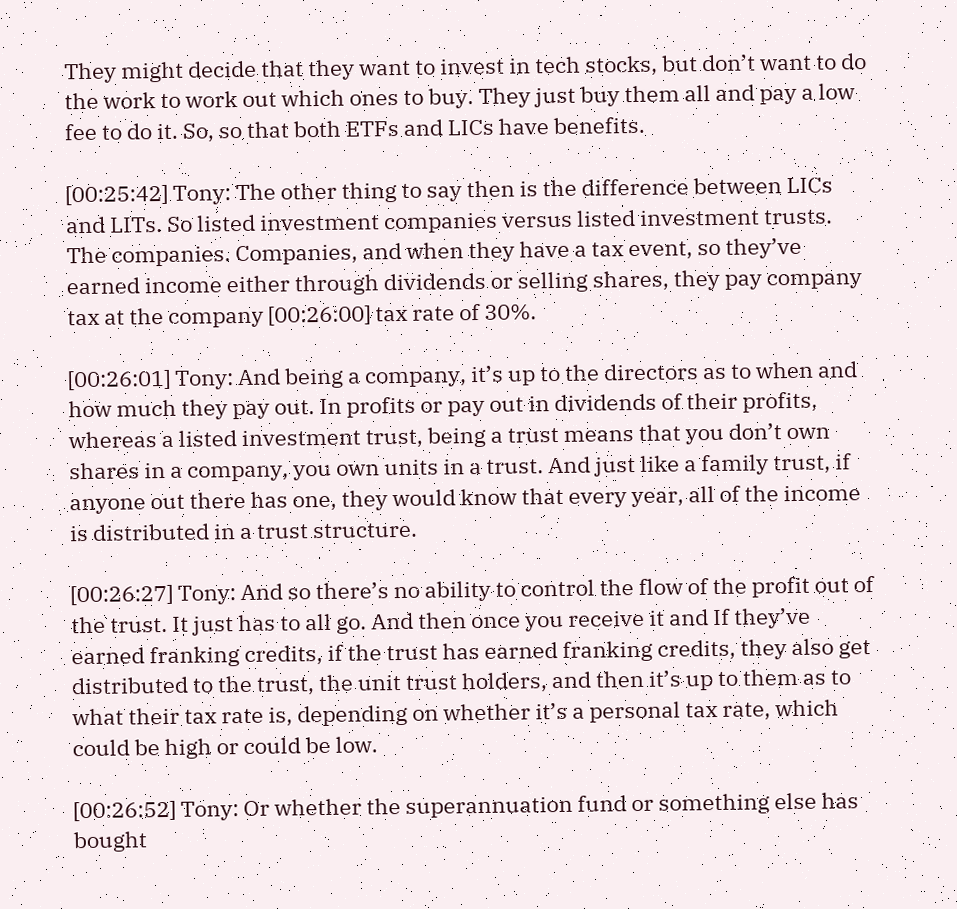They might decide that they want to invest in tech stocks, but don’t want to do the work to work out which ones to buy. They just buy them all and pay a low fee to do it. So, so that both ETFs and LICs have benefits.

[00:25:42] Tony: The other thing to say then is the difference between LICs and LITs. So listed investment companies versus listed investment trusts. The companies. Companies, and when they have a tax event, so they’ve earned income either through dividends or selling shares, they pay company tax at the company [00:26:00] tax rate of 30%.

[00:26:01] Tony: And being a company, it’s up to the directors as to when and how much they pay out. In profits or pay out in dividends of their profits, whereas a listed investment trust, being a trust means that you don’t own shares in a company, you own units in a trust. And just like a family trust, if anyone out there has one, they would know that every year, all of the income is distributed in a trust structure.

[00:26:27] Tony: And so there’s no ability to control the flow of the profit out of the trust. It just has to all go. And then once you receive it and If they’ve earned franking credits, if the trust has earned franking credits, they also get distributed to the trust, the unit trust holders, and then it’s up to them as to what their tax rate is, depending on whether it’s a personal tax rate, which could be high or could be low.

[00:26:52] Tony: Or whether the superannuation fund or something else has bought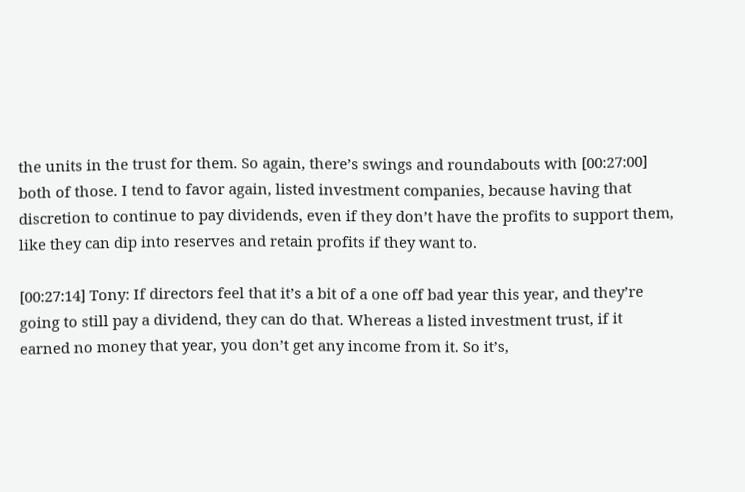the units in the trust for them. So again, there’s swings and roundabouts with [00:27:00] both of those. I tend to favor again, listed investment companies, because having that discretion to continue to pay dividends, even if they don’t have the profits to support them, like they can dip into reserves and retain profits if they want to.

[00:27:14] Tony: If directors feel that it’s a bit of a one off bad year this year, and they’re going to still pay a dividend, they can do that. Whereas a listed investment trust, if it earned no money that year, you don’t get any income from it. So it’s,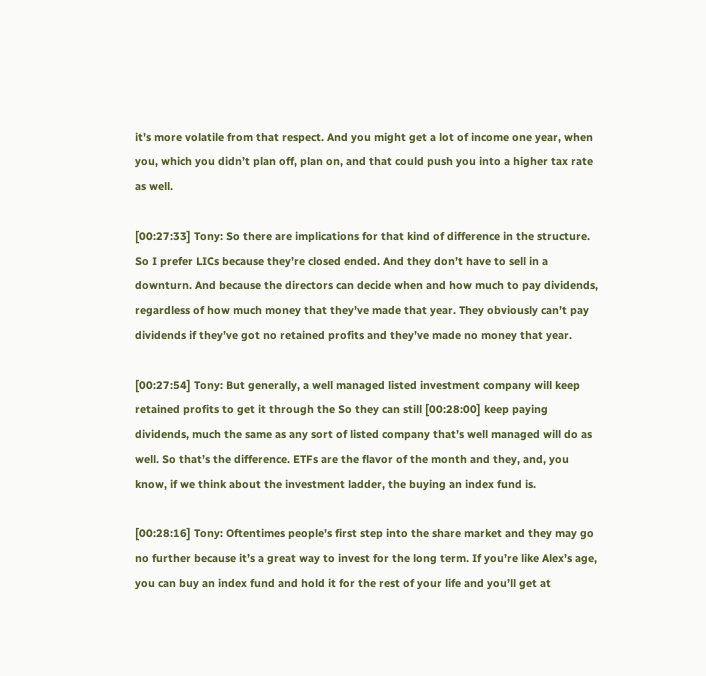it’s more volatile from that respect. And you might get a lot of income one year, when you, which you didn’t plan off, plan on, and that could push you into a higher tax rate as well.

[00:27:33] Tony: So there are implications for that kind of difference in the structure. So I prefer LICs because they’re closed ended. And they don’t have to sell in a downturn. And because the directors can decide when and how much to pay dividends, regardless of how much money that they’ve made that year. They obviously can’t pay dividends if they’ve got no retained profits and they’ve made no money that year.

[00:27:54] Tony: But generally, a well managed listed investment company will keep retained profits to get it through the So they can still [00:28:00] keep paying dividends, much the same as any sort of listed company that’s well managed will do as well. So that’s the difference. ETFs are the flavor of the month and they, and, you know, if we think about the investment ladder, the buying an index fund is.

[00:28:16] Tony: Oftentimes people’s first step into the share market and they may go no further because it’s a great way to invest for the long term. If you’re like Alex’s age, you can buy an index fund and hold it for the rest of your life and you’ll get at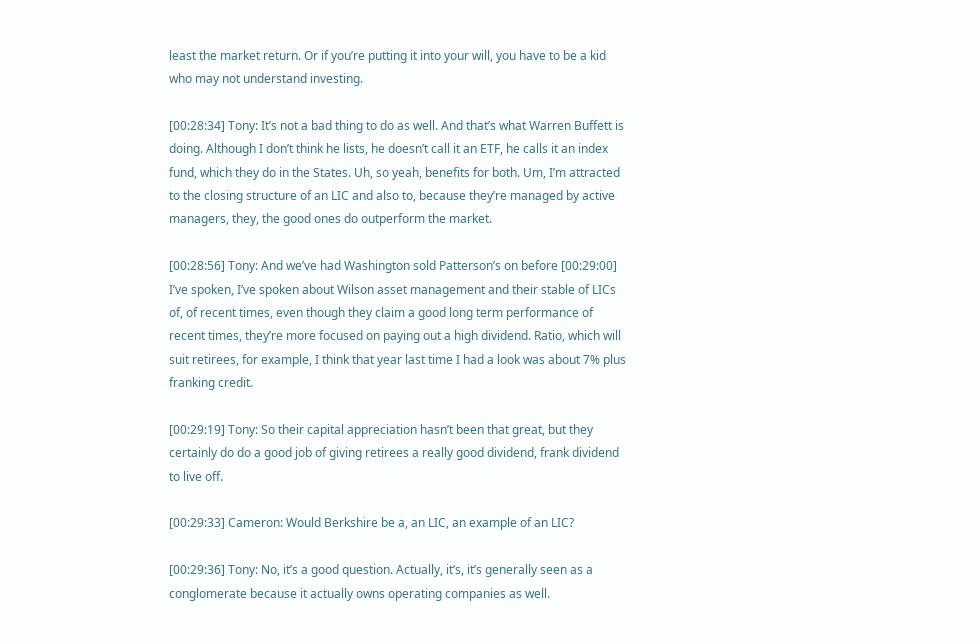least the market return. Or if you’re putting it into your will, you have to be a kid who may not understand investing.

[00:28:34] Tony: It’s not a bad thing to do as well. And that’s what Warren Buffett is doing. Although I don’t think he lists, he doesn’t call it an ETF, he calls it an index fund, which they do in the States. Uh, so yeah, benefits for both. Um, I’m attracted to the closing structure of an LIC and also to, because they’re managed by active managers, they, the good ones do outperform the market.

[00:28:56] Tony: And we’ve had Washington sold Patterson’s on before [00:29:00] I’ve spoken, I’ve spoken about Wilson asset management and their stable of LICs of, of recent times, even though they claim a good long term performance of recent times, they’re more focused on paying out a high dividend. Ratio, which will suit retirees, for example, I think that year last time I had a look was about 7% plus franking credit.

[00:29:19] Tony: So their capital appreciation hasn’t been that great, but they certainly do do a good job of giving retirees a really good dividend, frank dividend to live off.

[00:29:33] Cameron: Would Berkshire be a, an LIC, an example of an LIC?

[00:29:36] Tony: No, it’s a good question. Actually, it’s, it’s generally seen as a conglomerate because it actually owns operating companies as well.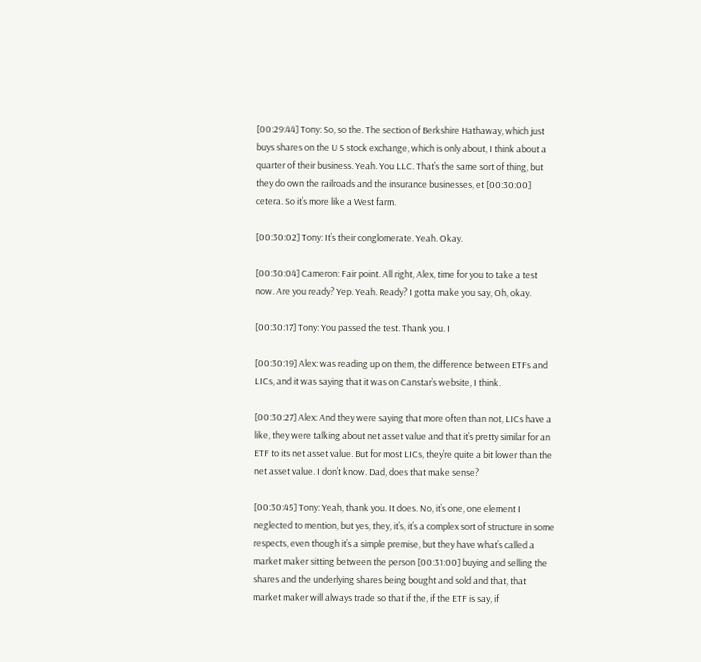[00:29:44] Tony: So, so the. The section of Berkshire Hathaway, which just buys shares on the U S stock exchange, which is only about, I think about a quarter of their business. Yeah. You LLC. That’s the same sort of thing, but they do own the railroads and the insurance businesses, et [00:30:00] cetera. So it’s more like a West farm.

[00:30:02] Tony: It’s their conglomerate. Yeah. Okay.

[00:30:04] Cameron: Fair point. All right, Alex, time for you to take a test now. Are you ready? Yep. Yeah. Ready? I gotta make you say, Oh, okay.

[00:30:17] Tony: You passed the test. Thank you. I

[00:30:19] Alex: was reading up on them, the difference between ETFs and LICs, and it was saying that it was on Canstar’s website, I think.

[00:30:27] Alex: And they were saying that more often than not, LICs have a like, they were talking about net asset value and that it’s pretty similar for an ETF to its net asset value. But for most LICs, they’re quite a bit lower than the net asset value. I don’t know. Dad, does that make sense?

[00:30:45] Tony: Yeah, thank you. It does. No, it’s one, one element I neglected to mention, but yes, they, it’s, it’s a complex sort of structure in some respects, even though it’s a simple premise, but they have what’s called a market maker sitting between the person [00:31:00] buying and selling the shares and the underlying shares being bought and sold and that, that market maker will always trade so that if the, if the ETF is say, if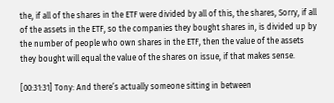the, if all of the shares in the ETF were divided by all of this, the shares, Sorry, if all of the assets in the ETF, so the companies they bought shares in, is divided up by the number of people who own shares in the ETF, then the value of the assets they bought will equal the value of the shares on issue, if that makes sense.

[00:31:31] Tony: And there’s actually someone sitting in between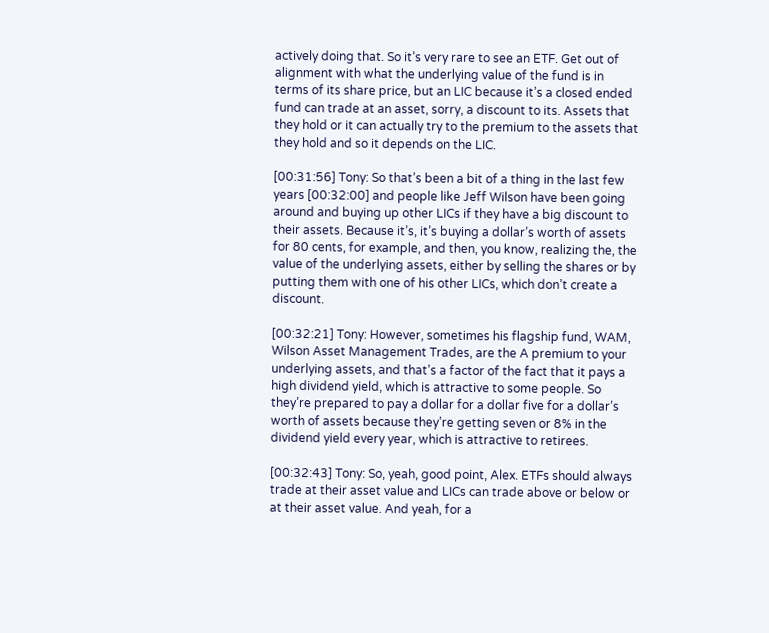actively doing that. So it’s very rare to see an ETF. Get out of alignment with what the underlying value of the fund is in terms of its share price, but an LIC because it’s a closed ended fund can trade at an asset, sorry, a discount to its. Assets that they hold or it can actually try to the premium to the assets that they hold and so it depends on the LIC.

[00:31:56] Tony: So that’s been a bit of a thing in the last few years [00:32:00] and people like Jeff Wilson have been going around and buying up other LICs if they have a big discount to their assets. Because it’s, it’s buying a dollar’s worth of assets for 80 cents, for example, and then, you know, realizing the, the value of the underlying assets, either by selling the shares or by putting them with one of his other LICs, which don’t create a discount.

[00:32:21] Tony: However, sometimes his flagship fund, WAM, Wilson Asset Management Trades, are the A premium to your underlying assets, and that’s a factor of the fact that it pays a high dividend yield, which is attractive to some people. So they’re prepared to pay a dollar for a dollar five for a dollar’s worth of assets because they’re getting seven or 8% in the dividend yield every year, which is attractive to retirees.

[00:32:43] Tony: So, yeah, good point, Alex. ETFs should always trade at their asset value and LICs can trade above or below or at their asset value. And yeah, for a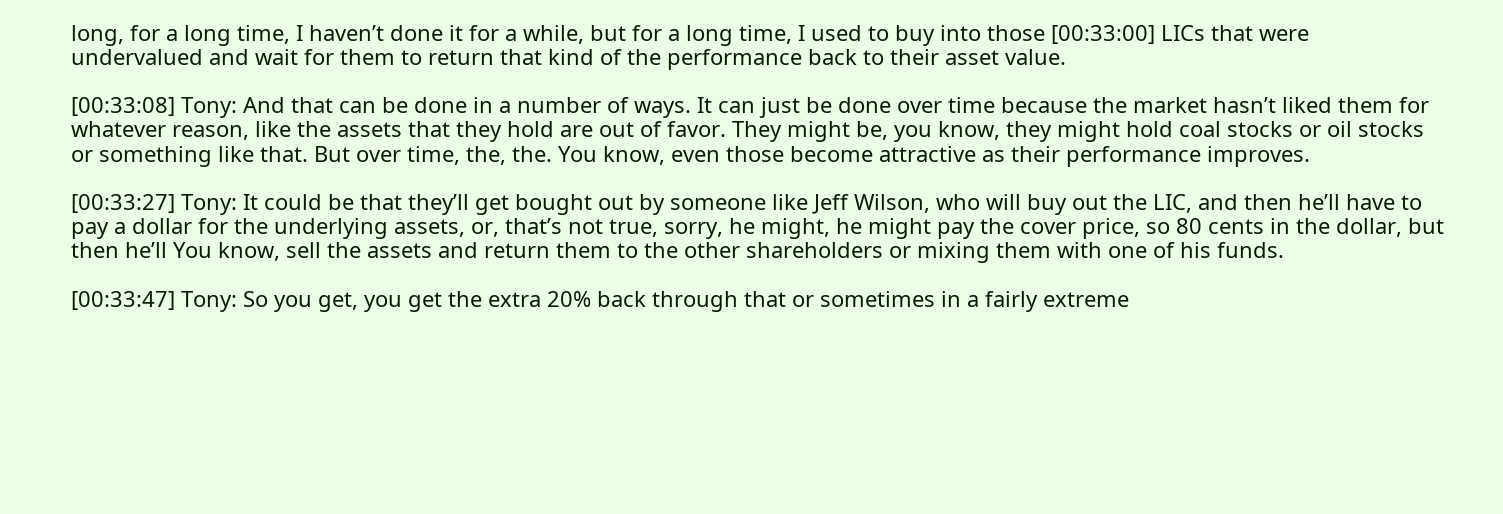long, for a long time, I haven’t done it for a while, but for a long time, I used to buy into those [00:33:00] LICs that were undervalued and wait for them to return that kind of the performance back to their asset value.

[00:33:08] Tony: And that can be done in a number of ways. It can just be done over time because the market hasn’t liked them for whatever reason, like the assets that they hold are out of favor. They might be, you know, they might hold coal stocks or oil stocks or something like that. But over time, the, the. You know, even those become attractive as their performance improves.

[00:33:27] Tony: It could be that they’ll get bought out by someone like Jeff Wilson, who will buy out the LIC, and then he’ll have to pay a dollar for the underlying assets, or, that’s not true, sorry, he might, he might pay the cover price, so 80 cents in the dollar, but then he’ll You know, sell the assets and return them to the other shareholders or mixing them with one of his funds.

[00:33:47] Tony: So you get, you get the extra 20% back through that or sometimes in a fairly extreme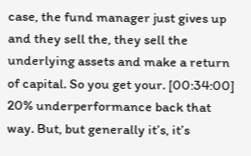case, the fund manager just gives up and they sell the, they sell the underlying assets and make a return of capital. So you get your. [00:34:00] 20% underperformance back that way. But, but generally it’s, it’s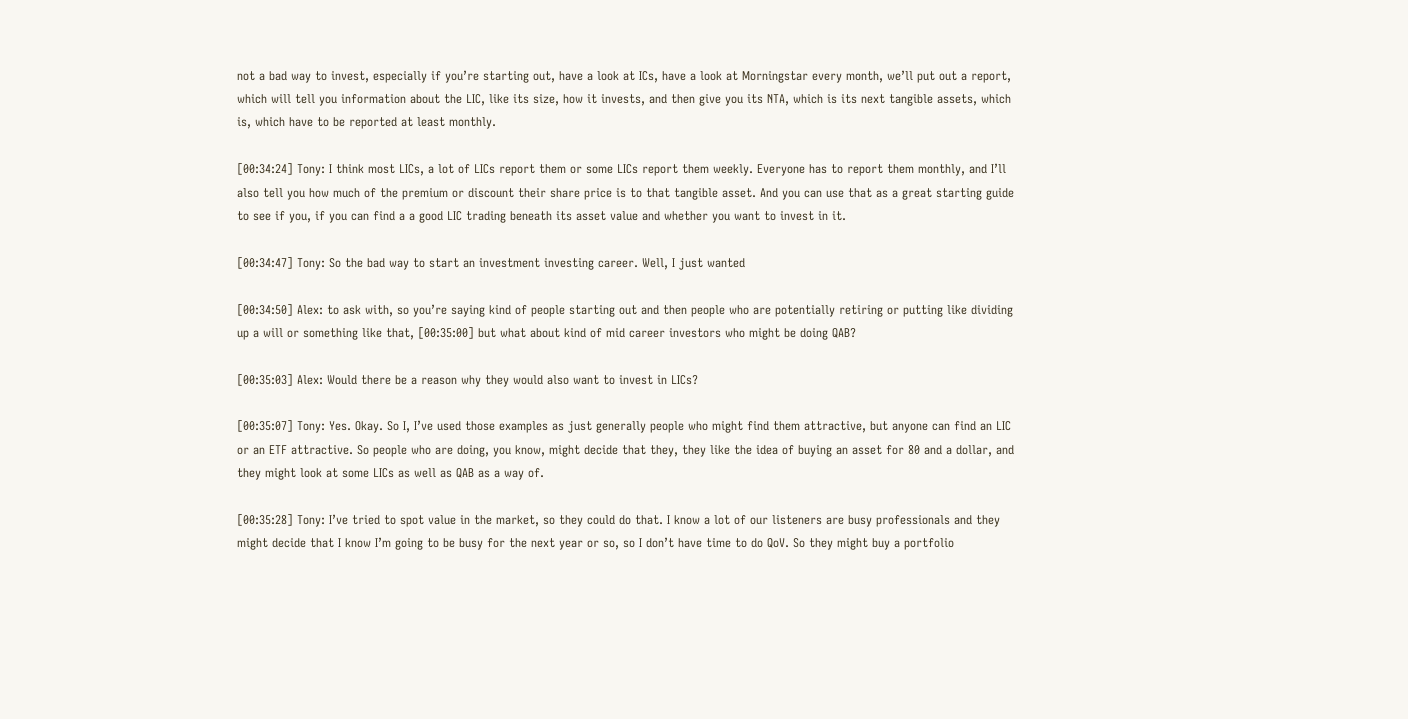not a bad way to invest, especially if you’re starting out, have a look at ICs, have a look at Morningstar every month, we’ll put out a report, which will tell you information about the LIC, like its size, how it invests, and then give you its NTA, which is its next tangible assets, which is, which have to be reported at least monthly.

[00:34:24] Tony: I think most LICs, a lot of LICs report them or some LICs report them weekly. Everyone has to report them monthly, and I’ll also tell you how much of the premium or discount their share price is to that tangible asset. And you can use that as a great starting guide to see if you, if you can find a a good LIC trading beneath its asset value and whether you want to invest in it.

[00:34:47] Tony: So the bad way to start an investment investing career. Well, I just wanted

[00:34:50] Alex: to ask with, so you’re saying kind of people starting out and then people who are potentially retiring or putting like dividing up a will or something like that, [00:35:00] but what about kind of mid career investors who might be doing QAB?

[00:35:03] Alex: Would there be a reason why they would also want to invest in LICs?

[00:35:07] Tony: Yes. Okay. So I, I’ve used those examples as just generally people who might find them attractive, but anyone can find an LIC or an ETF attractive. So people who are doing, you know, might decide that they, they like the idea of buying an asset for 80 and a dollar, and they might look at some LICs as well as QAB as a way of.

[00:35:28] Tony: I’ve tried to spot value in the market, so they could do that. I know a lot of our listeners are busy professionals and they might decide that I know I’m going to be busy for the next year or so, so I don’t have time to do QoV. So they might buy a portfolio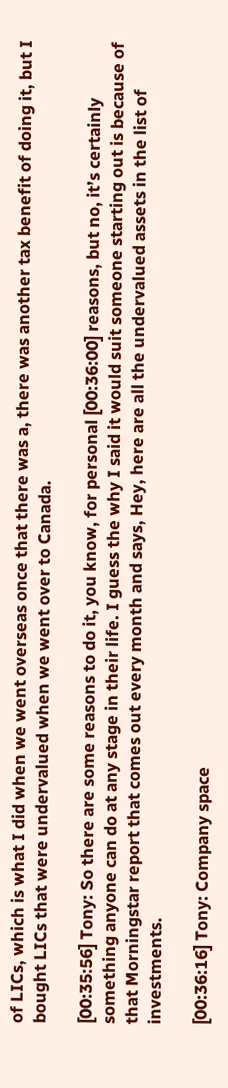of LICs, which is what I did when we went overseas once that there was a, there was another tax benefit of doing it, but I bought LICs that were undervalued when we went over to Canada.

[00:35:56] Tony: So there are some reasons to do it, you know, for personal [00:36:00] reasons, but no, it’s certainly something anyone can do at any stage in their life. I guess the why I said it would suit someone starting out is because of that Morningstar report that comes out every month and says, Hey, here are all the undervalued assets in the list of investments.

[00:36:16] Tony: Company space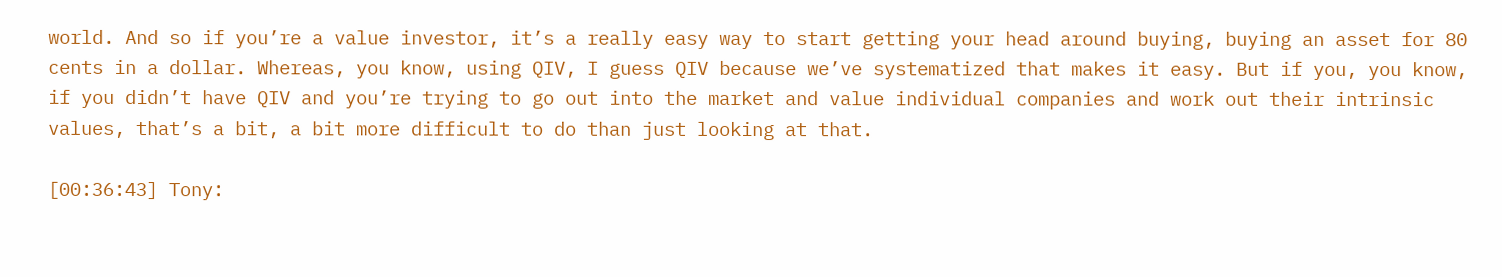world. And so if you’re a value investor, it’s a really easy way to start getting your head around buying, buying an asset for 80 cents in a dollar. Whereas, you know, using QIV, I guess QIV because we’ve systematized that makes it easy. But if you, you know, if you didn’t have QIV and you’re trying to go out into the market and value individual companies and work out their intrinsic values, that’s a bit, a bit more difficult to do than just looking at that.

[00:36:43] Tony: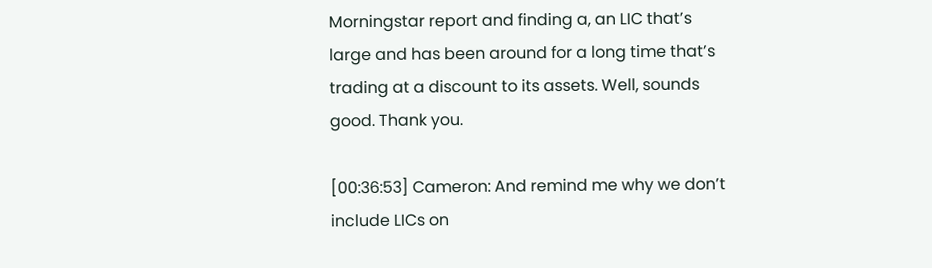Morningstar report and finding a, an LIC that’s large and has been around for a long time that’s trading at a discount to its assets. Well, sounds good. Thank you.

[00:36:53] Cameron: And remind me why we don’t include LICs on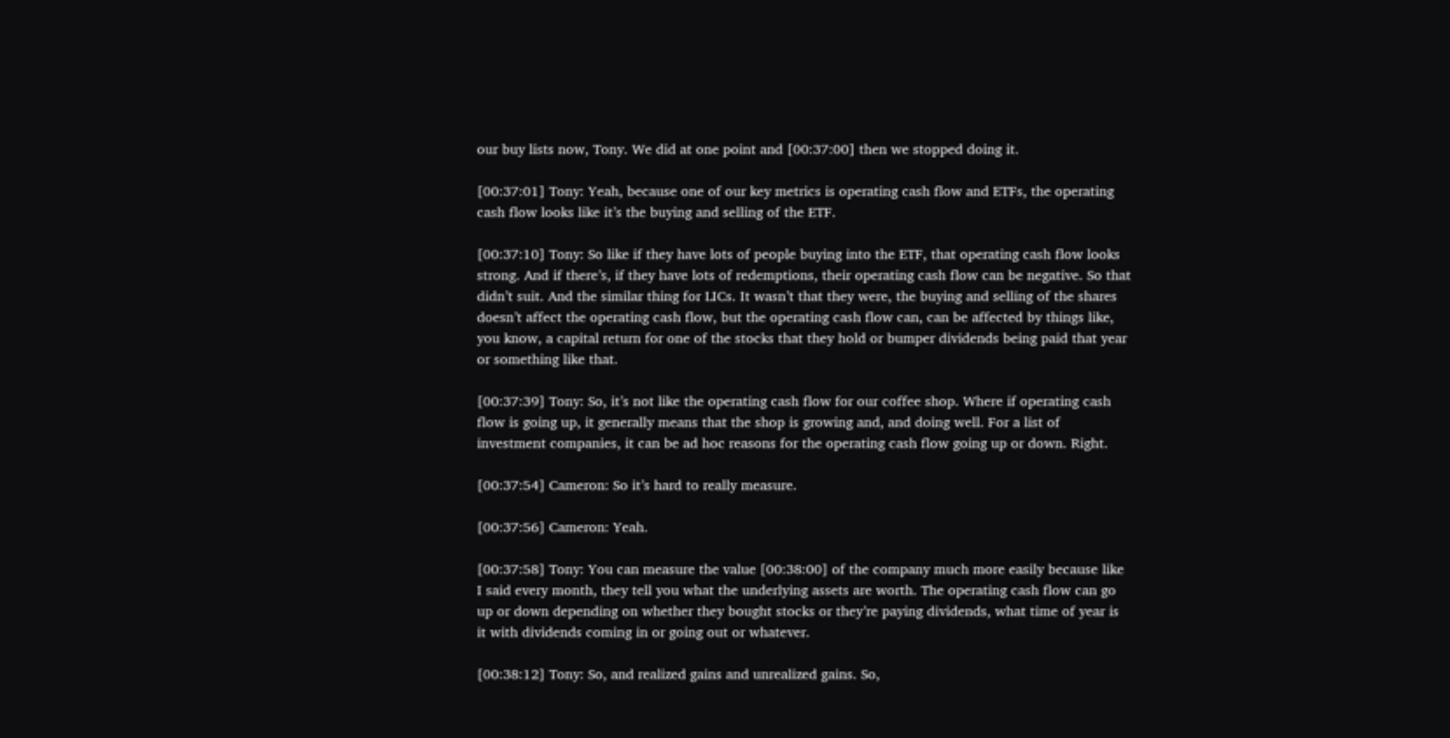our buy lists now, Tony. We did at one point and [00:37:00] then we stopped doing it.

[00:37:01] Tony: Yeah, because one of our key metrics is operating cash flow and ETFs, the operating cash flow looks like it’s the buying and selling of the ETF.

[00:37:10] Tony: So like if they have lots of people buying into the ETF, that operating cash flow looks strong. And if there’s, if they have lots of redemptions, their operating cash flow can be negative. So that didn’t suit. And the similar thing for LICs. It wasn’t that they were, the buying and selling of the shares doesn’t affect the operating cash flow, but the operating cash flow can, can be affected by things like, you know, a capital return for one of the stocks that they hold or bumper dividends being paid that year or something like that.

[00:37:39] Tony: So, it’s not like the operating cash flow for our coffee shop. Where if operating cash flow is going up, it generally means that the shop is growing and, and doing well. For a list of investment companies, it can be ad hoc reasons for the operating cash flow going up or down. Right.

[00:37:54] Cameron: So it’s hard to really measure.

[00:37:56] Cameron: Yeah.

[00:37:58] Tony: You can measure the value [00:38:00] of the company much more easily because like I said every month, they tell you what the underlying assets are worth. The operating cash flow can go up or down depending on whether they bought stocks or they’re paying dividends, what time of year is it with dividends coming in or going out or whatever.

[00:38:12] Tony: So, and realized gains and unrealized gains. So,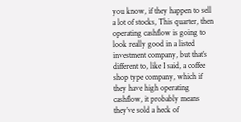you know, if they happen to sell a lot of stocks, This quarter, then operating cashflow is going to look really good in a listed investment company, but that’s different to, like I said, a coffee shop type company, which if they have high operating cashflow, it probably means they’ve sold a heck of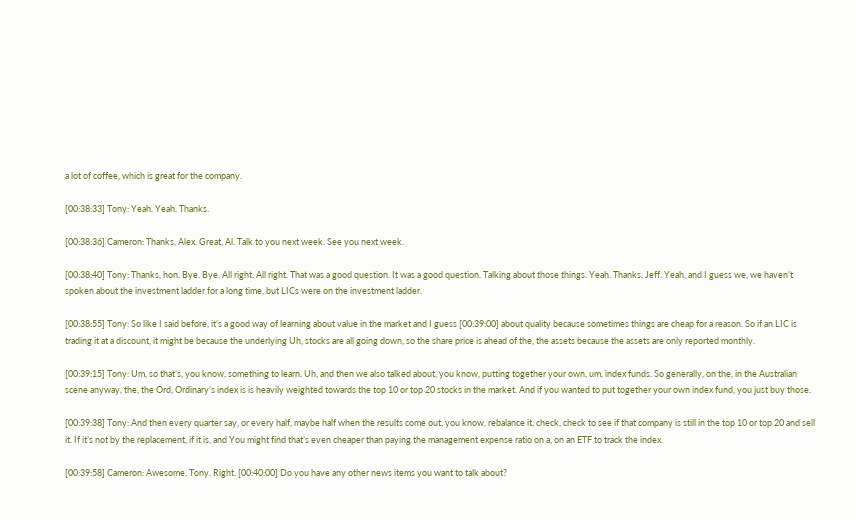a lot of coffee, which is great for the company.

[00:38:33] Tony: Yeah. Yeah. Thanks.

[00:38:36] Cameron: Thanks, Alex. Great, Al. Talk to you next week. See you next week.

[00:38:40] Tony: Thanks, hon. Bye. Bye. All right. All right. That was a good question. It was a good question. Talking about those things. Yeah. Thanks, Jeff. Yeah, and I guess we, we haven’t spoken about the investment ladder for a long time, but LICs were on the investment ladder.

[00:38:55] Tony: So like I said before, it’s a good way of learning about value in the market and I guess [00:39:00] about quality because sometimes things are cheap for a reason. So if an LIC is trading it at a discount, it might be because the underlying Uh, stocks are all going down, so the share price is ahead of the, the assets because the assets are only reported monthly.

[00:39:15] Tony: Um, so that’s, you know, something to learn. Uh, and then we also talked about, you know, putting together your own, um, index funds. So generally, on the, in the Australian scene anyway, the, the Ord, Ordinary’s index is is heavily weighted towards the top 10 or top 20 stocks in the market. And if you wanted to put together your own index fund, you just buy those.

[00:39:38] Tony: And then every quarter say, or every half, maybe half when the results come out, you know, rebalance it, check, check to see if that company is still in the top 10 or top 20 and sell it. If it’s not by the replacement, if it is, and You might find that’s even cheaper than paying the management expense ratio on a, on an ETF to track the index.

[00:39:58] Cameron: Awesome, Tony. Right. [00:40:00] Do you have any other news items you want to talk about?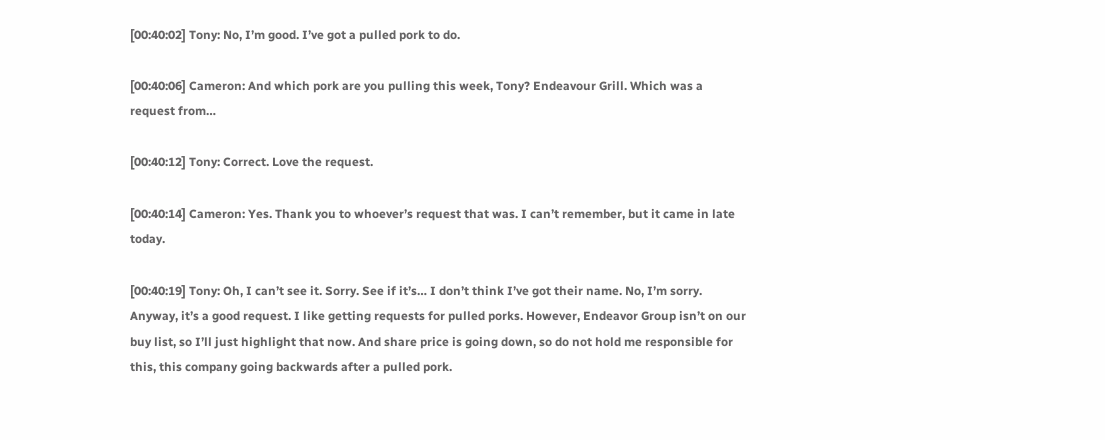[00:40:02] Tony: No, I’m good. I’ve got a pulled pork to do.

[00:40:06] Cameron: And which pork are you pulling this week, Tony? Endeavour Grill. Which was a request from…

[00:40:12] Tony: Correct. Love the request.

[00:40:14] Cameron: Yes. Thank you to whoever’s request that was. I can’t remember, but it came in late today.

[00:40:19] Tony: Oh, I can’t see it. Sorry. See if it’s… I don’t think I’ve got their name. No, I’m sorry. Anyway, it’s a good request. I like getting requests for pulled porks. However, Endeavor Group isn’t on our buy list, so I’ll just highlight that now. And share price is going down, so do not hold me responsible for this, this company going backwards after a pulled pork.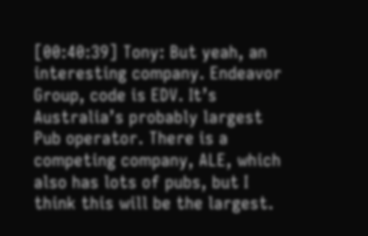[00:40:39] Tony: But yeah, an interesting company. Endeavor Group, code is EDV. It’s Australia’s probably largest Pub operator. There is a competing company, ALE, which also has lots of pubs, but I think this will be the largest.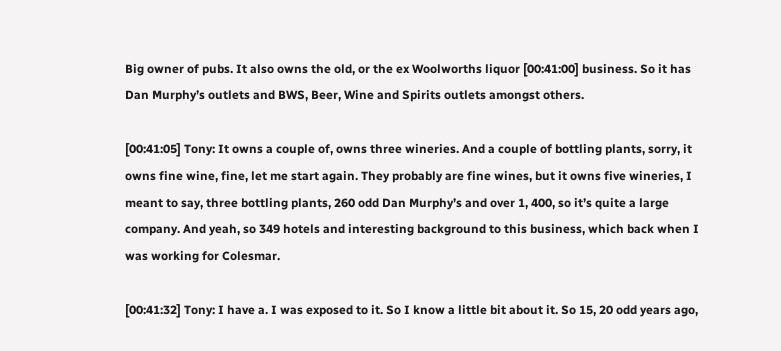Big owner of pubs. It also owns the old, or the ex Woolworths liquor [00:41:00] business. So it has Dan Murphy’s outlets and BWS, Beer, Wine and Spirits outlets amongst others.

[00:41:05] Tony: It owns a couple of, owns three wineries. And a couple of bottling plants, sorry, it owns fine wine, fine, let me start again. They probably are fine wines, but it owns five wineries, I meant to say, three bottling plants, 260 odd Dan Murphy’s and over 1, 400, so it’s quite a large company. And yeah, so 349 hotels and interesting background to this business, which back when I was working for Colesmar.

[00:41:32] Tony: I have a. I was exposed to it. So I know a little bit about it. So 15, 20 odd years ago,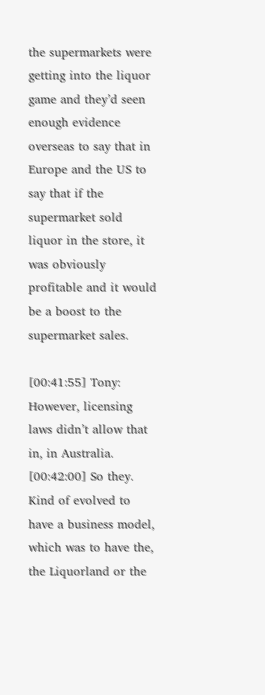the supermarkets were getting into the liquor game and they’d seen enough evidence overseas to say that in Europe and the US to say that if the supermarket sold liquor in the store, it was obviously profitable and it would be a boost to the supermarket sales.

[00:41:55] Tony: However, licensing laws didn’t allow that in, in Australia. [00:42:00] So they. Kind of evolved to have a business model, which was to have the, the Liquorland or the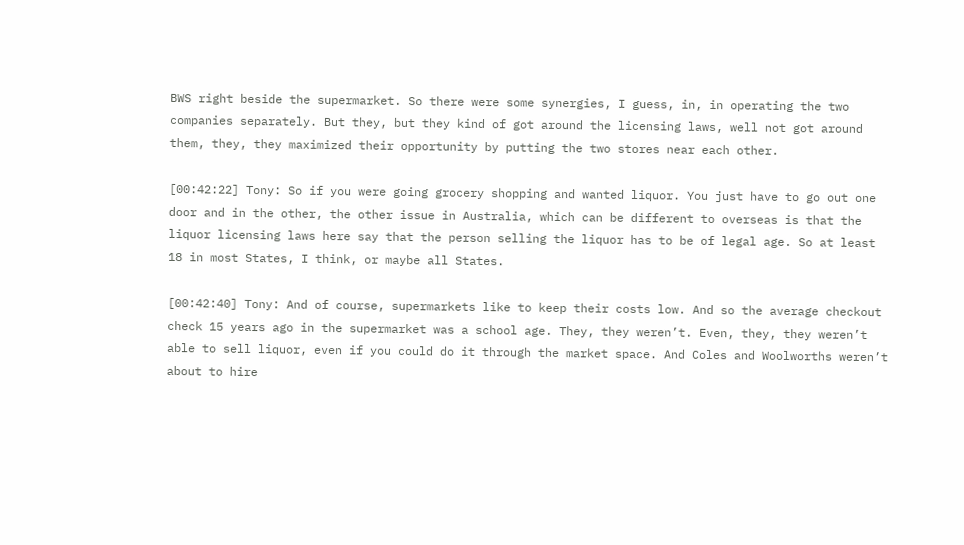BWS right beside the supermarket. So there were some synergies, I guess, in, in operating the two companies separately. But they, but they kind of got around the licensing laws, well not got around them, they, they maximized their opportunity by putting the two stores near each other.

[00:42:22] Tony: So if you were going grocery shopping and wanted liquor. You just have to go out one door and in the other, the other issue in Australia, which can be different to overseas is that the liquor licensing laws here say that the person selling the liquor has to be of legal age. So at least 18 in most States, I think, or maybe all States.

[00:42:40] Tony: And of course, supermarkets like to keep their costs low. And so the average checkout check 15 years ago in the supermarket was a school age. They, they weren’t. Even, they, they weren’t able to sell liquor, even if you could do it through the market space. And Coles and Woolworths weren’t about to hire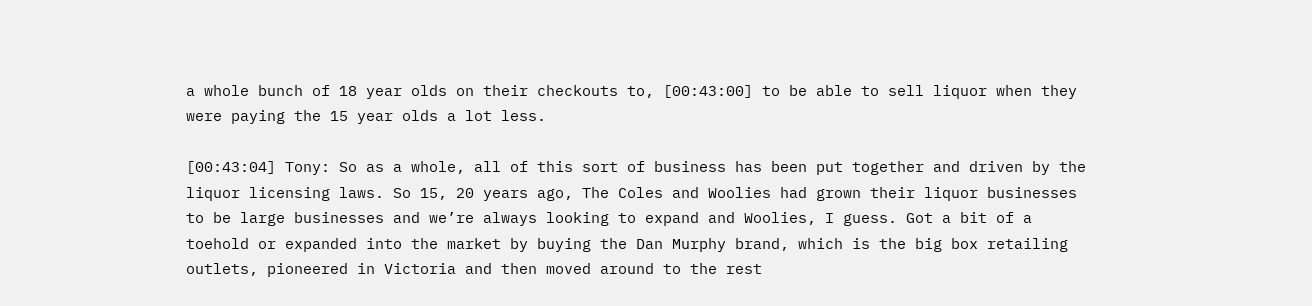a whole bunch of 18 year olds on their checkouts to, [00:43:00] to be able to sell liquor when they were paying the 15 year olds a lot less.

[00:43:04] Tony: So as a whole, all of this sort of business has been put together and driven by the liquor licensing laws. So 15, 20 years ago, The Coles and Woolies had grown their liquor businesses to be large businesses and we’re always looking to expand and Woolies, I guess. Got a bit of a toehold or expanded into the market by buying the Dan Murphy brand, which is the big box retailing outlets, pioneered in Victoria and then moved around to the rest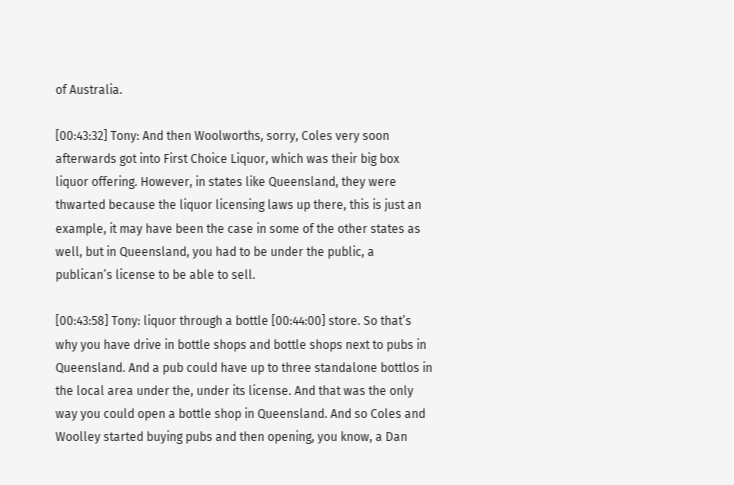of Australia.

[00:43:32] Tony: And then Woolworths, sorry, Coles very soon afterwards got into First Choice Liquor, which was their big box liquor offering. However, in states like Queensland, they were thwarted because the liquor licensing laws up there, this is just an example, it may have been the case in some of the other states as well, but in Queensland, you had to be under the public, a publican’s license to be able to sell.

[00:43:58] Tony: liquor through a bottle [00:44:00] store. So that’s why you have drive in bottle shops and bottle shops next to pubs in Queensland. And a pub could have up to three standalone bottlos in the local area under the, under its license. And that was the only way you could open a bottle shop in Queensland. And so Coles and Woolley started buying pubs and then opening, you know, a Dan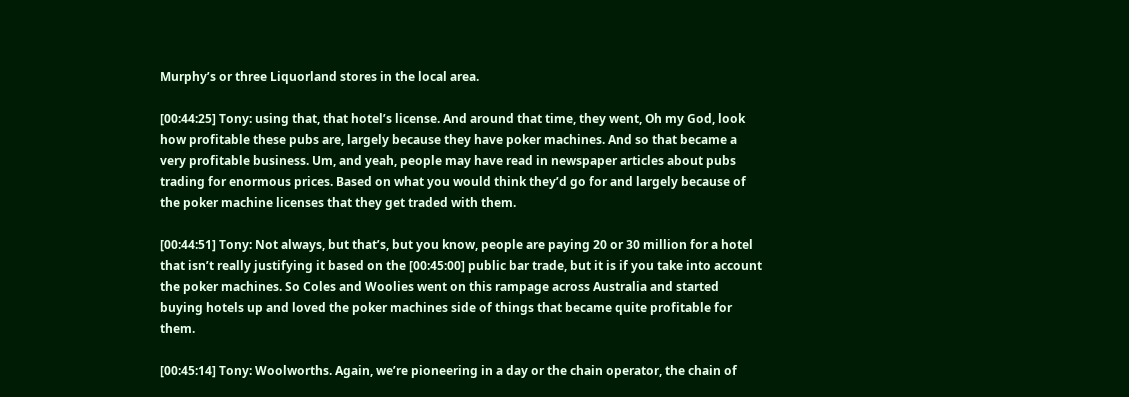Murphy’s or three Liquorland stores in the local area.

[00:44:25] Tony: using that, that hotel’s license. And around that time, they went, Oh my God, look how profitable these pubs are, largely because they have poker machines. And so that became a very profitable business. Um, and yeah, people may have read in newspaper articles about pubs trading for enormous prices. Based on what you would think they’d go for and largely because of the poker machine licenses that they get traded with them.

[00:44:51] Tony: Not always, but that’s, but you know, people are paying 20 or 30 million for a hotel that isn’t really justifying it based on the [00:45:00] public bar trade, but it is if you take into account the poker machines. So Coles and Woolies went on this rampage across Australia and started buying hotels up and loved the poker machines side of things that became quite profitable for them.

[00:45:14] Tony: Woolworths. Again, we’re pioneering in a day or the chain operator, the chain of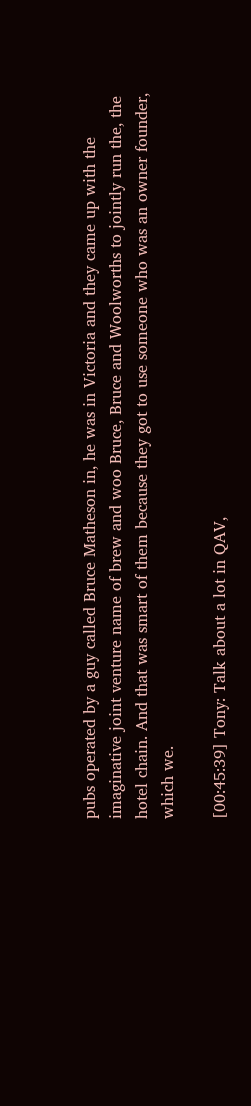pubs operated by a guy called Bruce Matheson in, he was in Victoria and they came up with the imaginative joint venture name of brew and woo Bruce, Bruce and Woolworths to jointly run the, the hotel chain. And that was smart of them because they got to use someone who was an owner founder, which we.

[00:45:39] Tony: Talk about a lot in QAV,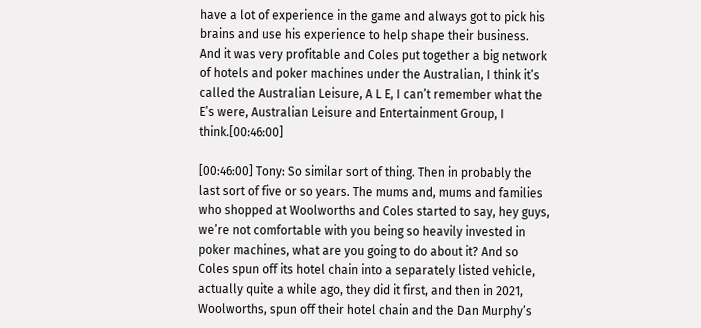have a lot of experience in the game and always got to pick his brains and use his experience to help shape their business. And it was very profitable and Coles put together a big network of hotels and poker machines under the Australian, I think it’s called the Australian Leisure, A L E, I can’t remember what the E’s were, Australian Leisure and Entertainment Group, I think.[00:46:00]

[00:46:00] Tony: So similar sort of thing. Then in probably the last sort of five or so years. The mums and, mums and families who shopped at Woolworths and Coles started to say, hey guys, we’re not comfortable with you being so heavily invested in poker machines, what are you going to do about it? And so Coles spun off its hotel chain into a separately listed vehicle, actually quite a while ago, they did it first, and then in 2021, Woolworths, spun off their hotel chain and the Dan Murphy’s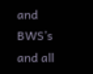and BWS’s and all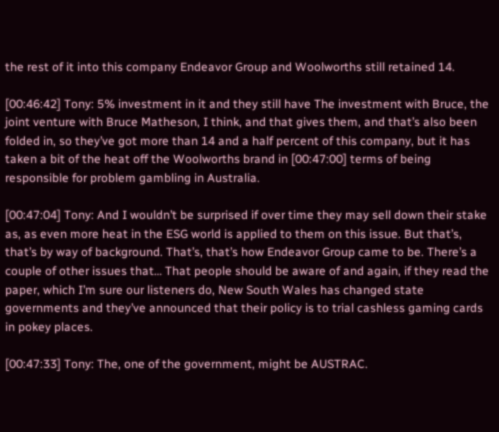the rest of it into this company Endeavor Group and Woolworths still retained 14.

[00:46:42] Tony: 5% investment in it and they still have The investment with Bruce, the joint venture with Bruce Matheson, I think, and that gives them, and that’s also been folded in, so they’ve got more than 14 and a half percent of this company, but it has taken a bit of the heat off the Woolworths brand in [00:47:00] terms of being responsible for problem gambling in Australia.

[00:47:04] Tony: And I wouldn’t be surprised if over time they may sell down their stake as, as even more heat in the ESG world is applied to them on this issue. But that’s, that’s by way of background. That’s, that’s how Endeavor Group came to be. There’s a couple of other issues that… That people should be aware of and again, if they read the paper, which I’m sure our listeners do, New South Wales has changed state governments and they’ve announced that their policy is to trial cashless gaming cards in pokey places.

[00:47:33] Tony: The, one of the government, might be AUSTRAC.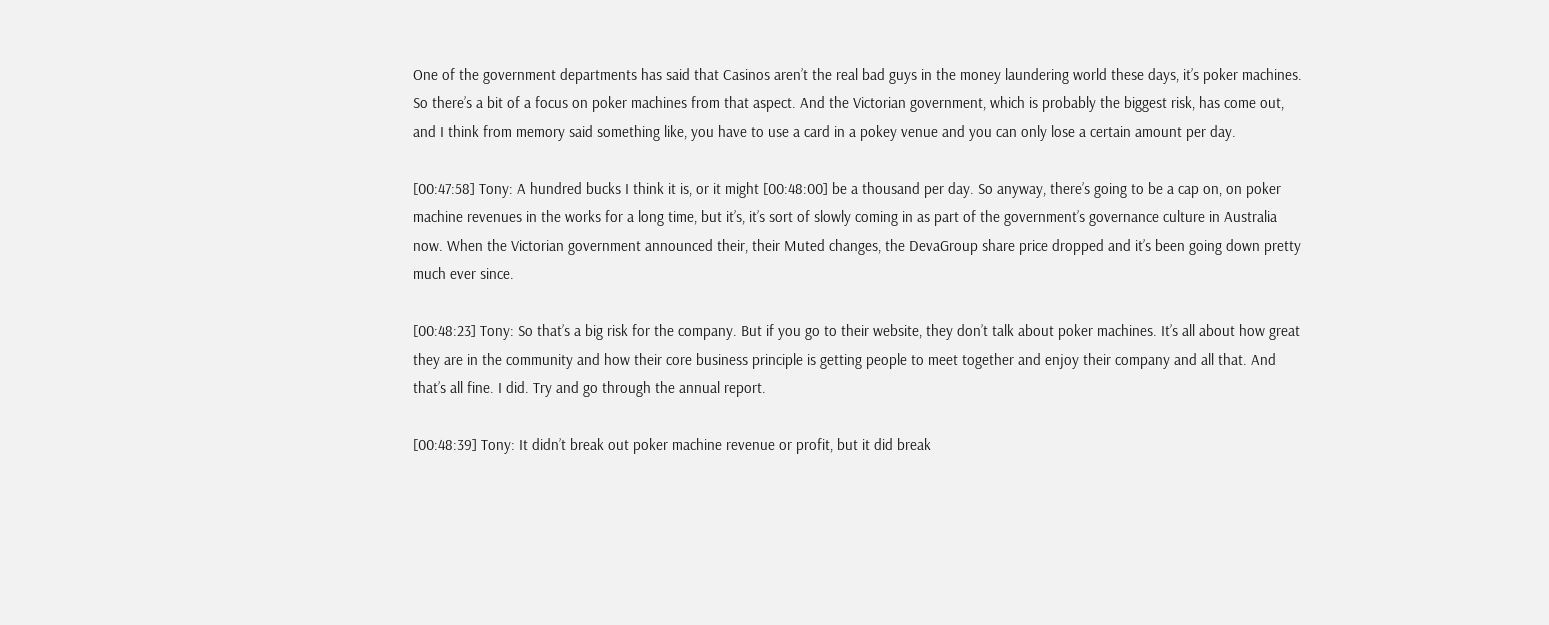One of the government departments has said that Casinos aren’t the real bad guys in the money laundering world these days, it’s poker machines. So there’s a bit of a focus on poker machines from that aspect. And the Victorian government, which is probably the biggest risk, has come out, and I think from memory said something like, you have to use a card in a pokey venue and you can only lose a certain amount per day.

[00:47:58] Tony: A hundred bucks I think it is, or it might [00:48:00] be a thousand per day. So anyway, there’s going to be a cap on, on poker machine revenues in the works for a long time, but it’s, it’s sort of slowly coming in as part of the government’s governance culture in Australia now. When the Victorian government announced their, their Muted changes, the DevaGroup share price dropped and it’s been going down pretty much ever since.

[00:48:23] Tony: So that’s a big risk for the company. But if you go to their website, they don’t talk about poker machines. It’s all about how great they are in the community and how their core business principle is getting people to meet together and enjoy their company and all that. And that’s all fine. I did. Try and go through the annual report.

[00:48:39] Tony: It didn’t break out poker machine revenue or profit, but it did break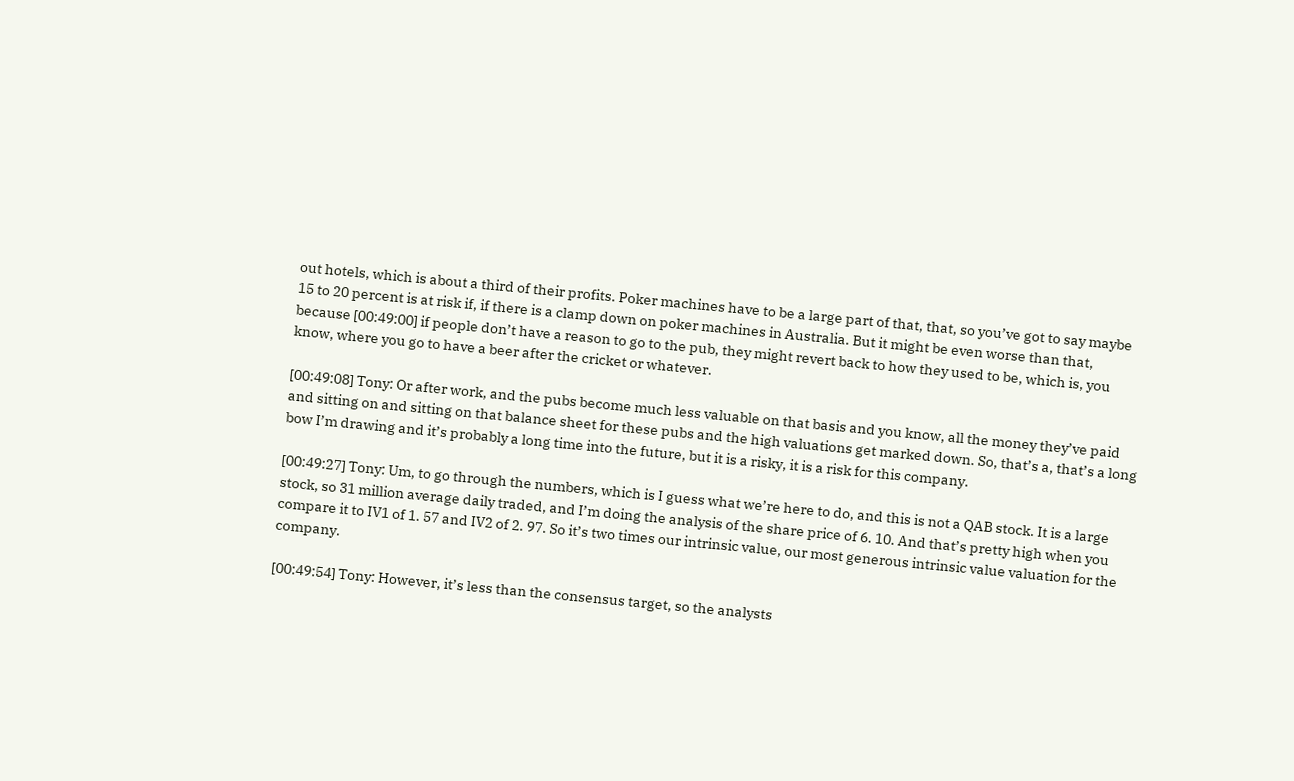out hotels, which is about a third of their profits. Poker machines have to be a large part of that, that, so you’ve got to say maybe 15 to 20 percent is at risk if, if there is a clamp down on poker machines in Australia. But it might be even worse than that, because [00:49:00] if people don’t have a reason to go to the pub, they might revert back to how they used to be, which is, you know, where you go to have a beer after the cricket or whatever.

[00:49:08] Tony: Or after work, and the pubs become much less valuable on that basis and you know, all the money they’ve paid and sitting on and sitting on that balance sheet for these pubs and the high valuations get marked down. So, that’s a, that’s a long bow I’m drawing and it’s probably a long time into the future, but it is a risky, it is a risk for this company.

[00:49:27] Tony: Um, to go through the numbers, which is I guess what we’re here to do, and this is not a QAB stock. It is a large stock, so 31 million average daily traded, and I’m doing the analysis of the share price of 6. 10. And that’s pretty high when you compare it to IV1 of 1. 57 and IV2 of 2. 97. So it’s two times our intrinsic value, our most generous intrinsic value valuation for the company.

[00:49:54] Tony: However, it’s less than the consensus target, so the analysts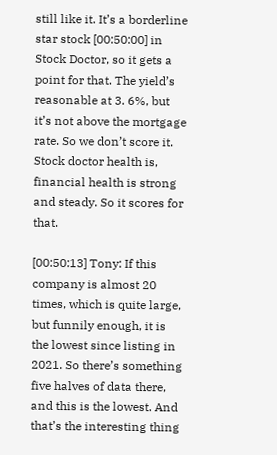still like it. It’s a borderline star stock [00:50:00] in Stock Doctor, so it gets a point for that. The yield’s reasonable at 3. 6%, but it’s not above the mortgage rate. So we don’t score it. Stock doctor health is, financial health is strong and steady. So it scores for that.

[00:50:13] Tony: If this company is almost 20 times, which is quite large, but funnily enough, it is the lowest since listing in 2021. So there’s something five halves of data there, and this is the lowest. And that’s the interesting thing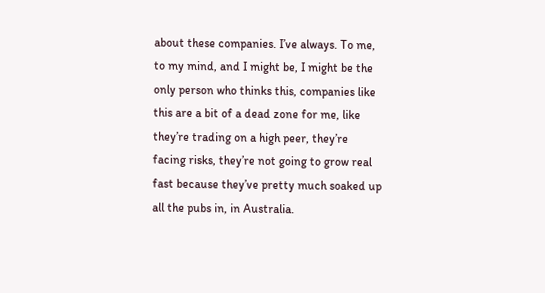about these companies. I’ve always. To me, to my mind, and I might be, I might be the only person who thinks this, companies like this are a bit of a dead zone for me, like they’re trading on a high peer, they’re facing risks, they’re not going to grow real fast because they’ve pretty much soaked up all the pubs in, in Australia.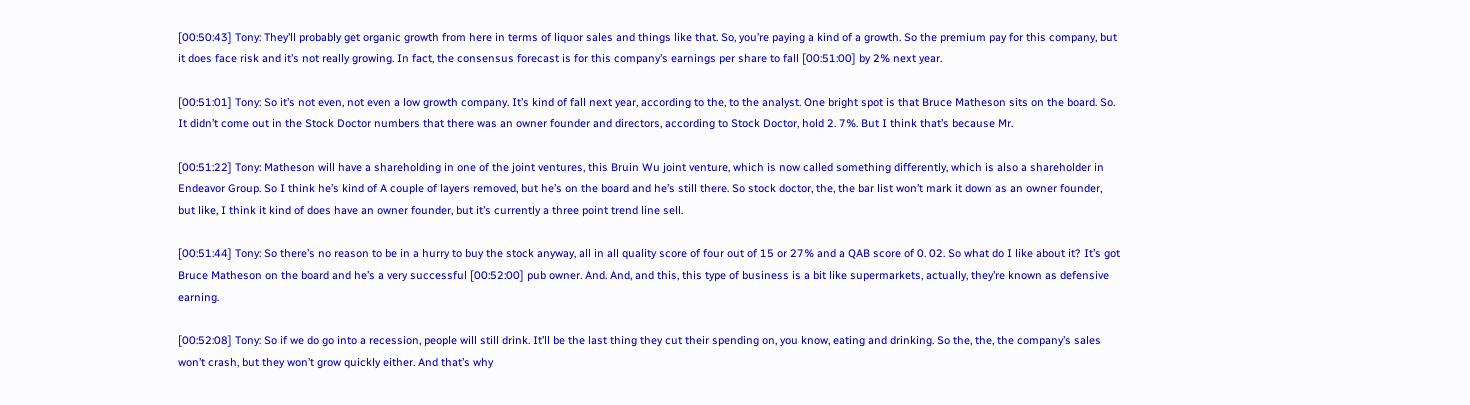[00:50:43] Tony: They’ll probably get organic growth from here in terms of liquor sales and things like that. So, you’re paying a kind of a growth. So the premium pay for this company, but it does face risk and it’s not really growing. In fact, the consensus forecast is for this company’s earnings per share to fall [00:51:00] by 2% next year.

[00:51:01] Tony: So it’s not even, not even a low growth company. It’s kind of fall next year, according to the, to the analyst. One bright spot is that Bruce Matheson sits on the board. So. It didn’t come out in the Stock Doctor numbers that there was an owner founder and directors, according to Stock Doctor, hold 2. 7%. But I think that’s because Mr.

[00:51:22] Tony: Matheson will have a shareholding in one of the joint ventures, this Bruin Wu joint venture, which is now called something differently, which is also a shareholder in Endeavor Group. So I think he’s kind of A couple of layers removed, but he’s on the board and he’s still there. So stock doctor, the, the bar list won’t mark it down as an owner founder, but like, I think it kind of does have an owner founder, but it’s currently a three point trend line sell.

[00:51:44] Tony: So there’s no reason to be in a hurry to buy the stock anyway, all in all quality score of four out of 15 or 27% and a QAB score of 0. 02. So what do I like about it? It’s got Bruce Matheson on the board and he’s a very successful [00:52:00] pub owner. And. And, and this, this type of business is a bit like supermarkets, actually, they’re known as defensive earning.

[00:52:08] Tony: So if we do go into a recession, people will still drink. It’ll be the last thing they cut their spending on, you know, eating and drinking. So the, the, the company’s sales won’t crash, but they won’t grow quickly either. And that’s why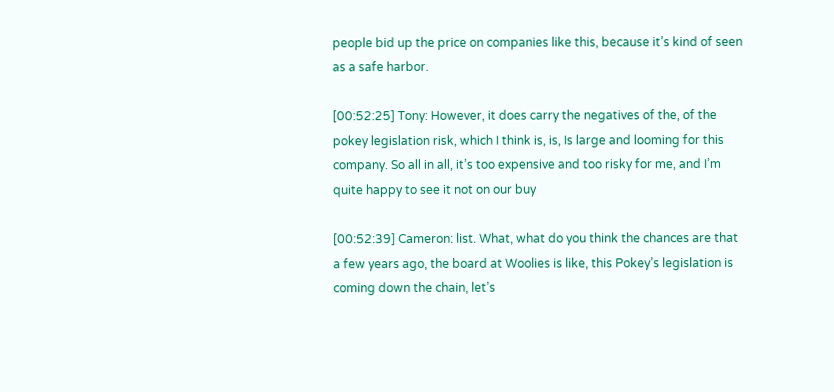people bid up the price on companies like this, because it’s kind of seen as a safe harbor.

[00:52:25] Tony: However, it does carry the negatives of the, of the pokey legislation risk, which I think is, is, Is large and looming for this company. So all in all, it’s too expensive and too risky for me, and I’m quite happy to see it not on our buy

[00:52:39] Cameron: list. What, what do you think the chances are that a few years ago, the board at Woolies is like, this Pokey’s legislation is coming down the chain, let’s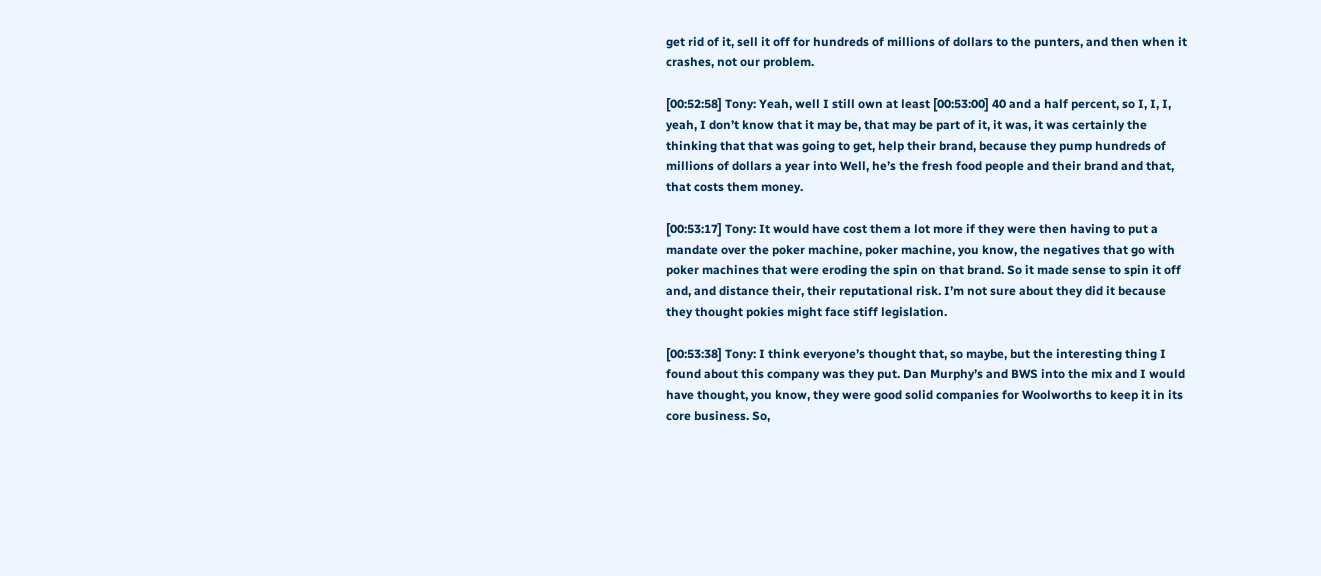get rid of it, sell it off for hundreds of millions of dollars to the punters, and then when it crashes, not our problem.

[00:52:58] Tony: Yeah, well I still own at least [00:53:00] 40 and a half percent, so I, I, I, yeah, I don’t know that it may be, that may be part of it, it was, it was certainly the thinking that that was going to get, help their brand, because they pump hundreds of millions of dollars a year into Well, he’s the fresh food people and their brand and that, that costs them money.

[00:53:17] Tony: It would have cost them a lot more if they were then having to put a mandate over the poker machine, poker machine, you know, the negatives that go with poker machines that were eroding the spin on that brand. So it made sense to spin it off and, and distance their, their reputational risk. I’m not sure about they did it because they thought pokies might face stiff legislation.

[00:53:38] Tony: I think everyone’s thought that, so maybe, but the interesting thing I found about this company was they put. Dan Murphy’s and BWS into the mix and I would have thought, you know, they were good solid companies for Woolworths to keep it in its core business. So,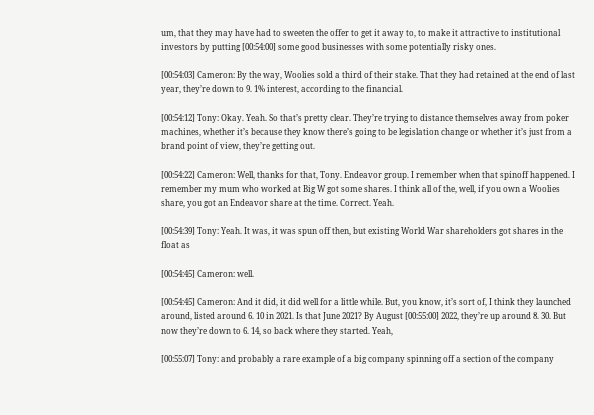um, that they may have had to sweeten the offer to get it away to, to make it attractive to institutional investors by putting [00:54:00] some good businesses with some potentially risky ones.

[00:54:03] Cameron: By the way, Woolies sold a third of their stake. That they had retained at the end of last year, they’re down to 9. 1% interest, according to the financial.

[00:54:12] Tony: Okay. Yeah. So that’s pretty clear. They’re trying to distance themselves away from poker machines, whether it’s because they know there’s going to be legislation change or whether it’s just from a brand point of view, they’re getting out.

[00:54:22] Cameron: Well, thanks for that, Tony. Endeavor group. I remember when that spinoff happened. I remember my mum who worked at Big W got some shares. I think all of the, well, if you own a Woolies share, you got an Endeavor share at the time. Correct. Yeah.

[00:54:39] Tony: Yeah. It was, it was spun off then, but existing World War shareholders got shares in the float as

[00:54:45] Cameron: well.

[00:54:45] Cameron: And it did, it did well for a little while. But, you know, it’s sort of, I think they launched around, listed around 6. 10 in 2021. Is that June 2021? By August [00:55:00] 2022, they’re up around 8. 30. But now they’re down to 6. 14, so back where they started. Yeah,

[00:55:07] Tony: and probably a rare example of a big company spinning off a section of the company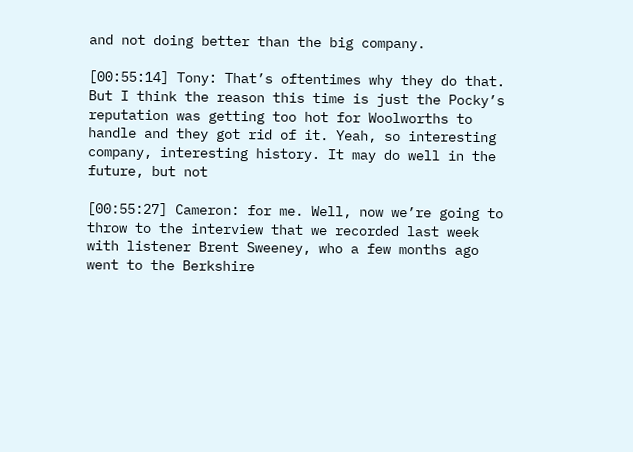and not doing better than the big company.

[00:55:14] Tony: That’s oftentimes why they do that. But I think the reason this time is just the Pocky’s reputation was getting too hot for Woolworths to handle and they got rid of it. Yeah, so interesting company, interesting history. It may do well in the future, but not

[00:55:27] Cameron: for me. Well, now we’re going to throw to the interview that we recorded last week with listener Brent Sweeney, who a few months ago went to the Berkshire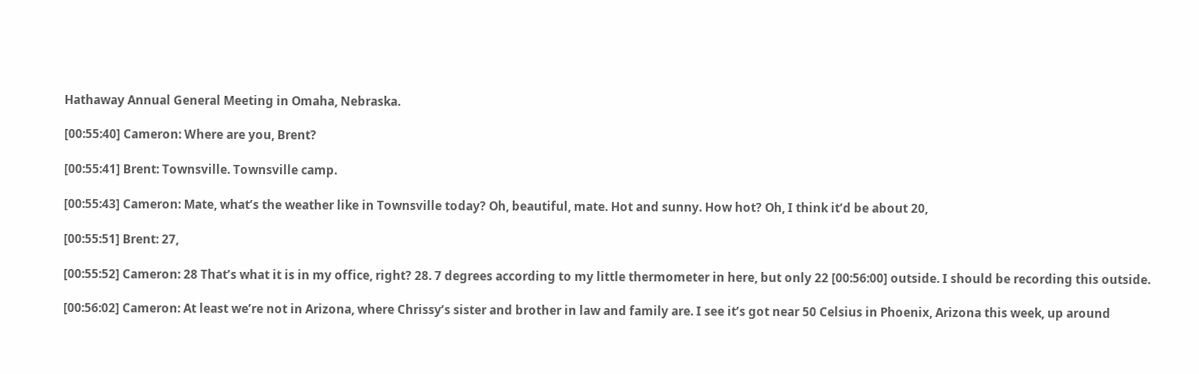Hathaway Annual General Meeting in Omaha, Nebraska.

[00:55:40] Cameron: Where are you, Brent?

[00:55:41] Brent: Townsville. Townsville camp.

[00:55:43] Cameron: Mate, what’s the weather like in Townsville today? Oh, beautiful, mate. Hot and sunny. How hot? Oh, I think it’d be about 20,

[00:55:51] Brent: 27,

[00:55:52] Cameron: 28 That’s what it is in my office, right? 28. 7 degrees according to my little thermometer in here, but only 22 [00:56:00] outside. I should be recording this outside.

[00:56:02] Cameron: At least we’re not in Arizona, where Chrissy’s sister and brother in law and family are. I see it’s got near 50 Celsius in Phoenix, Arizona this week, up around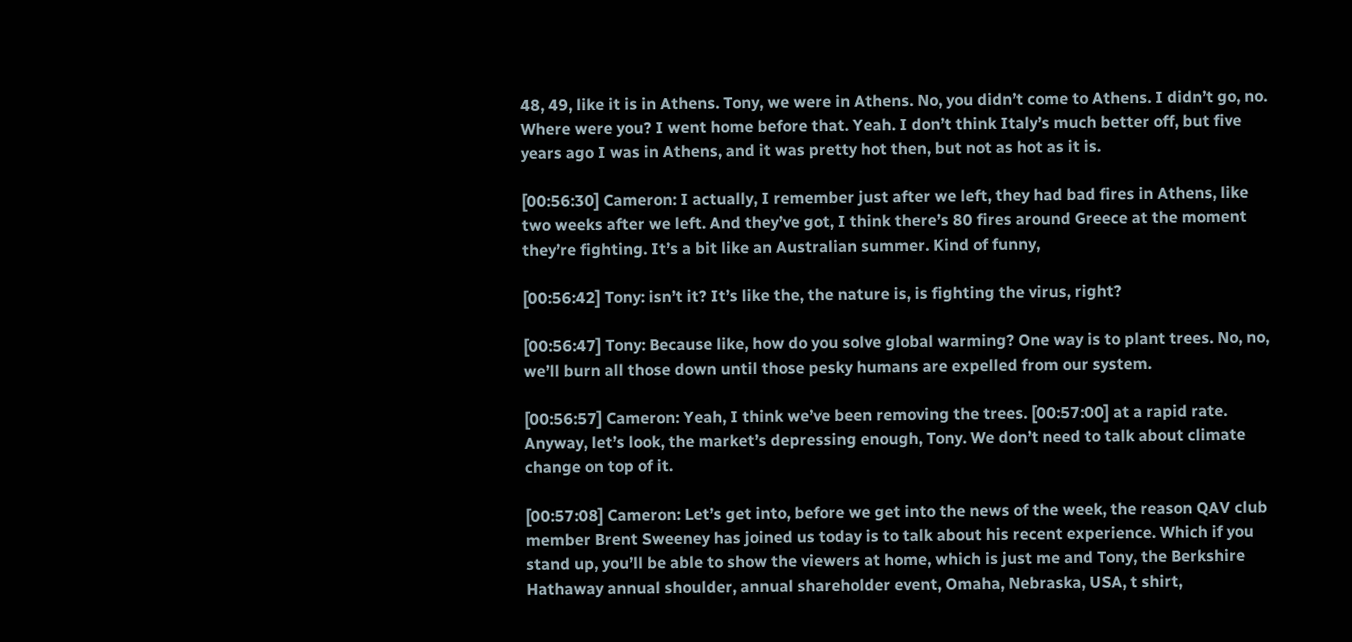48, 49, like it is in Athens. Tony, we were in Athens. No, you didn’t come to Athens. I didn’t go, no. Where were you? I went home before that. Yeah. I don’t think Italy’s much better off, but five years ago I was in Athens, and it was pretty hot then, but not as hot as it is.

[00:56:30] Cameron: I actually, I remember just after we left, they had bad fires in Athens, like two weeks after we left. And they’ve got, I think there’s 80 fires around Greece at the moment they’re fighting. It’s a bit like an Australian summer. Kind of funny,

[00:56:42] Tony: isn’t it? It’s like the, the nature is, is fighting the virus, right?

[00:56:47] Tony: Because like, how do you solve global warming? One way is to plant trees. No, no, we’ll burn all those down until those pesky humans are expelled from our system.

[00:56:57] Cameron: Yeah, I think we’ve been removing the trees. [00:57:00] at a rapid rate. Anyway, let’s look, the market’s depressing enough, Tony. We don’t need to talk about climate change on top of it.

[00:57:08] Cameron: Let’s get into, before we get into the news of the week, the reason QAV club member Brent Sweeney has joined us today is to talk about his recent experience. Which if you stand up, you’ll be able to show the viewers at home, which is just me and Tony, the Berkshire Hathaway annual shoulder, annual shareholder event, Omaha, Nebraska, USA, t shirt,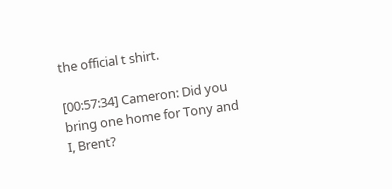the official t shirt.

[00:57:34] Cameron: Did you bring one home for Tony and I, Brent?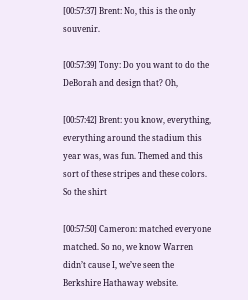[00:57:37] Brent: No, this is the only souvenir.

[00:57:39] Tony: Do you want to do the DeBorah and design that? Oh,

[00:57:42] Brent: you know, everything, everything around the stadium this year was, was fun. Themed and this sort of these stripes and these colors. So the shirt

[00:57:50] Cameron: matched everyone matched. So no, we know Warren didn’t cause I, we’ve seen the Berkshire Hathaway website.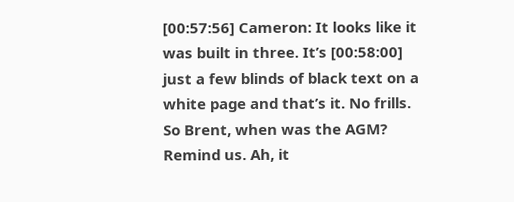[00:57:56] Cameron: It looks like it was built in three. It’s [00:58:00] just a few blinds of black text on a white page and that’s it. No frills. So Brent, when was the AGM? Remind us. Ah, it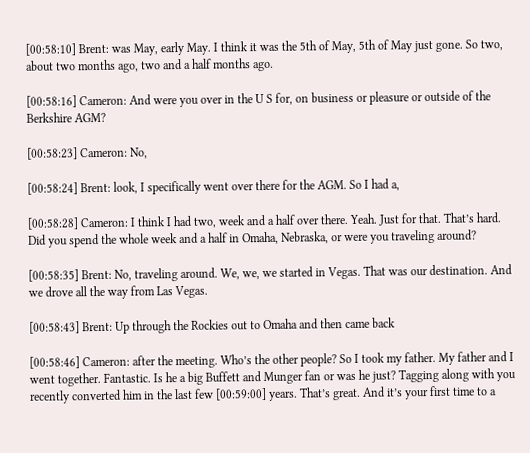[00:58:10] Brent: was May, early May. I think it was the 5th of May, 5th of May just gone. So two, about two months ago, two and a half months ago.

[00:58:16] Cameron: And were you over in the U S for, on business or pleasure or outside of the Berkshire AGM?

[00:58:23] Cameron: No,

[00:58:24] Brent: look, I specifically went over there for the AGM. So I had a,

[00:58:28] Cameron: I think I had two, week and a half over there. Yeah. Just for that. That’s hard. Did you spend the whole week and a half in Omaha, Nebraska, or were you traveling around?

[00:58:35] Brent: No, traveling around. We, we, we started in Vegas. That was our destination. And we drove all the way from Las Vegas.

[00:58:43] Brent: Up through the Rockies out to Omaha and then came back

[00:58:46] Cameron: after the meeting. Who’s the other people? So I took my father. My father and I went together. Fantastic. Is he a big Buffett and Munger fan or was he just? Tagging along with you recently converted him in the last few [00:59:00] years. That’s great. And it’s your first time to a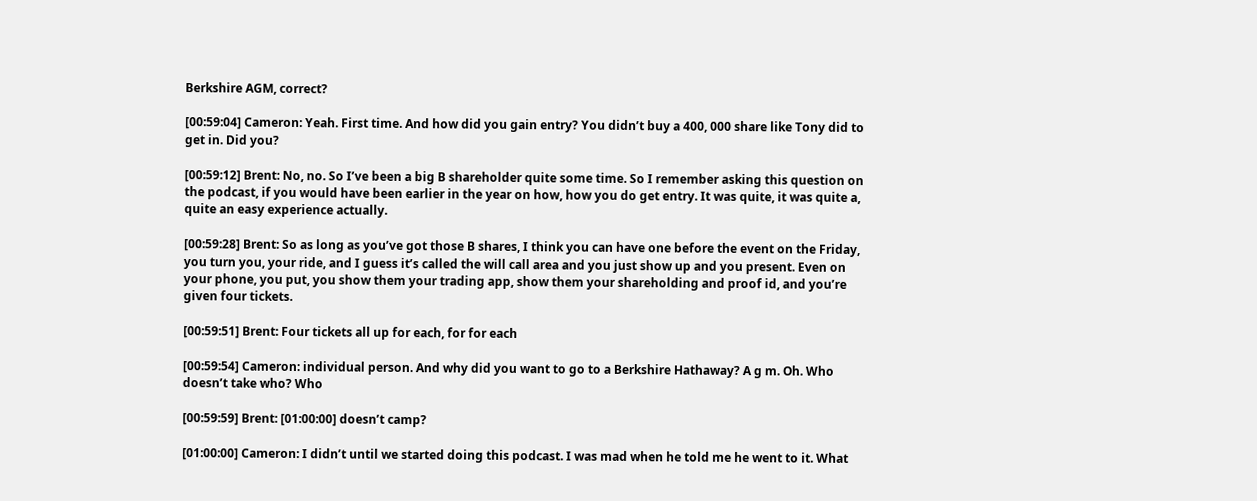Berkshire AGM, correct?

[00:59:04] Cameron: Yeah. First time. And how did you gain entry? You didn’t buy a 400, 000 share like Tony did to get in. Did you?

[00:59:12] Brent: No, no. So I’ve been a big B shareholder quite some time. So I remember asking this question on the podcast, if you would have been earlier in the year on how, how you do get entry. It was quite, it was quite a, quite an easy experience actually.

[00:59:28] Brent: So as long as you’ve got those B shares, I think you can have one before the event on the Friday, you turn you, your ride, and I guess it’s called the will call area and you just show up and you present. Even on your phone, you put, you show them your trading app, show them your shareholding and proof id, and you’re given four tickets.

[00:59:51] Brent: Four tickets all up for each, for for each

[00:59:54] Cameron: individual person. And why did you want to go to a Berkshire Hathaway? A g m. Oh. Who doesn’t take who? Who

[00:59:59] Brent: [01:00:00] doesn’t camp?

[01:00:00] Cameron: I didn’t until we started doing this podcast. I was mad when he told me he went to it. What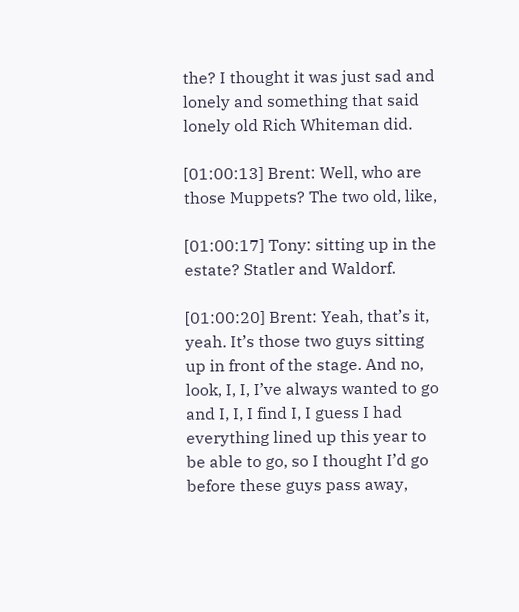the? I thought it was just sad and lonely and something that said lonely old Rich Whiteman did.

[01:00:13] Brent: Well, who are those Muppets? The two old, like,

[01:00:17] Tony: sitting up in the estate? Statler and Waldorf.

[01:00:20] Brent: Yeah, that’s it, yeah. It’s those two guys sitting up in front of the stage. And no, look, I, I, I’ve always wanted to go and I, I, I find I, I guess I had everything lined up this year to be able to go, so I thought I’d go before these guys pass away,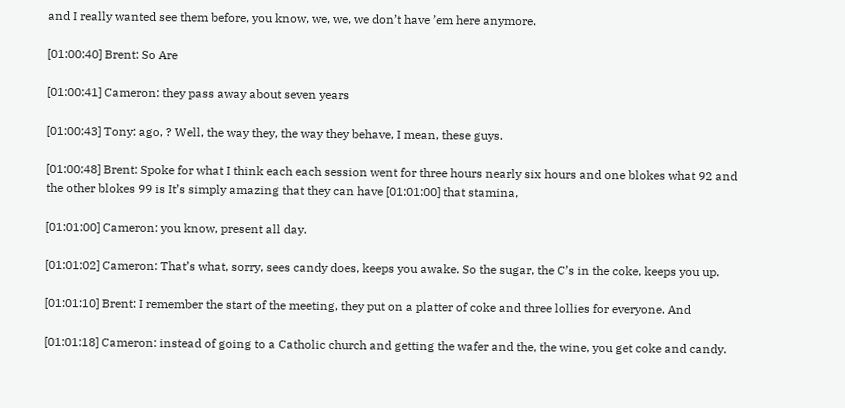and I really wanted see them before, you know, we, we, we don’t have ’em here anymore.

[01:00:40] Brent: So Are

[01:00:41] Cameron: they pass away about seven years

[01:00:43] Tony: ago, ? Well, the way they, the way they behave, I mean, these guys.

[01:00:48] Brent: Spoke for what I think each each session went for three hours nearly six hours and one blokes what 92 and the other blokes 99 is It’s simply amazing that they can have [01:01:00] that stamina,

[01:01:00] Cameron: you know, present all day.

[01:01:02] Cameron: That’s what, sorry, sees candy does, keeps you awake. So the sugar, the C’s in the coke, keeps you up.

[01:01:10] Brent: I remember the start of the meeting, they put on a platter of coke and three lollies for everyone. And

[01:01:18] Cameron: instead of going to a Catholic church and getting the wafer and the, the wine, you get coke and candy.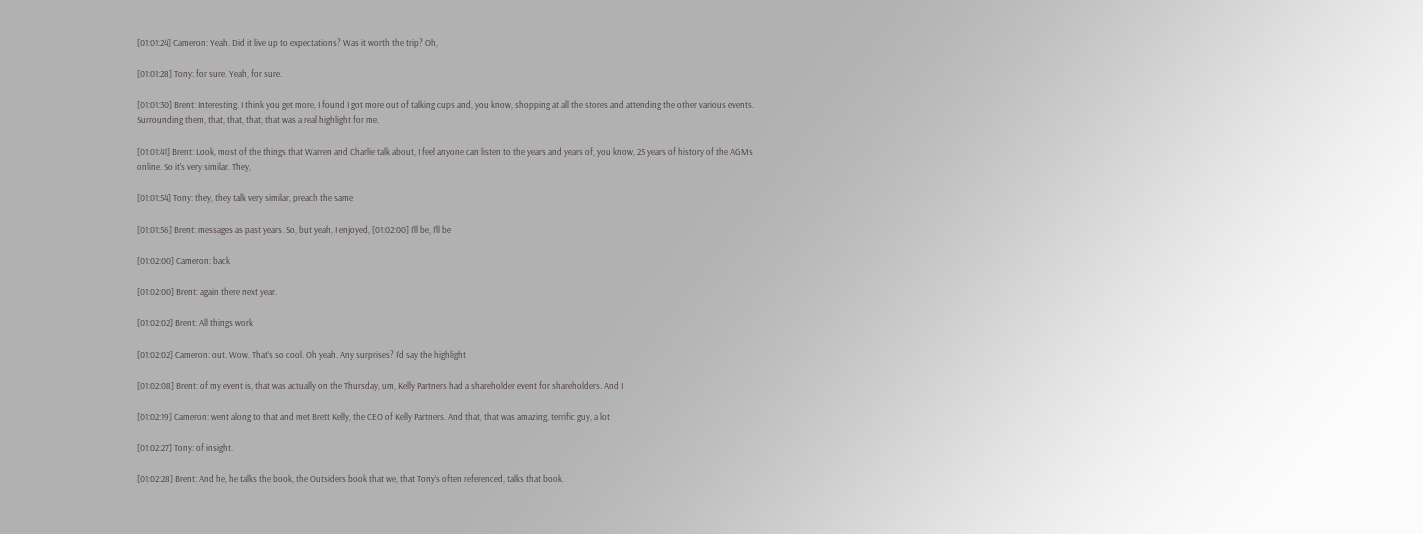[01:01:24] Cameron: Yeah. Did it live up to expectations? Was it worth the trip? Oh,

[01:01:28] Tony: for sure. Yeah, for sure.

[01:01:30] Brent: Interesting. I think you get more, I found I got more out of talking cups and, you know, shopping at all the stores and attending the other various events. Surrounding them, that, that, that, that was a real highlight for me.

[01:01:41] Brent: Look, most of the things that Warren and Charlie talk about, I feel anyone can listen to the years and years of, you know, 25 years of history of the AGMs online. So it’s very similar. They,

[01:01:54] Tony: they, they talk very similar, preach the same

[01:01:56] Brent: messages as past years. So, but yeah, I enjoyed, [01:02:00] I’ll be, I’ll be

[01:02:00] Cameron: back

[01:02:00] Brent: again there next year.

[01:02:02] Brent: All things work

[01:02:02] Cameron: out. Wow. That’s so cool. Oh yeah. Any surprises? I’d say the highlight

[01:02:08] Brent: of my event is, that was actually on the Thursday, um, Kelly Partners had a shareholder event for shareholders. And I

[01:02:19] Cameron: went along to that and met Brett Kelly, the CEO of Kelly Partners. And that, that was amazing, terrific guy, a lot

[01:02:27] Tony: of insight.

[01:02:28] Brent: And he, he talks the book, the Outsiders book that we, that Tony’s often referenced, talks that book.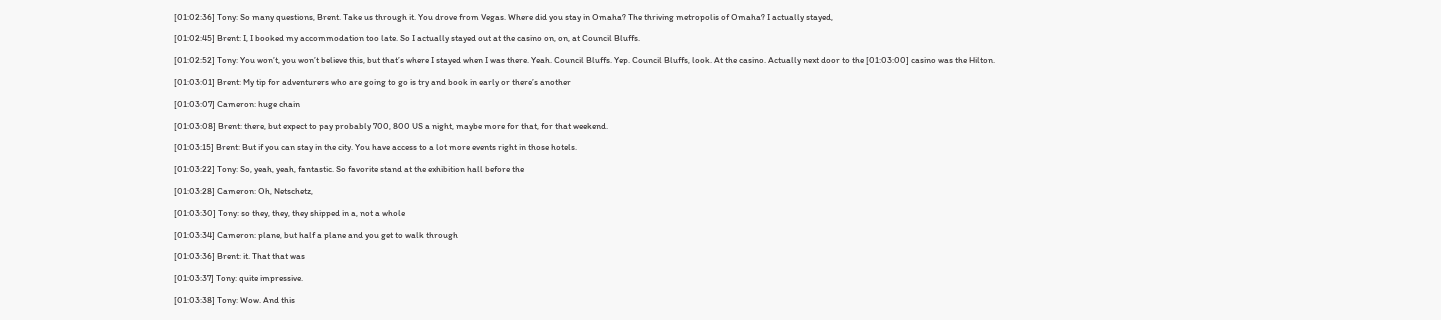[01:02:36] Tony: So many questions, Brent. Take us through it. You drove from Vegas. Where did you stay in Omaha? The thriving metropolis of Omaha? I actually stayed,

[01:02:45] Brent: I, I booked my accommodation too late. So I actually stayed out at the casino on, on, at Council Bluffs.

[01:02:52] Tony: You won’t, you won’t believe this, but that’s where I stayed when I was there. Yeah. Council Bluffs. Yep. Council Bluffs, look. At the casino. Actually next door to the [01:03:00] casino was the Hilton.

[01:03:01] Brent: My tip for adventurers who are going to go is try and book in early or there’s another

[01:03:07] Cameron: huge chain

[01:03:08] Brent: there, but expect to pay probably 700, 800 US a night, maybe more for that, for that weekend.

[01:03:15] Brent: But if you can stay in the city. You have access to a lot more events right in those hotels.

[01:03:22] Tony: So, yeah, yeah, fantastic. So favorite stand at the exhibition hall before the

[01:03:28] Cameron: Oh, Netschetz,

[01:03:30] Tony: so they, they, they shipped in a, not a whole

[01:03:34] Cameron: plane, but half a plane and you get to walk through

[01:03:36] Brent: it. That that was

[01:03:37] Tony: quite impressive.

[01:03:38] Tony: Wow. And this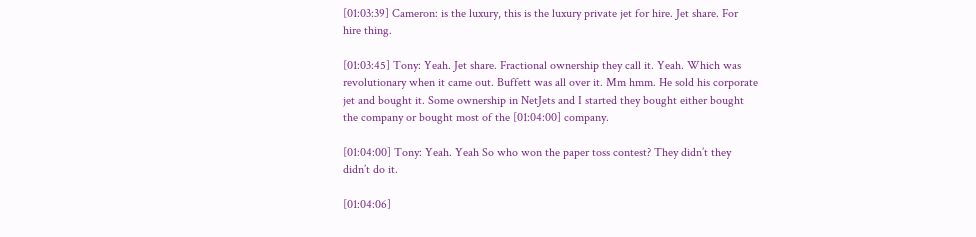[01:03:39] Cameron: is the luxury, this is the luxury private jet for hire. Jet share. For hire thing.

[01:03:45] Tony: Yeah. Jet share. Fractional ownership they call it. Yeah. Which was revolutionary when it came out. Buffett was all over it. Mm hmm. He sold his corporate jet and bought it. Some ownership in NetJets and I started they bought either bought the company or bought most of the [01:04:00] company.

[01:04:00] Tony: Yeah. Yeah So who won the paper toss contest? They didn’t they didn’t do it.

[01:04:06]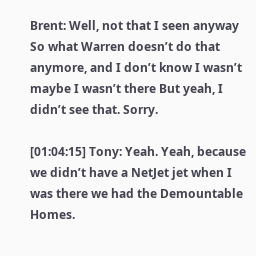Brent: Well, not that I seen anyway So what Warren doesn’t do that anymore, and I don’t know I wasn’t maybe I wasn’t there But yeah, I didn’t see that. Sorry.

[01:04:15] Tony: Yeah. Yeah, because we didn’t have a NetJet jet when I was there we had the Demountable Homes.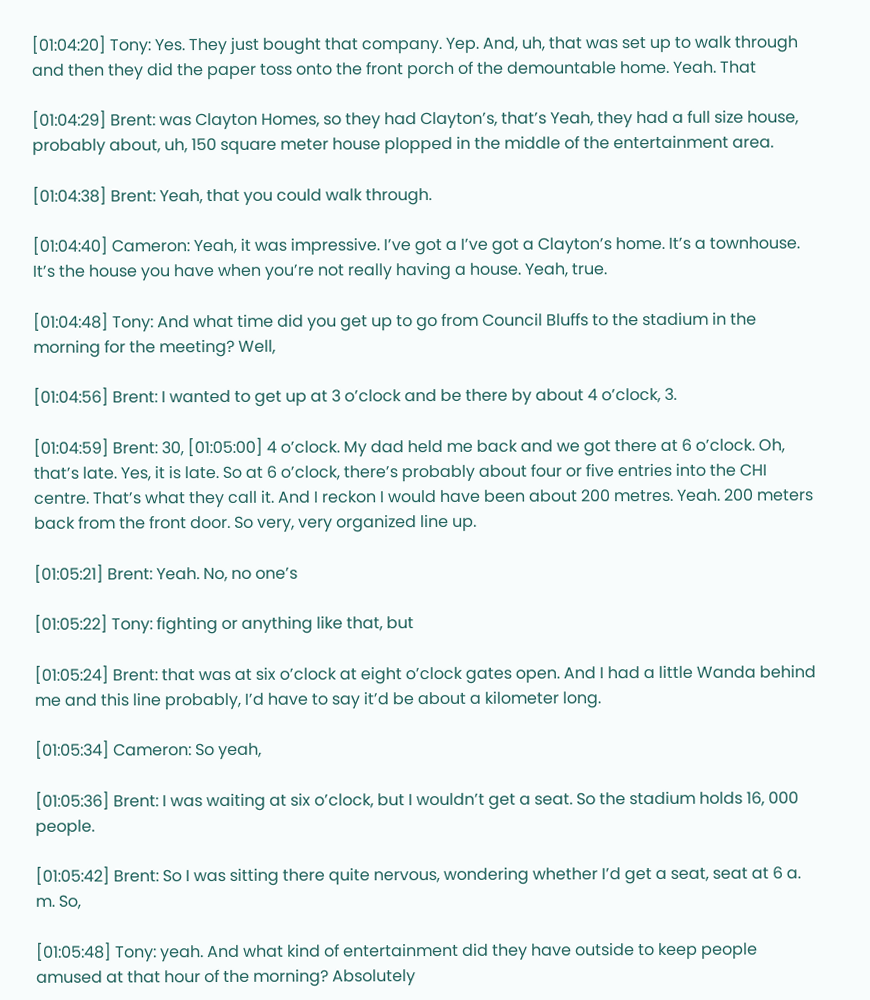[01:04:20] Tony: Yes. They just bought that company. Yep. And, uh, that was set up to walk through and then they did the paper toss onto the front porch of the demountable home. Yeah. That

[01:04:29] Brent: was Clayton Homes, so they had Clayton’s, that’s Yeah, they had a full size house, probably about, uh, 150 square meter house plopped in the middle of the entertainment area.

[01:04:38] Brent: Yeah, that you could walk through.

[01:04:40] Cameron: Yeah, it was impressive. I’ve got a I’ve got a Clayton’s home. It’s a townhouse. It’s the house you have when you’re not really having a house. Yeah, true.

[01:04:48] Tony: And what time did you get up to go from Council Bluffs to the stadium in the morning for the meeting? Well,

[01:04:56] Brent: I wanted to get up at 3 o’clock and be there by about 4 o’clock, 3.

[01:04:59] Brent: 30, [01:05:00] 4 o’clock. My dad held me back and we got there at 6 o’clock. Oh, that’s late. Yes, it is late. So at 6 o’clock, there’s probably about four or five entries into the CHI centre. That’s what they call it. And I reckon I would have been about 200 metres. Yeah. 200 meters back from the front door. So very, very organized line up.

[01:05:21] Brent: Yeah. No, no one’s

[01:05:22] Tony: fighting or anything like that, but

[01:05:24] Brent: that was at six o’clock at eight o’clock gates open. And I had a little Wanda behind me and this line probably, I’d have to say it’d be about a kilometer long.

[01:05:34] Cameron: So yeah,

[01:05:36] Brent: I was waiting at six o’clock, but I wouldn’t get a seat. So the stadium holds 16, 000 people.

[01:05:42] Brent: So I was sitting there quite nervous, wondering whether I’d get a seat, seat at 6 a. m. So,

[01:05:48] Tony: yeah. And what kind of entertainment did they have outside to keep people amused at that hour of the morning? Absolutely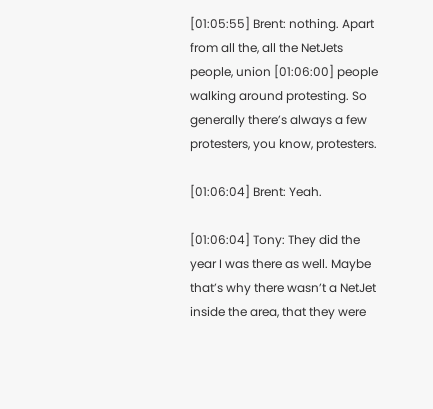[01:05:55] Brent: nothing. Apart from all the, all the NetJets people, union [01:06:00] people walking around protesting. So generally there’s always a few protesters, you know, protesters.

[01:06:04] Brent: Yeah.

[01:06:04] Tony: They did the year I was there as well. Maybe that’s why there wasn’t a NetJet inside the area, that they were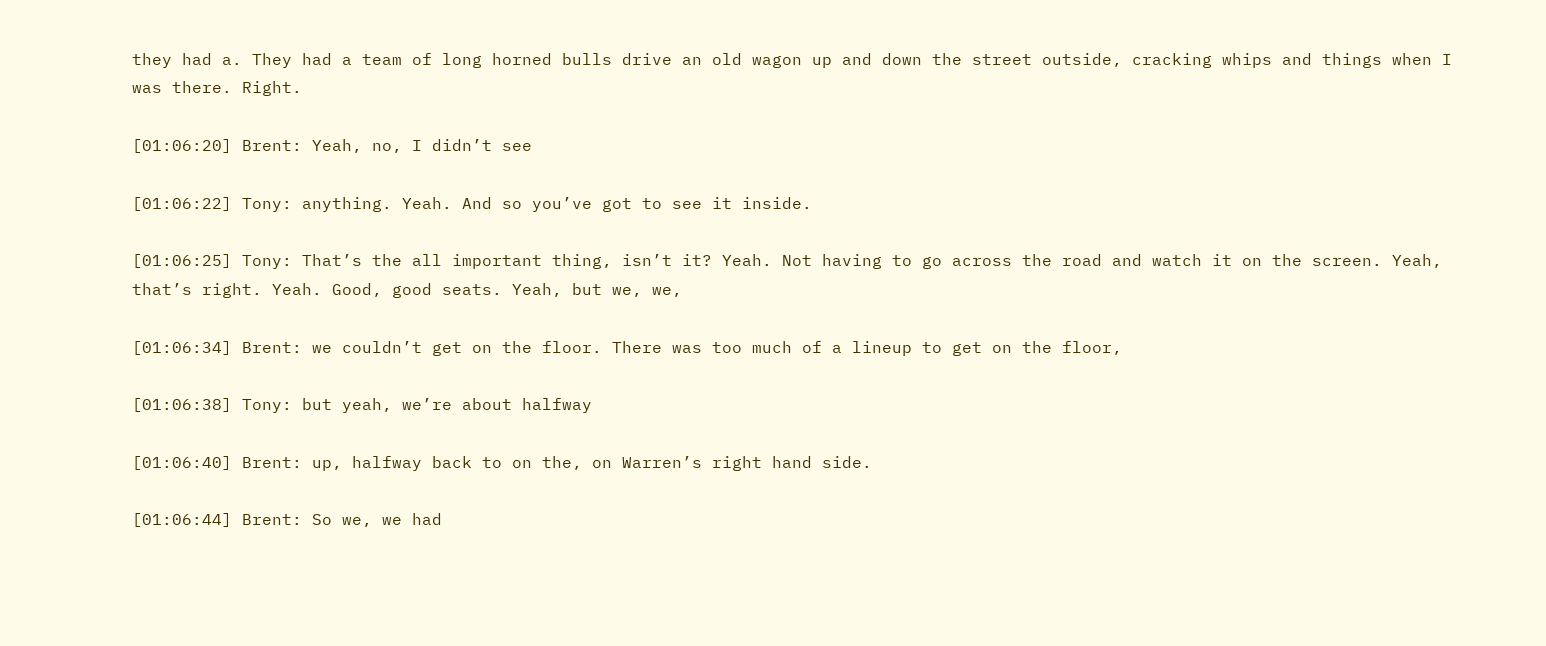they had a. They had a team of long horned bulls drive an old wagon up and down the street outside, cracking whips and things when I was there. Right.

[01:06:20] Brent: Yeah, no, I didn’t see

[01:06:22] Tony: anything. Yeah. And so you’ve got to see it inside.

[01:06:25] Tony: That’s the all important thing, isn’t it? Yeah. Not having to go across the road and watch it on the screen. Yeah, that’s right. Yeah. Good, good seats. Yeah, but we, we,

[01:06:34] Brent: we couldn’t get on the floor. There was too much of a lineup to get on the floor,

[01:06:38] Tony: but yeah, we’re about halfway

[01:06:40] Brent: up, halfway back to on the, on Warren’s right hand side.

[01:06:44] Brent: So we, we had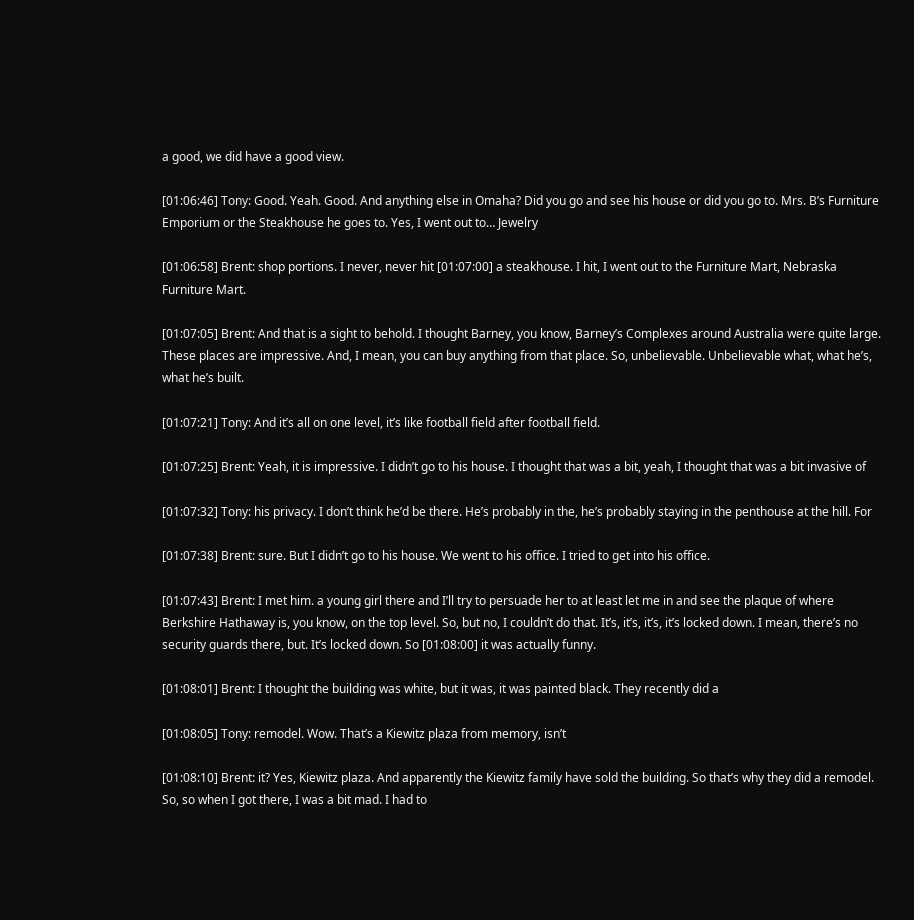a good, we did have a good view.

[01:06:46] Tony: Good. Yeah. Good. And anything else in Omaha? Did you go and see his house or did you go to. Mrs. B’s Furniture Emporium or the Steakhouse he goes to. Yes, I went out to… Jewelry

[01:06:58] Brent: shop portions. I never, never hit [01:07:00] a steakhouse. I hit, I went out to the Furniture Mart, Nebraska Furniture Mart.

[01:07:05] Brent: And that is a sight to behold. I thought Barney, you know, Barney’s Complexes around Australia were quite large. These places are impressive. And, I mean, you can buy anything from that place. So, unbelievable. Unbelievable what, what he’s, what he’s built.

[01:07:21] Tony: And it’s all on one level, it’s like football field after football field.

[01:07:25] Brent: Yeah, it is impressive. I didn’t go to his house. I thought that was a bit, yeah, I thought that was a bit invasive of

[01:07:32] Tony: his privacy. I don’t think he’d be there. He’s probably in the, he’s probably staying in the penthouse at the hill. For

[01:07:38] Brent: sure. But I didn’t go to his house. We went to his office. I tried to get into his office.

[01:07:43] Brent: I met him. a young girl there and I’ll try to persuade her to at least let me in and see the plaque of where Berkshire Hathaway is, you know, on the top level. So, but no, I couldn’t do that. It’s, it’s, it’s, it’s locked down. I mean, there’s no security guards there, but. It’s locked down. So [01:08:00] it was actually funny.

[01:08:01] Brent: I thought the building was white, but it was, it was painted black. They recently did a

[01:08:05] Tony: remodel. Wow. That’s a Kiewitz plaza from memory, isn’t

[01:08:10] Brent: it? Yes, Kiewitz plaza. And apparently the Kiewitz family have sold the building. So that’s why they did a remodel. So, so when I got there, I was a bit mad. I had to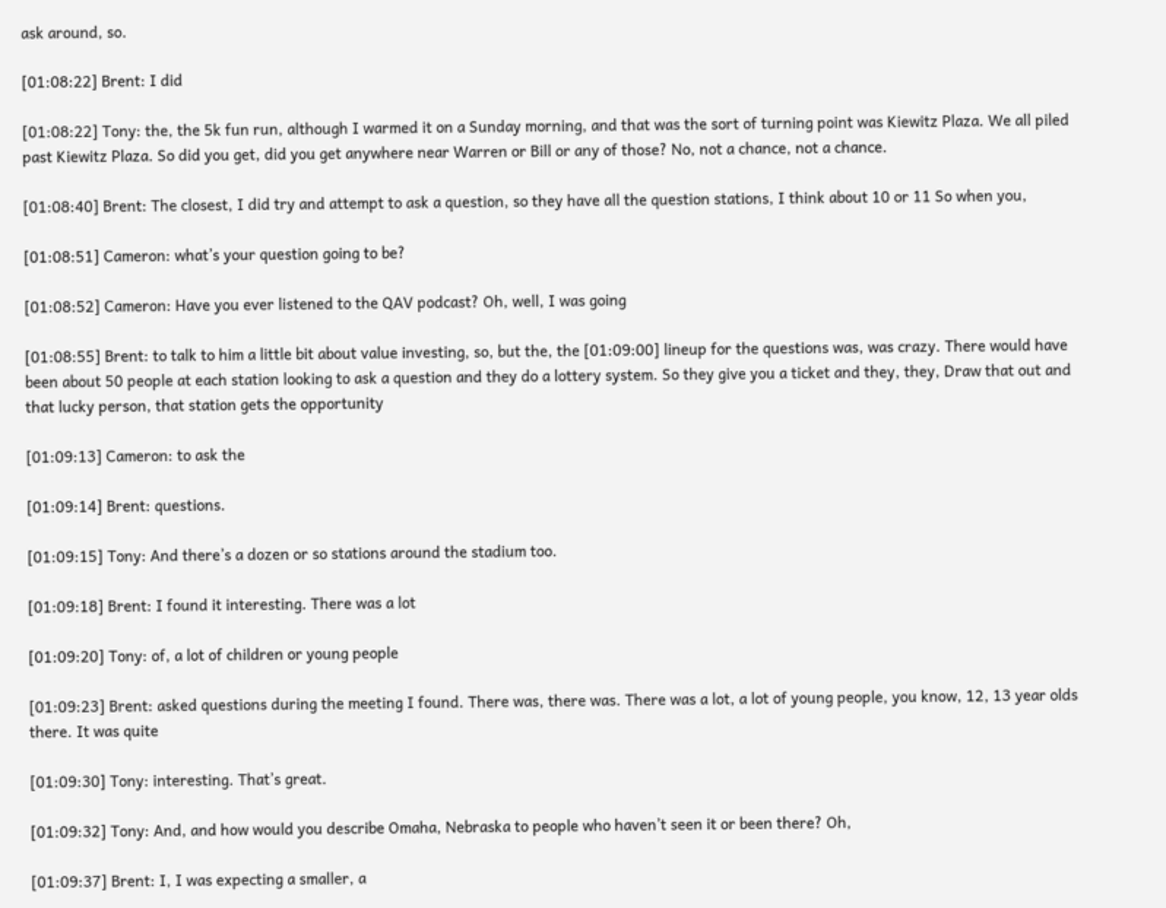ask around, so.

[01:08:22] Brent: I did

[01:08:22] Tony: the, the 5k fun run, although I warmed it on a Sunday morning, and that was the sort of turning point was Kiewitz Plaza. We all piled past Kiewitz Plaza. So did you get, did you get anywhere near Warren or Bill or any of those? No, not a chance, not a chance.

[01:08:40] Brent: The closest, I did try and attempt to ask a question, so they have all the question stations, I think about 10 or 11 So when you,

[01:08:51] Cameron: what’s your question going to be?

[01:08:52] Cameron: Have you ever listened to the QAV podcast? Oh, well, I was going

[01:08:55] Brent: to talk to him a little bit about value investing, so, but the, the [01:09:00] lineup for the questions was, was crazy. There would have been about 50 people at each station looking to ask a question and they do a lottery system. So they give you a ticket and they, they, Draw that out and that lucky person, that station gets the opportunity

[01:09:13] Cameron: to ask the

[01:09:14] Brent: questions.

[01:09:15] Tony: And there’s a dozen or so stations around the stadium too.

[01:09:18] Brent: I found it interesting. There was a lot

[01:09:20] Tony: of, a lot of children or young people

[01:09:23] Brent: asked questions during the meeting I found. There was, there was. There was a lot, a lot of young people, you know, 12, 13 year olds there. It was quite

[01:09:30] Tony: interesting. That’s great.

[01:09:32] Tony: And, and how would you describe Omaha, Nebraska to people who haven’t seen it or been there? Oh,

[01:09:37] Brent: I, I was expecting a smaller, a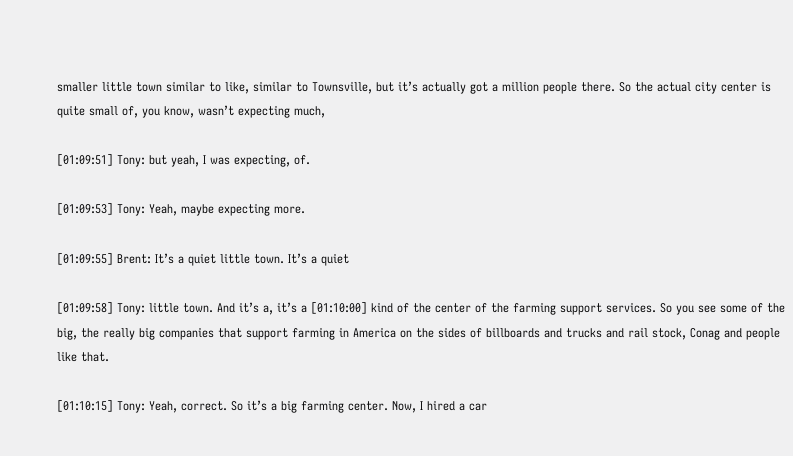smaller little town similar to like, similar to Townsville, but it’s actually got a million people there. So the actual city center is quite small of, you know, wasn’t expecting much,

[01:09:51] Tony: but yeah, I was expecting, of.

[01:09:53] Tony: Yeah, maybe expecting more.

[01:09:55] Brent: It’s a quiet little town. It’s a quiet

[01:09:58] Tony: little town. And it’s a, it’s a [01:10:00] kind of the center of the farming support services. So you see some of the big, the really big companies that support farming in America on the sides of billboards and trucks and rail stock, Conag and people like that.

[01:10:15] Tony: Yeah, correct. So it’s a big farming center. Now, I hired a car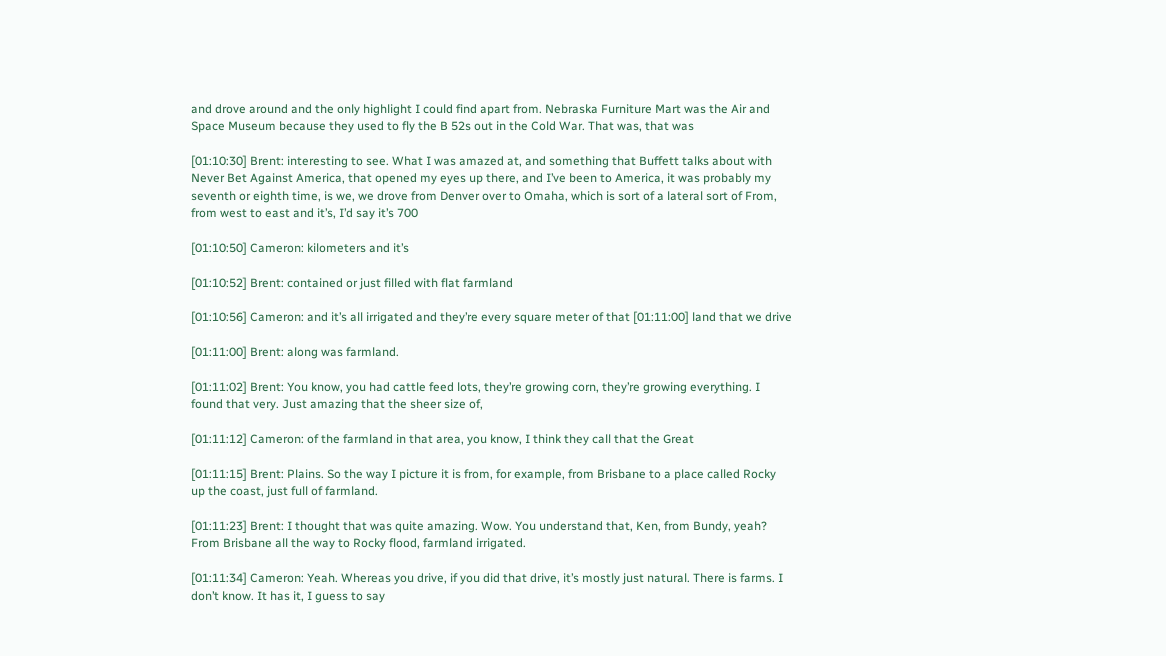and drove around and the only highlight I could find apart from. Nebraska Furniture Mart was the Air and Space Museum because they used to fly the B 52s out in the Cold War. That was, that was

[01:10:30] Brent: interesting to see. What I was amazed at, and something that Buffett talks about with Never Bet Against America, that opened my eyes up there, and I’ve been to America, it was probably my seventh or eighth time, is we, we drove from Denver over to Omaha, which is sort of a lateral sort of From, from west to east and it’s, I’d say it’s 700

[01:10:50] Cameron: kilometers and it’s

[01:10:52] Brent: contained or just filled with flat farmland

[01:10:56] Cameron: and it’s all irrigated and they’re every square meter of that [01:11:00] land that we drive

[01:11:00] Brent: along was farmland.

[01:11:02] Brent: You know, you had cattle feed lots, they’re growing corn, they’re growing everything. I found that very. Just amazing that the sheer size of,

[01:11:12] Cameron: of the farmland in that area, you know, I think they call that the Great

[01:11:15] Brent: Plains. So the way I picture it is from, for example, from Brisbane to a place called Rocky up the coast, just full of farmland.

[01:11:23] Brent: I thought that was quite amazing. Wow. You understand that, Ken, from Bundy, yeah? From Brisbane all the way to Rocky flood, farmland irrigated.

[01:11:34] Cameron: Yeah. Whereas you drive, if you did that drive, it’s mostly just natural. There is farms. I don’t know. It has it, I guess to say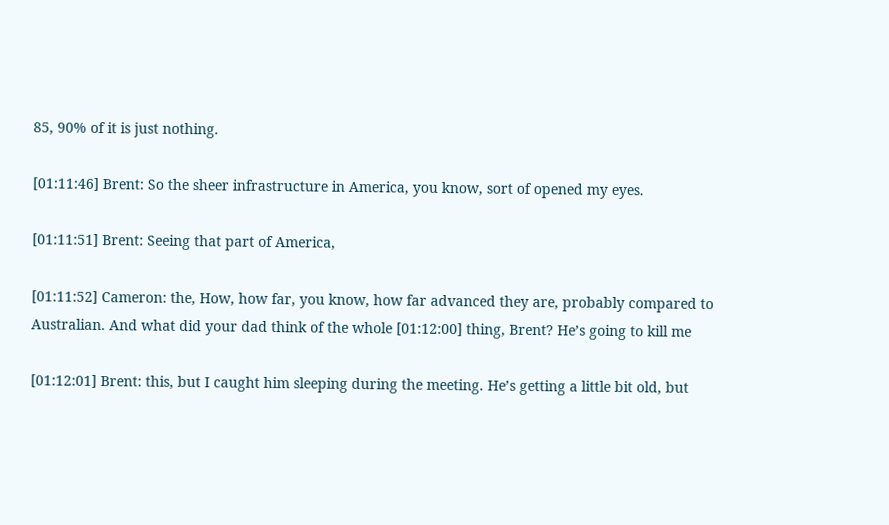85, 90% of it is just nothing.

[01:11:46] Brent: So the sheer infrastructure in America, you know, sort of opened my eyes.

[01:11:51] Brent: Seeing that part of America,

[01:11:52] Cameron: the, How, how far, you know, how far advanced they are, probably compared to Australian. And what did your dad think of the whole [01:12:00] thing, Brent? He’s going to kill me

[01:12:01] Brent: this, but I caught him sleeping during the meeting. He’s getting a little bit old, but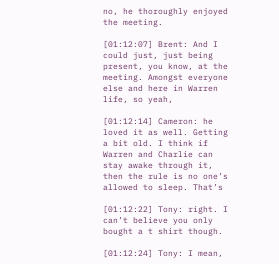no, he thoroughly enjoyed the meeting.

[01:12:07] Brent: And I could just, just being present, you know, at the meeting. Amongst everyone else and here in Warren life, so yeah,

[01:12:14] Cameron: he loved it as well. Getting a bit old. I think if Warren and Charlie can stay awake through it, then the rule is no one’s allowed to sleep. That’s

[01:12:22] Tony: right. I can’t believe you only bought a t shirt though.

[01:12:24] Tony: I mean,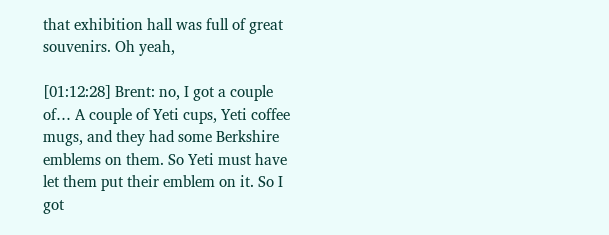that exhibition hall was full of great souvenirs. Oh yeah,

[01:12:28] Brent: no, I got a couple of… A couple of Yeti cups, Yeti coffee mugs, and they had some Berkshire emblems on them. So Yeti must have let them put their emblem on it. So I got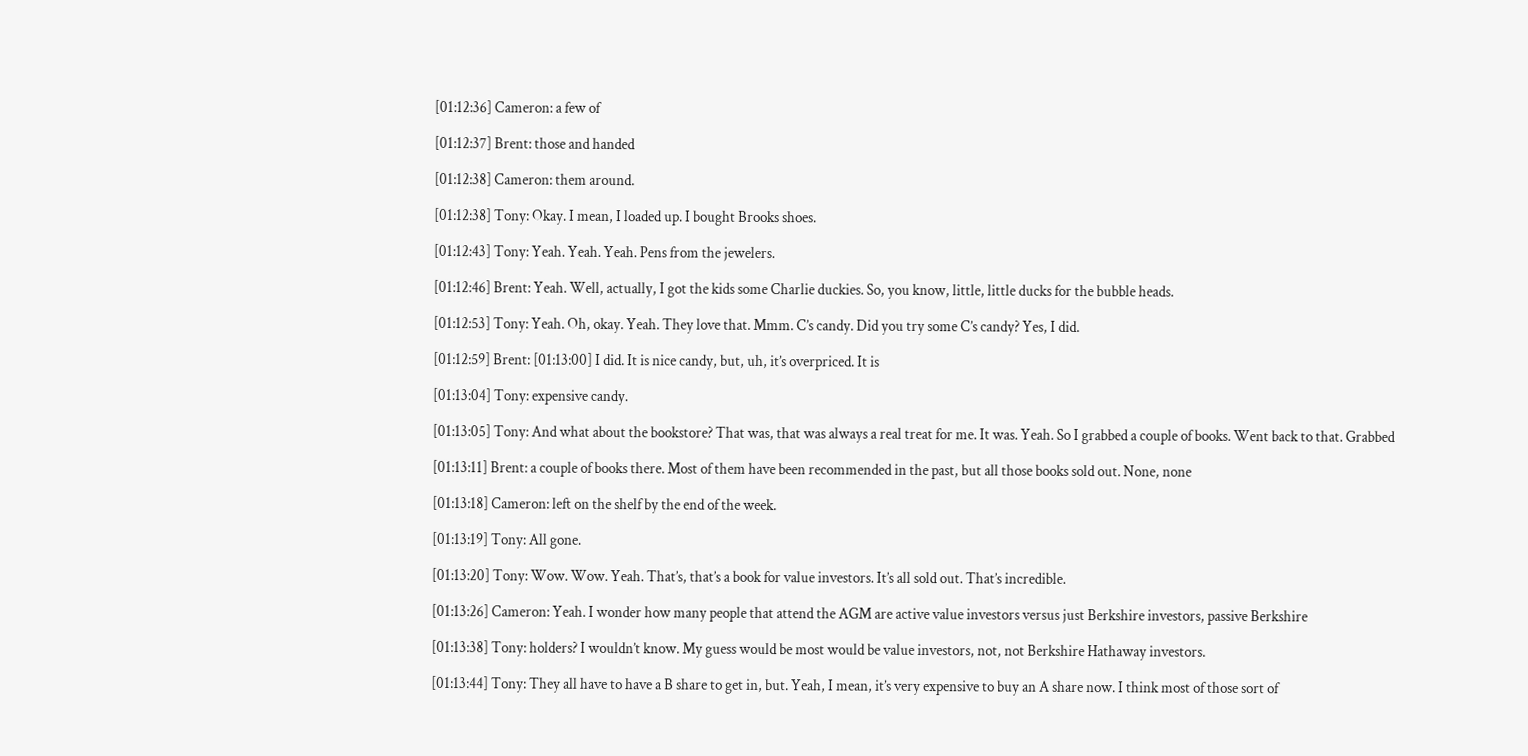[01:12:36] Cameron: a few of

[01:12:37] Brent: those and handed

[01:12:38] Cameron: them around.

[01:12:38] Tony: Okay. I mean, I loaded up. I bought Brooks shoes.

[01:12:43] Tony: Yeah. Yeah. Yeah. Pens from the jewelers.

[01:12:46] Brent: Yeah. Well, actually, I got the kids some Charlie duckies. So, you know, little, little ducks for the bubble heads.

[01:12:53] Tony: Yeah. Oh, okay. Yeah. They love that. Mmm. C’s candy. Did you try some C’s candy? Yes, I did.

[01:12:59] Brent: [01:13:00] I did. It is nice candy, but, uh, it’s overpriced. It is

[01:13:04] Tony: expensive candy.

[01:13:05] Tony: And what about the bookstore? That was, that was always a real treat for me. It was. Yeah. So I grabbed a couple of books. Went back to that. Grabbed

[01:13:11] Brent: a couple of books there. Most of them have been recommended in the past, but all those books sold out. None, none

[01:13:18] Cameron: left on the shelf by the end of the week.

[01:13:19] Tony: All gone.

[01:13:20] Tony: Wow. Wow. Yeah. That’s, that’s a book for value investors. It’s all sold out. That’s incredible.

[01:13:26] Cameron: Yeah. I wonder how many people that attend the AGM are active value investors versus just Berkshire investors, passive Berkshire

[01:13:38] Tony: holders? I wouldn’t know. My guess would be most would be value investors, not, not Berkshire Hathaway investors.

[01:13:44] Tony: They all have to have a B share to get in, but. Yeah, I mean, it’s very expensive to buy an A share now. I think most of those sort of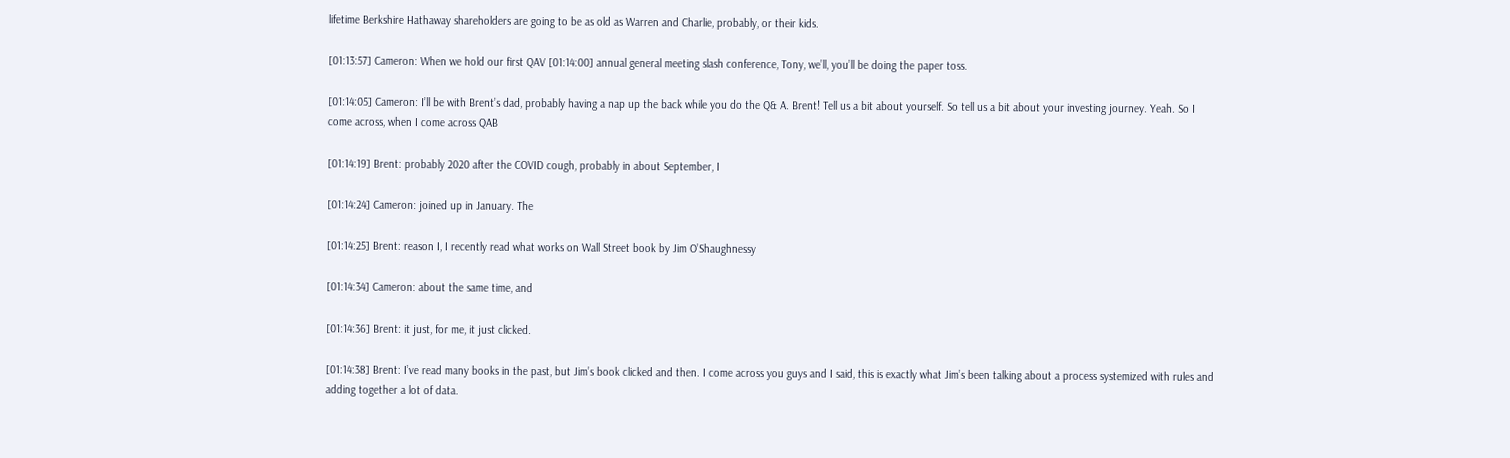lifetime Berkshire Hathaway shareholders are going to be as old as Warren and Charlie, probably, or their kids.

[01:13:57] Cameron: When we hold our first QAV [01:14:00] annual general meeting slash conference, Tony, we’ll, you’ll be doing the paper toss.

[01:14:05] Cameron: I’ll be with Brent’s dad, probably having a nap up the back while you do the Q& A. Brent! Tell us a bit about yourself. So tell us a bit about your investing journey. Yeah. So I come across, when I come across QAB

[01:14:19] Brent: probably 2020 after the COVID cough, probably in about September, I

[01:14:24] Cameron: joined up in January. The

[01:14:25] Brent: reason I, I recently read what works on Wall Street book by Jim O’Shaughnessy

[01:14:34] Cameron: about the same time, and

[01:14:36] Brent: it just, for me, it just clicked.

[01:14:38] Brent: I’ve read many books in the past, but Jim’s book clicked and then. I come across you guys and I said, this is exactly what Jim’s been talking about a process systemized with rules and adding together a lot of data.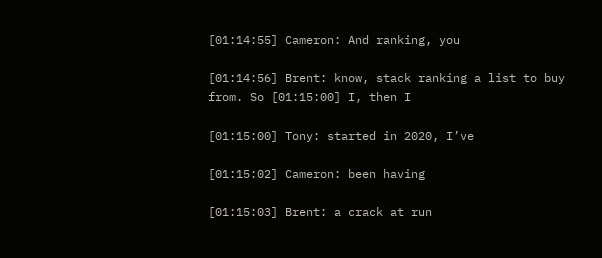[01:14:55] Cameron: And ranking, you

[01:14:56] Brent: know, stack ranking a list to buy from. So [01:15:00] I, then I

[01:15:00] Tony: started in 2020, I’ve

[01:15:02] Cameron: been having

[01:15:03] Brent: a crack at run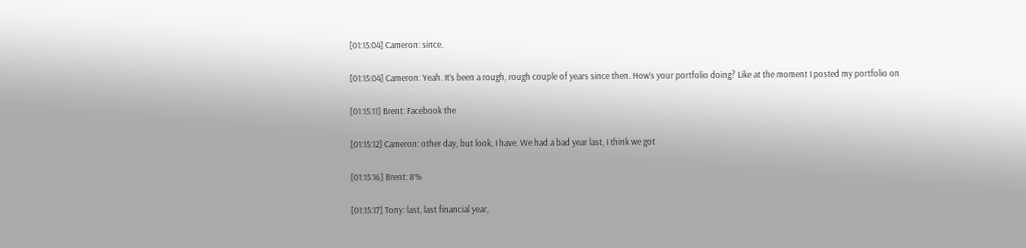[01:15:04] Cameron: since.

[01:15:04] Cameron: Yeah. It’s been a rough, rough couple of years since then. How’s your portfolio doing? Like at the moment I posted my portfolio on

[01:15:11] Brent: Facebook the

[01:15:12] Cameron: other day, but look, I have. We had a bad year last, I think we got

[01:15:16] Brent: 8%

[01:15:17] Tony: last, last financial year,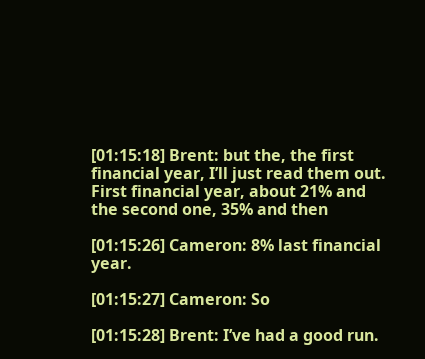[01:15:18] Brent: but the, the first financial year, I’ll just read them out. First financial year, about 21% and the second one, 35% and then

[01:15:26] Cameron: 8% last financial year.

[01:15:27] Cameron: So

[01:15:28] Brent: I’ve had a good run.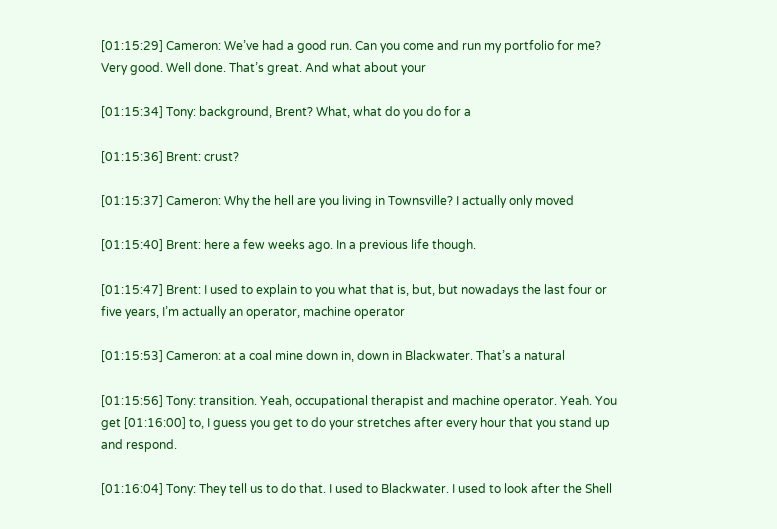[01:15:29] Cameron: We’ve had a good run. Can you come and run my portfolio for me? Very good. Well done. That’s great. And what about your

[01:15:34] Tony: background, Brent? What, what do you do for a

[01:15:36] Brent: crust?

[01:15:37] Cameron: Why the hell are you living in Townsville? I actually only moved

[01:15:40] Brent: here a few weeks ago. In a previous life though.

[01:15:47] Brent: I used to explain to you what that is, but, but nowadays the last four or five years, I’m actually an operator, machine operator

[01:15:53] Cameron: at a coal mine down in, down in Blackwater. That’s a natural

[01:15:56] Tony: transition. Yeah, occupational therapist and machine operator. Yeah. You get [01:16:00] to, I guess you get to do your stretches after every hour that you stand up and respond.

[01:16:04] Tony: They tell us to do that. I used to Blackwater. I used to look after the Shell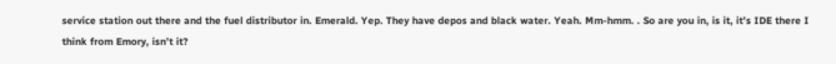service station out there and the fuel distributor in. Emerald. Yep. They have depos and black water. Yeah. Mm-hmm. . So are you in, is it, it’s IDE there I think from Emory, isn’t it?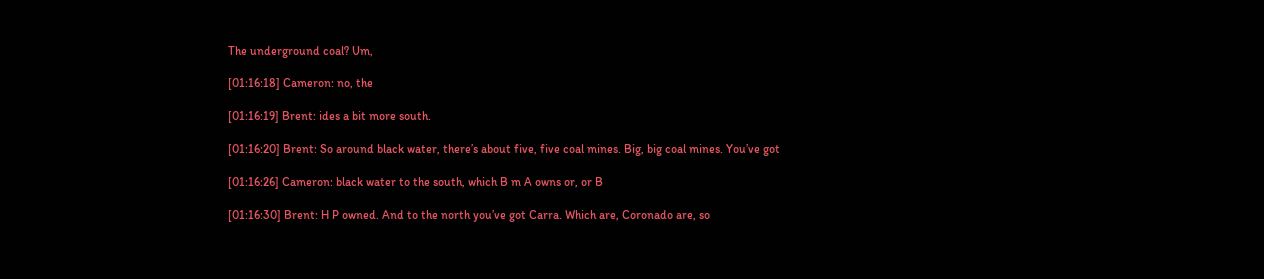The underground coal? Um,

[01:16:18] Cameron: no, the

[01:16:19] Brent: ides a bit more south.

[01:16:20] Brent: So around black water, there’s about five, five coal mines. Big, big coal mines. You’ve got

[01:16:26] Cameron: black water to the south, which B m A owns or, or B

[01:16:30] Brent: H P owned. And to the north you’ve got Carra. Which are, Coronado are, so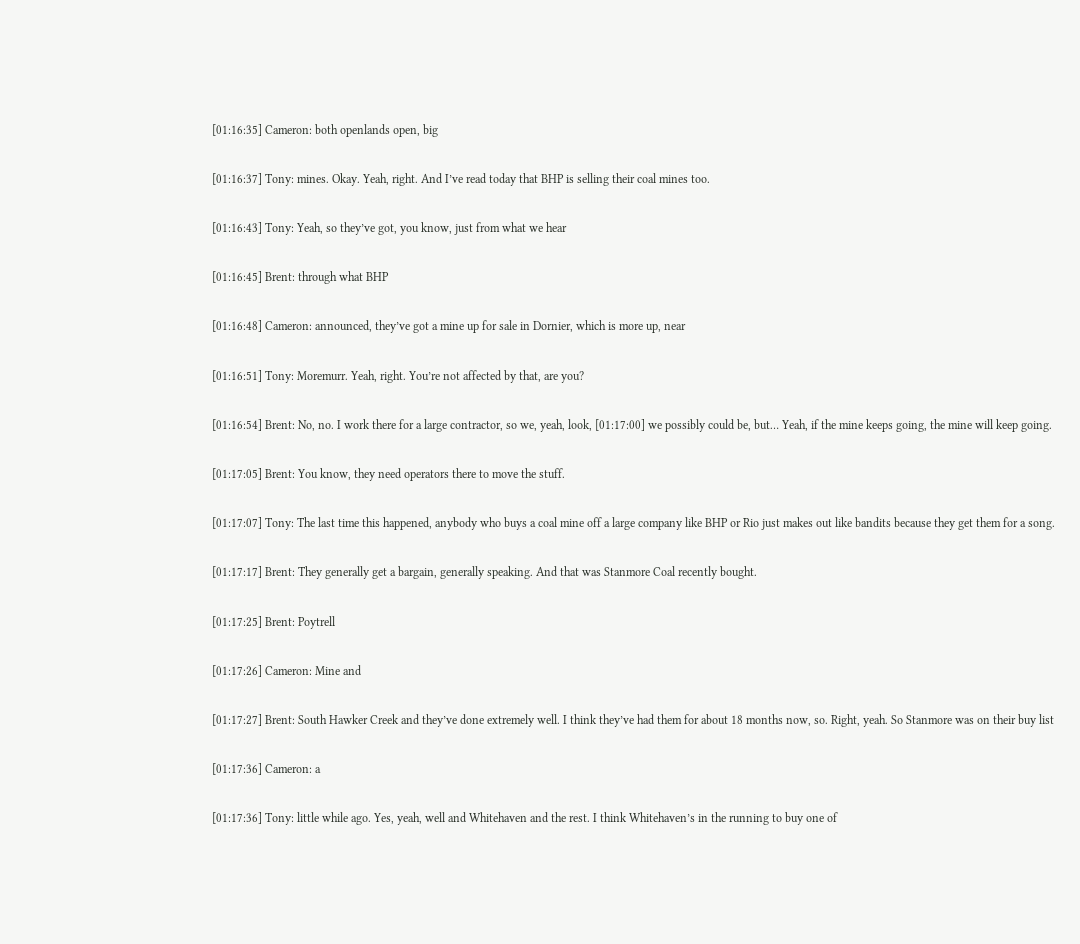[01:16:35] Cameron: both openlands open, big

[01:16:37] Tony: mines. Okay. Yeah, right. And I’ve read today that BHP is selling their coal mines too.

[01:16:43] Tony: Yeah, so they’ve got, you know, just from what we hear

[01:16:45] Brent: through what BHP

[01:16:48] Cameron: announced, they’ve got a mine up for sale in Dornier, which is more up, near

[01:16:51] Tony: Moremurr. Yeah, right. You’re not affected by that, are you?

[01:16:54] Brent: No, no. I work there for a large contractor, so we, yeah, look, [01:17:00] we possibly could be, but… Yeah, if the mine keeps going, the mine will keep going.

[01:17:05] Brent: You know, they need operators there to move the stuff.

[01:17:07] Tony: The last time this happened, anybody who buys a coal mine off a large company like BHP or Rio just makes out like bandits because they get them for a song.

[01:17:17] Brent: They generally get a bargain, generally speaking. And that was Stanmore Coal recently bought.

[01:17:25] Brent: Poytrell

[01:17:26] Cameron: Mine and

[01:17:27] Brent: South Hawker Creek and they’ve done extremely well. I think they’ve had them for about 18 months now, so. Right, yeah. So Stanmore was on their buy list

[01:17:36] Cameron: a

[01:17:36] Tony: little while ago. Yes, yeah, well and Whitehaven and the rest. I think Whitehaven’s in the running to buy one of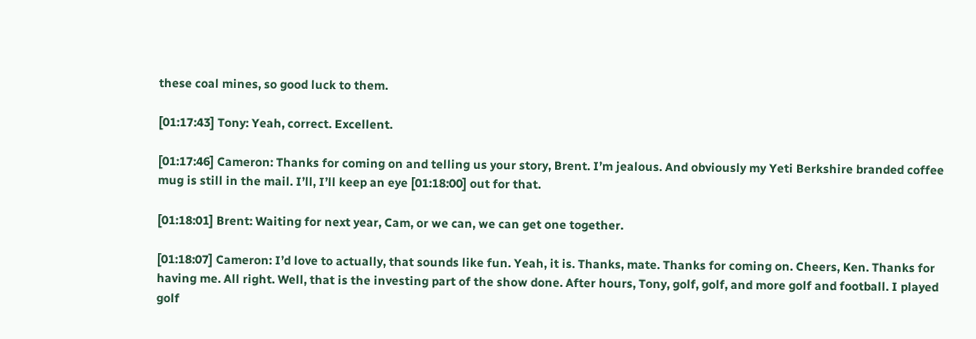these coal mines, so good luck to them.

[01:17:43] Tony: Yeah, correct. Excellent.

[01:17:46] Cameron: Thanks for coming on and telling us your story, Brent. I’m jealous. And obviously my Yeti Berkshire branded coffee mug is still in the mail. I’ll, I’ll keep an eye [01:18:00] out for that.

[01:18:01] Brent: Waiting for next year, Cam, or we can, we can get one together.

[01:18:07] Cameron: I’d love to actually, that sounds like fun. Yeah, it is. Thanks, mate. Thanks for coming on. Cheers, Ken. Thanks for having me. All right. Well, that is the investing part of the show done. After hours, Tony, golf, golf, and more golf and football. I played golf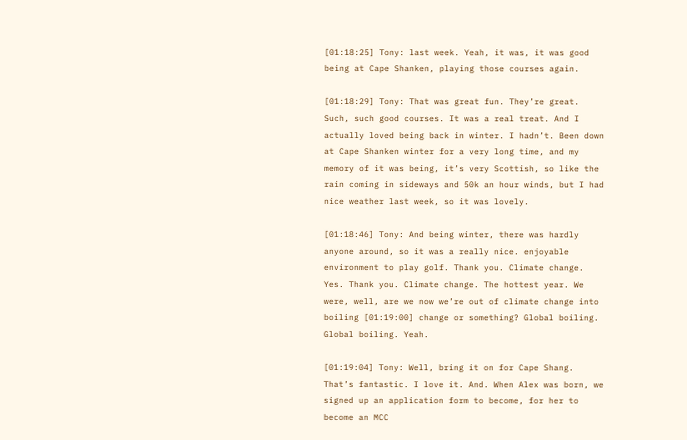[01:18:25] Tony: last week. Yeah, it was, it was good being at Cape Shanken, playing those courses again.

[01:18:29] Tony: That was great fun. They’re great. Such, such good courses. It was a real treat. And I actually loved being back in winter. I hadn’t. Been down at Cape Shanken winter for a very long time, and my memory of it was being, it’s very Scottish, so like the rain coming in sideways and 50k an hour winds, but I had nice weather last week, so it was lovely.

[01:18:46] Tony: And being winter, there was hardly anyone around, so it was a really nice. enjoyable environment to play golf. Thank you. Climate change. Yes. Thank you. Climate change. The hottest year. We were, well, are we now we’re out of climate change into boiling [01:19:00] change or something? Global boiling. Global boiling. Yeah.

[01:19:04] Tony: Well, bring it on for Cape Shang. That’s fantastic. I love it. And. When Alex was born, we signed up an application form to become, for her to become an MCC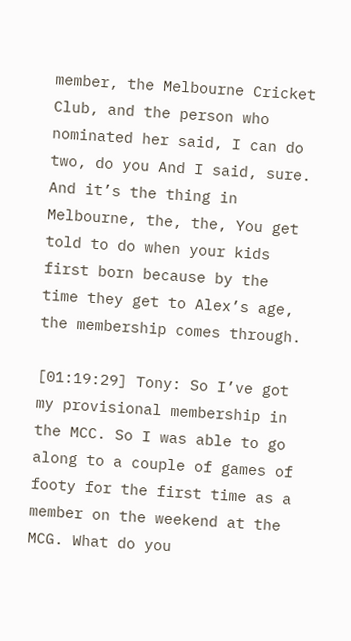member, the Melbourne Cricket Club, and the person who nominated her said, I can do two, do you And I said, sure. And it’s the thing in Melbourne, the, the, You get told to do when your kids first born because by the time they get to Alex’s age, the membership comes through.

[01:19:29] Tony: So I’ve got my provisional membership in the MCC. So I was able to go along to a couple of games of footy for the first time as a member on the weekend at the MCG. What do you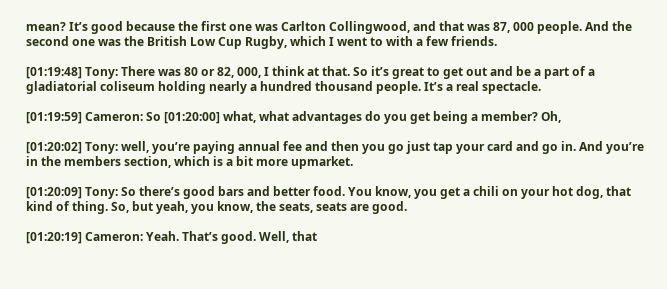mean? It’s good because the first one was Carlton Collingwood, and that was 87, 000 people. And the second one was the British Low Cup Rugby, which I went to with a few friends.

[01:19:48] Tony: There was 80 or 82, 000, I think at that. So it’s great to get out and be a part of a gladiatorial coliseum holding nearly a hundred thousand people. It’s a real spectacle.

[01:19:59] Cameron: So [01:20:00] what, what advantages do you get being a member? Oh,

[01:20:02] Tony: well, you’re paying annual fee and then you go just tap your card and go in. And you’re in the members section, which is a bit more upmarket.

[01:20:09] Tony: So there’s good bars and better food. You know, you get a chili on your hot dog, that kind of thing. So, but yeah, you know, the seats, seats are good.

[01:20:19] Cameron: Yeah. That’s good. Well, that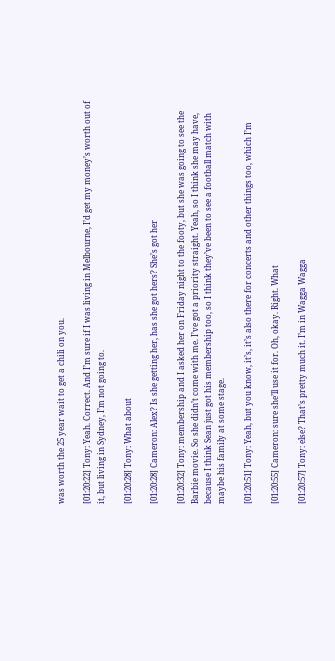was worth the 25 year wait to get a chili on you.

[01:20:22] Tony: Yeah. Correct. And I’m sure if I was living in Melbourne, I’d get my money’s worth out of it, but living in Sydney, I’m not going to.

[01:20:28] Tony: What about

[01:20:28] Cameron: Alex? Is she getting her, has she got hers? She’s got her

[01:20:32] Tony: membership and I asked her on Friday night to the footy, but she was going to see the Barbie movie. So she didn’t come with me. I’ve got a priority straight. Yeah, so I think she may have, because I think Sean just got his membership too, so I think they’ve been to see a football match with maybe his family at some stage.

[01:20:51] Tony: Yeah, but you know, it’s, it’s also there for concerts and other things too, which I’m

[01:20:55] Cameron: sure she’ll use it for. Oh, okay. Right. What

[01:20:57] Tony: else? That’s pretty much it. I’m in Wagga Wagga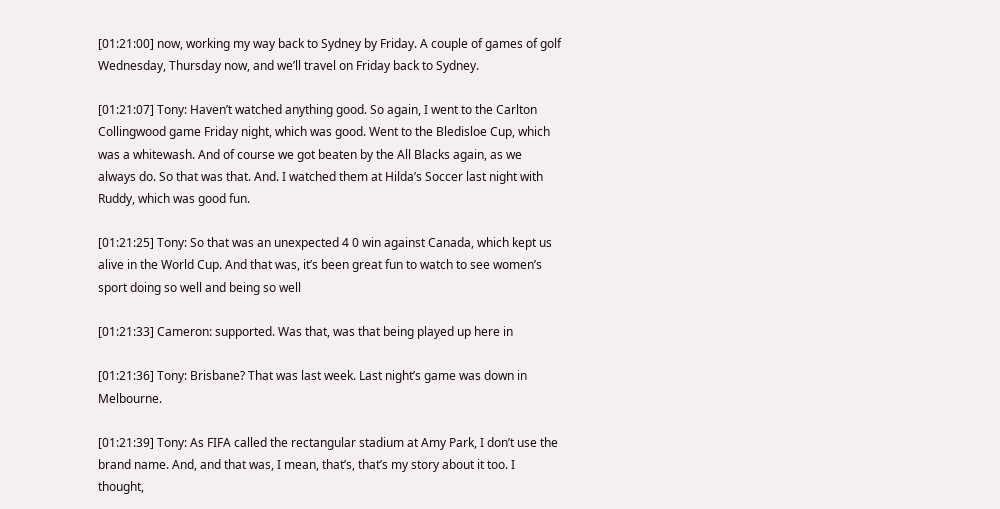[01:21:00] now, working my way back to Sydney by Friday. A couple of games of golf Wednesday, Thursday now, and we’ll travel on Friday back to Sydney.

[01:21:07] Tony: Haven’t watched anything good. So again, I went to the Carlton Collingwood game Friday night, which was good. Went to the Bledisloe Cup, which was a whitewash. And of course we got beaten by the All Blacks again, as we always do. So that was that. And. I watched them at Hilda’s Soccer last night with Ruddy, which was good fun.

[01:21:25] Tony: So that was an unexpected 4 0 win against Canada, which kept us alive in the World Cup. And that was, it’s been great fun to watch to see women’s sport doing so well and being so well

[01:21:33] Cameron: supported. Was that, was that being played up here in

[01:21:36] Tony: Brisbane? That was last week. Last night’s game was down in Melbourne.

[01:21:39] Tony: As FIFA called the rectangular stadium at Amy Park, I don’t use the brand name. And, and that was, I mean, that’s, that’s my story about it too. I thought,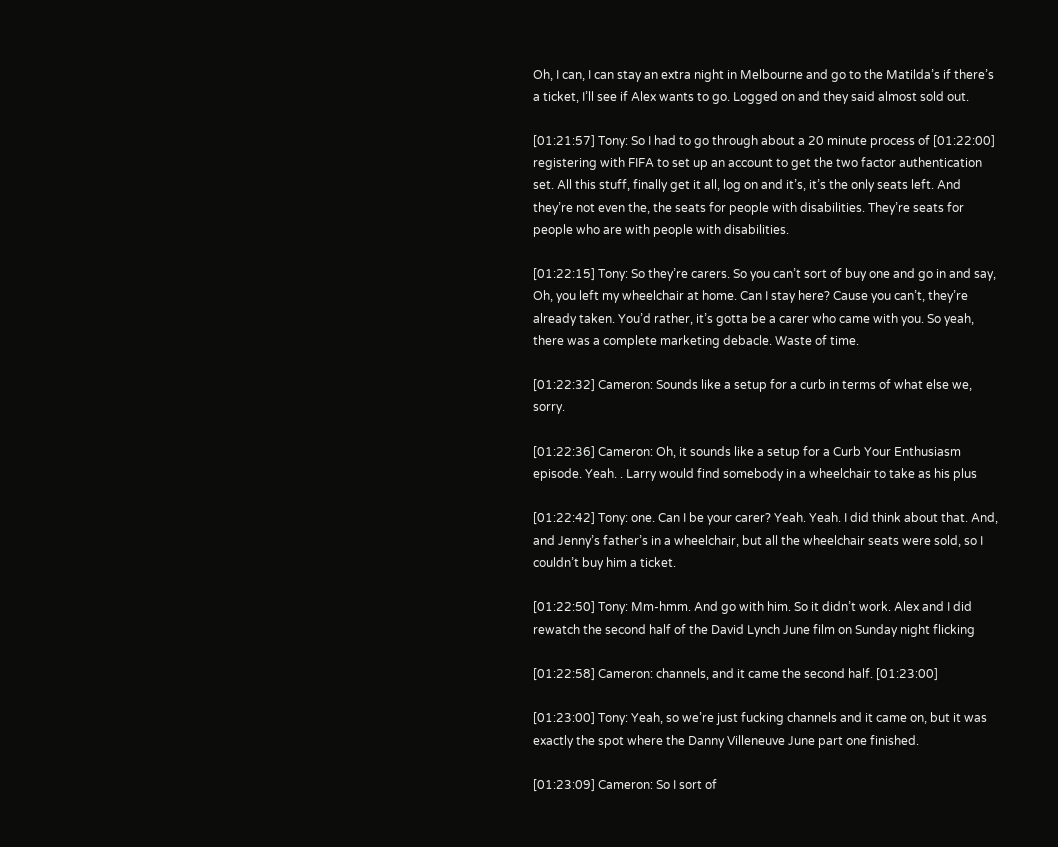Oh, I can, I can stay an extra night in Melbourne and go to the Matilda’s if there’s a ticket, I’ll see if Alex wants to go. Logged on and they said almost sold out.

[01:21:57] Tony: So I had to go through about a 20 minute process of [01:22:00] registering with FIFA to set up an account to get the two factor authentication set. All this stuff, finally get it all, log on and it’s, it’s the only seats left. And they’re not even the, the seats for people with disabilities. They’re seats for people who are with people with disabilities.

[01:22:15] Tony: So they’re carers. So you can’t sort of buy one and go in and say, Oh, you left my wheelchair at home. Can I stay here? Cause you can’t, they’re already taken. You’d rather, it’s gotta be a carer who came with you. So yeah, there was a complete marketing debacle. Waste of time.

[01:22:32] Cameron: Sounds like a setup for a curb in terms of what else we, sorry.

[01:22:36] Cameron: Oh, it sounds like a setup for a Curb Your Enthusiasm episode. Yeah. . Larry would find somebody in a wheelchair to take as his plus

[01:22:42] Tony: one. Can I be your carer? Yeah. Yeah. I did think about that. And, and Jenny’s father’s in a wheelchair, but all the wheelchair seats were sold, so I couldn’t buy him a ticket.

[01:22:50] Tony: Mm-hmm. And go with him. So it didn’t work. Alex and I did rewatch the second half of the David Lynch June film on Sunday night flicking

[01:22:58] Cameron: channels, and it came the second half. [01:23:00]

[01:23:00] Tony: Yeah, so we’re just fucking channels and it came on, but it was exactly the spot where the Danny Villeneuve June part one finished.

[01:23:09] Cameron: So I sort of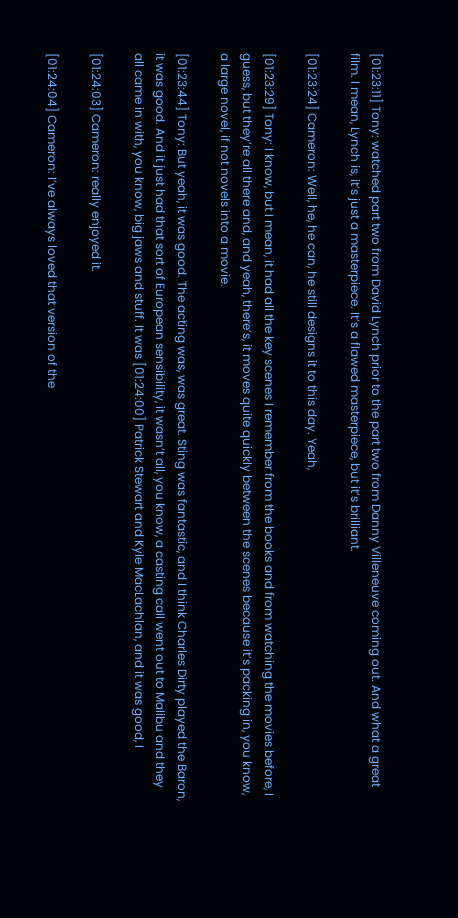[01:23:11] Tony: watched part two from David Lynch prior to the part two from Danny Villeneuve coming out. And what a great film. I mean, Lynch is, it’s just a masterpiece. It’s a flawed masterpiece, but it’s brilliant.

[01:23:24] Cameron: Well, he, he can, he still designs it to this day. Yeah,

[01:23:29] Tony: I know, but I mean, it had all the key scenes I remember from the books and from watching the movies before, I guess, but they’re all there and, and yeah, there’s, it moves quite quickly between the scenes because it’s packing in, you know, a large novel, if not novels into a movie.

[01:23:44] Tony: But yeah, it was good. The acting was, was great. Sting was fantastic, and I think Charles Dirty played the Baron, it was good. And it just had that sort of European sensibility, it wasn’t all, you know, a casting call went out to Malibu and they all came in with, you know, big jaws and stuff. It was [01:24:00] Patrick Stewart and Kyle MacLachlan, and it was good, I

[01:24:03] Cameron: really enjoyed it.

[01:24:04] Cameron: I’ve always loved that version of the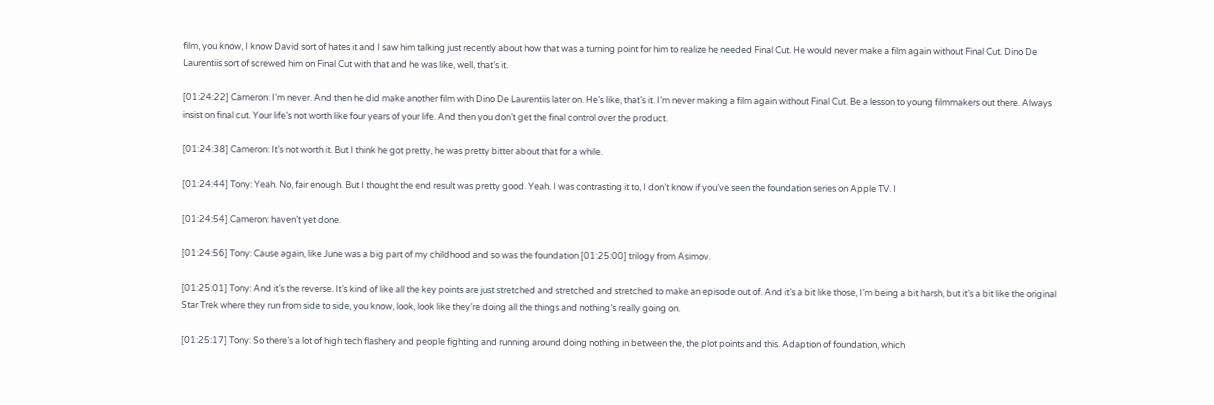film, you know, I know David sort of hates it and I saw him talking just recently about how that was a turning point for him to realize he needed Final Cut. He would never make a film again without Final Cut. Dino De Laurentiis sort of screwed him on Final Cut with that and he was like, well, that’s it.

[01:24:22] Cameron: I’m never. And then he did make another film with Dino De Laurentiis later on. He’s like, that’s it. I’m never making a film again without Final Cut. Be a lesson to young filmmakers out there. Always insist on final cut. Your life’s not worth like four years of your life. And then you don’t get the final control over the product.

[01:24:38] Cameron: It’s not worth it. But I think he got pretty, he was pretty bitter about that for a while.

[01:24:44] Tony: Yeah. No, fair enough. But I thought the end result was pretty good. Yeah. I was contrasting it to, I don’t know if you’ve seen the foundation series on Apple TV. I

[01:24:54] Cameron: haven’t yet done.

[01:24:56] Tony: Cause again, like June was a big part of my childhood and so was the foundation [01:25:00] trilogy from Asimov.

[01:25:01] Tony: And it’s the reverse. It’s kind of like all the key points are just stretched and stretched and stretched to make an episode out of. And it’s a bit like those, I’m being a bit harsh, but it’s a bit like the original Star Trek where they run from side to side, you know, look, look like they’re doing all the things and nothing’s really going on.

[01:25:17] Tony: So there’s a lot of high tech flashery and people fighting and running around doing nothing in between the, the plot points and this. Adaption of foundation, which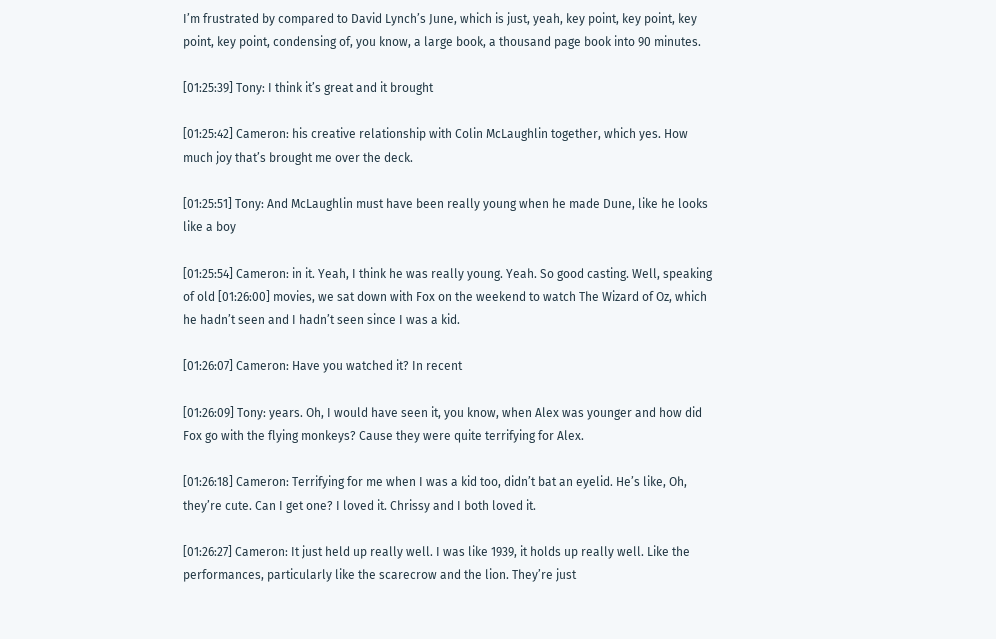I’m frustrated by compared to David Lynch’s June, which is just, yeah, key point, key point, key point, key point, condensing of, you know, a large book, a thousand page book into 90 minutes.

[01:25:39] Tony: I think it’s great and it brought

[01:25:42] Cameron: his creative relationship with Colin McLaughlin together, which yes. How much joy that’s brought me over the deck.

[01:25:51] Tony: And McLaughlin must have been really young when he made Dune, like he looks like a boy

[01:25:54] Cameron: in it. Yeah, I think he was really young. Yeah. So good casting. Well, speaking of old [01:26:00] movies, we sat down with Fox on the weekend to watch The Wizard of Oz, which he hadn’t seen and I hadn’t seen since I was a kid.

[01:26:07] Cameron: Have you watched it? In recent

[01:26:09] Tony: years. Oh, I would have seen it, you know, when Alex was younger and how did Fox go with the flying monkeys? Cause they were quite terrifying for Alex.

[01:26:18] Cameron: Terrifying for me when I was a kid too, didn’t bat an eyelid. He’s like, Oh, they’re cute. Can I get one? I loved it. Chrissy and I both loved it.

[01:26:27] Cameron: It just held up really well. I was like 1939, it holds up really well. Like the performances, particularly like the scarecrow and the lion. They’re just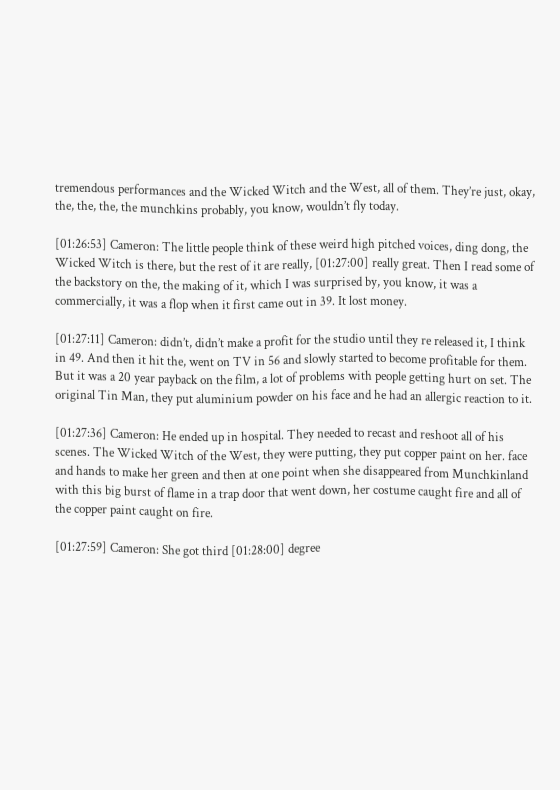tremendous performances and the Wicked Witch and the West, all of them. They’re just, okay, the, the, the, the munchkins probably, you know, wouldn’t fly today.

[01:26:53] Cameron: The little people think of these weird high pitched voices, ding dong, the Wicked Witch is there, but the rest of it are really, [01:27:00] really great. Then I read some of the backstory on the, the making of it, which I was surprised by, you know, it was a commercially, it was a flop when it first came out in 39. It lost money.

[01:27:11] Cameron: didn’t, didn’t make a profit for the studio until they re released it, I think in 49. And then it hit the, went on TV in 56 and slowly started to become profitable for them. But it was a 20 year payback on the film, a lot of problems with people getting hurt on set. The original Tin Man, they put aluminium powder on his face and he had an allergic reaction to it.

[01:27:36] Cameron: He ended up in hospital. They needed to recast and reshoot all of his scenes. The Wicked Witch of the West, they were putting, they put copper paint on her. face and hands to make her green and then at one point when she disappeared from Munchkinland with this big burst of flame in a trap door that went down, her costume caught fire and all of the copper paint caught on fire.

[01:27:59] Cameron: She got third [01:28:00] degree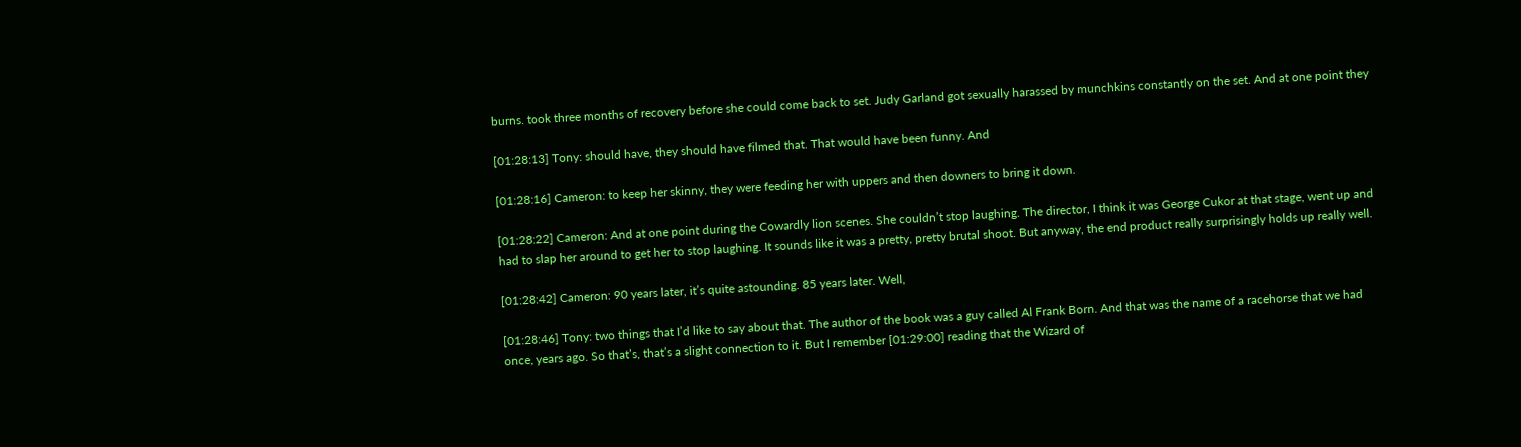burns. took three months of recovery before she could come back to set. Judy Garland got sexually harassed by munchkins constantly on the set. And at one point they

[01:28:13] Tony: should have, they should have filmed that. That would have been funny. And

[01:28:16] Cameron: to keep her skinny, they were feeding her with uppers and then downers to bring it down.

[01:28:22] Cameron: And at one point during the Cowardly lion scenes. She couldn’t stop laughing. The director, I think it was George Cukor at that stage, went up and had to slap her around to get her to stop laughing. It sounds like it was a pretty, pretty brutal shoot. But anyway, the end product really surprisingly holds up really well.

[01:28:42] Cameron: 90 years later, it’s quite astounding. 85 years later. Well,

[01:28:46] Tony: two things that I’d like to say about that. The author of the book was a guy called Al Frank Born. And that was the name of a racehorse that we had once, years ago. So that’s, that’s a slight connection to it. But I remember [01:29:00] reading that the Wizard of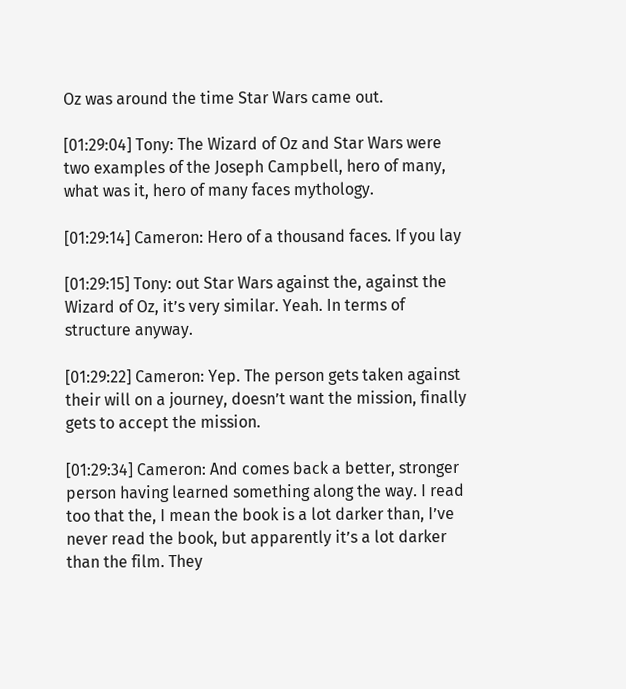Oz was around the time Star Wars came out.

[01:29:04] Tony: The Wizard of Oz and Star Wars were two examples of the Joseph Campbell, hero of many, what was it, hero of many faces mythology.

[01:29:14] Cameron: Hero of a thousand faces. If you lay

[01:29:15] Tony: out Star Wars against the, against the Wizard of Oz, it’s very similar. Yeah. In terms of structure anyway.

[01:29:22] Cameron: Yep. The person gets taken against their will on a journey, doesn’t want the mission, finally gets to accept the mission.

[01:29:34] Cameron: And comes back a better, stronger person having learned something along the way. I read too that the, I mean the book is a lot darker than, I’ve never read the book, but apparently it’s a lot darker than the film. They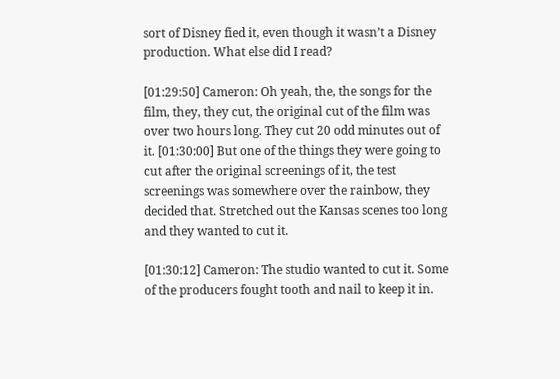sort of Disney fied it, even though it wasn’t a Disney production. What else did I read?

[01:29:50] Cameron: Oh yeah, the, the songs for the film, they, they cut, the original cut of the film was over two hours long. They cut 20 odd minutes out of it. [01:30:00] But one of the things they were going to cut after the original screenings of it, the test screenings was somewhere over the rainbow, they decided that. Stretched out the Kansas scenes too long and they wanted to cut it.

[01:30:12] Cameron: The studio wanted to cut it. Some of the producers fought tooth and nail to keep it in.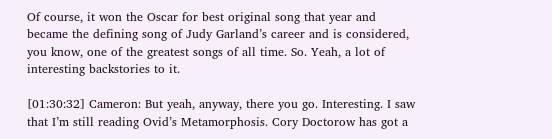Of course, it won the Oscar for best original song that year and became the defining song of Judy Garland’s career and is considered, you know, one of the greatest songs of all time. So. Yeah, a lot of interesting backstories to it.

[01:30:32] Cameron: But yeah, anyway, there you go. Interesting. I saw that I’m still reading Ovid’s Metamorphosis. Cory Doctorow has got a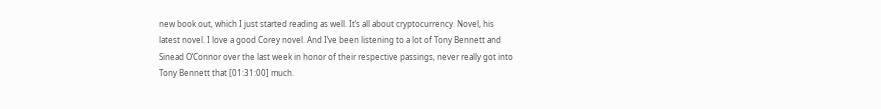new book out, which I just started reading as well. It’s all about cryptocurrency. Novel, his latest novel. I love a good Corey novel. And I’ve been listening to a lot of Tony Bennett and Sinead O’Connor over the last week in honor of their respective passings, never really got into Tony Bennett that [01:31:00] much.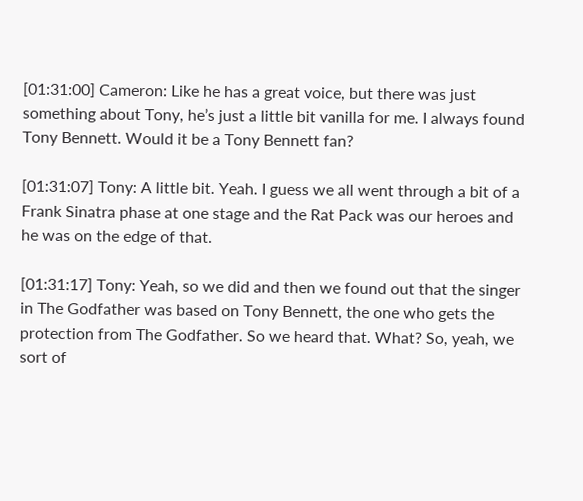[01:31:00] Cameron: Like he has a great voice, but there was just something about Tony, he’s just a little bit vanilla for me. I always found Tony Bennett. Would it be a Tony Bennett fan?

[01:31:07] Tony: A little bit. Yeah. I guess we all went through a bit of a Frank Sinatra phase at one stage and the Rat Pack was our heroes and he was on the edge of that.

[01:31:17] Tony: Yeah, so we did and then we found out that the singer in The Godfather was based on Tony Bennett, the one who gets the protection from The Godfather. So we heard that. What? So, yeah, we sort of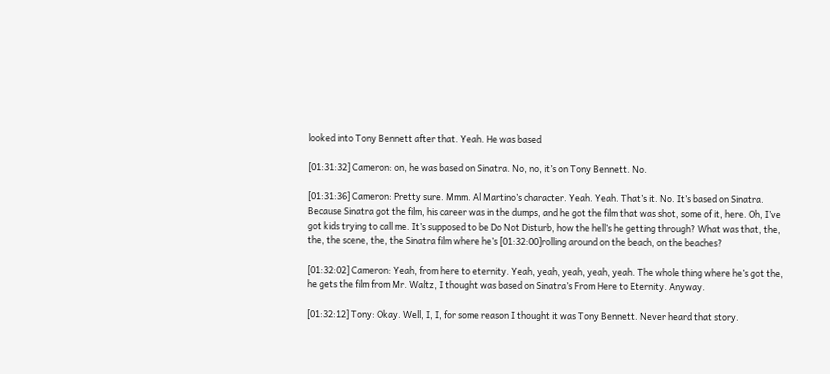looked into Tony Bennett after that. Yeah. He was based

[01:31:32] Cameron: on, he was based on Sinatra. No, no, it’s on Tony Bennett. No.

[01:31:36] Cameron: Pretty sure. Mmm. Al Martino’s character. Yeah. Yeah. That’s it. No. It’s based on Sinatra. Because Sinatra got the film, his career was in the dumps, and he got the film that was shot, some of it, here. Oh, I’ve got kids trying to call me. It’s supposed to be Do Not Disturb, how the hell’s he getting through? What was that, the, the, the scene, the, the Sinatra film where he’s [01:32:00]rolling around on the beach, on the beaches?

[01:32:02] Cameron: Yeah, from here to eternity. Yeah, yeah, yeah, yeah, yeah. The whole thing where he’s got the, he gets the film from Mr. Waltz, I thought was based on Sinatra’s From Here to Eternity. Anyway.

[01:32:12] Tony: Okay. Well, I, I, for some reason I thought it was Tony Bennett. Never heard that story.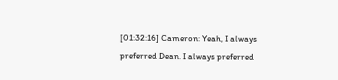[01:32:16] Cameron: Yeah, I always preferred Dean. I always preferred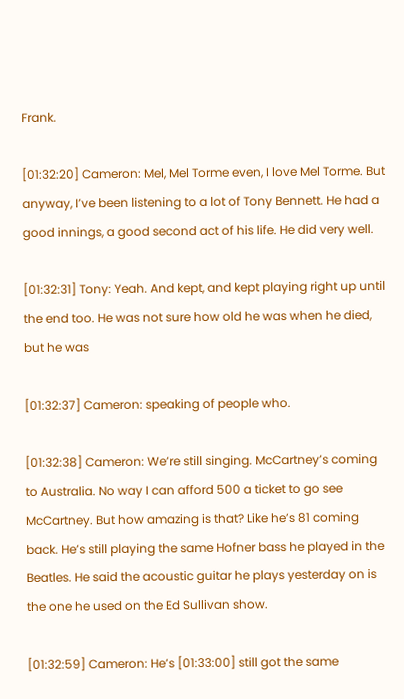Frank.

[01:32:20] Cameron: Mel, Mel Torme even, I love Mel Torme. But anyway, I’ve been listening to a lot of Tony Bennett. He had a good innings, a good second act of his life. He did very well.

[01:32:31] Tony: Yeah. And kept, and kept playing right up until the end too. He was not sure how old he was when he died, but he was

[01:32:37] Cameron: speaking of people who.

[01:32:38] Cameron: We’re still singing. McCartney’s coming to Australia. No way I can afford 500 a ticket to go see McCartney. But how amazing is that? Like he’s 81 coming back. He’s still playing the same Hofner bass he played in the Beatles. He said the acoustic guitar he plays yesterday on is the one he used on the Ed Sullivan show.

[01:32:59] Cameron: He’s [01:33:00] still got the same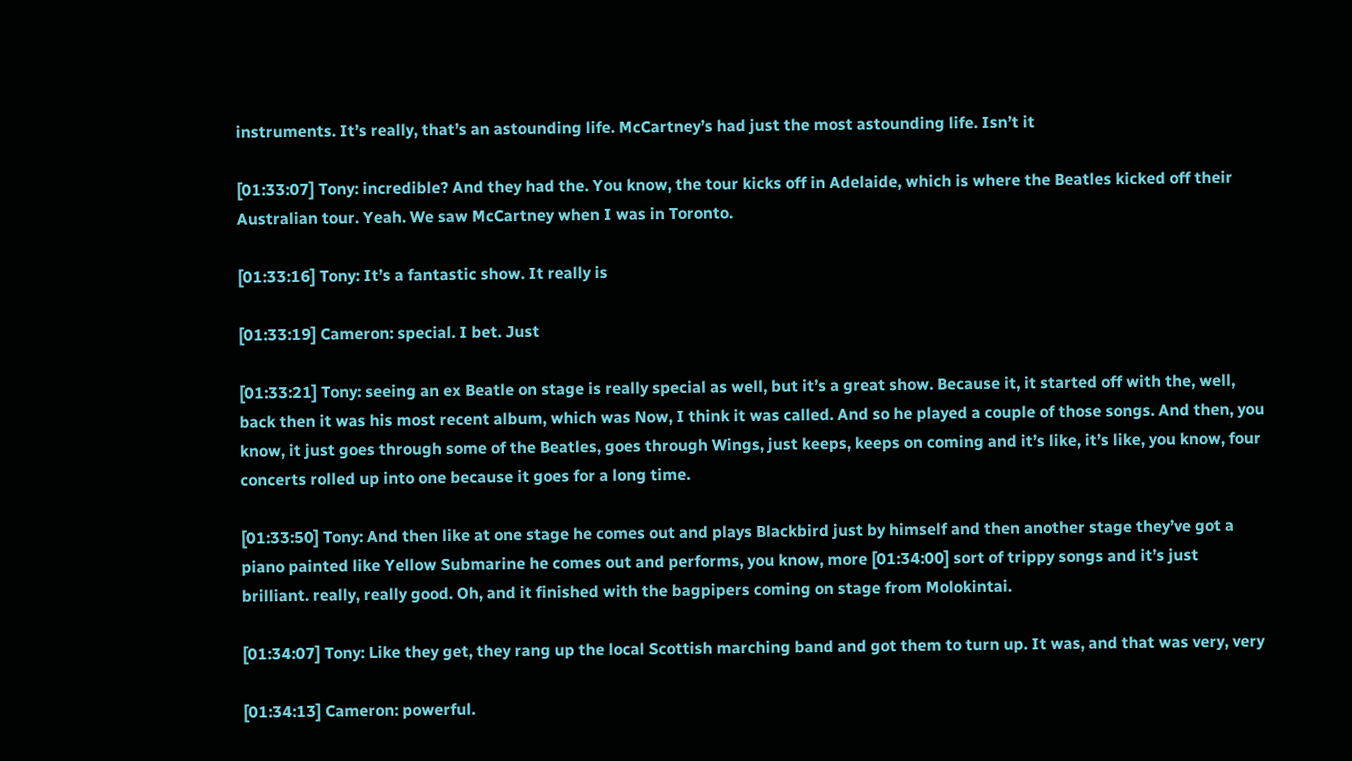instruments. It’s really, that’s an astounding life. McCartney’s had just the most astounding life. Isn’t it

[01:33:07] Tony: incredible? And they had the. You know, the tour kicks off in Adelaide, which is where the Beatles kicked off their Australian tour. Yeah. We saw McCartney when I was in Toronto.

[01:33:16] Tony: It’s a fantastic show. It really is

[01:33:19] Cameron: special. I bet. Just

[01:33:21] Tony: seeing an ex Beatle on stage is really special as well, but it’s a great show. Because it, it started off with the, well, back then it was his most recent album, which was Now, I think it was called. And so he played a couple of those songs. And then, you know, it just goes through some of the Beatles, goes through Wings, just keeps, keeps on coming and it’s like, it’s like, you know, four concerts rolled up into one because it goes for a long time.

[01:33:50] Tony: And then like at one stage he comes out and plays Blackbird just by himself and then another stage they’ve got a piano painted like Yellow Submarine he comes out and performs, you know, more [01:34:00] sort of trippy songs and it’s just brilliant. really, really good. Oh, and it finished with the bagpipers coming on stage from Molokintai.

[01:34:07] Tony: Like they get, they rang up the local Scottish marching band and got them to turn up. It was, and that was very, very

[01:34:13] Cameron: powerful.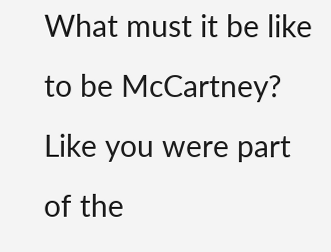What must it be like to be McCartney? Like you were part of the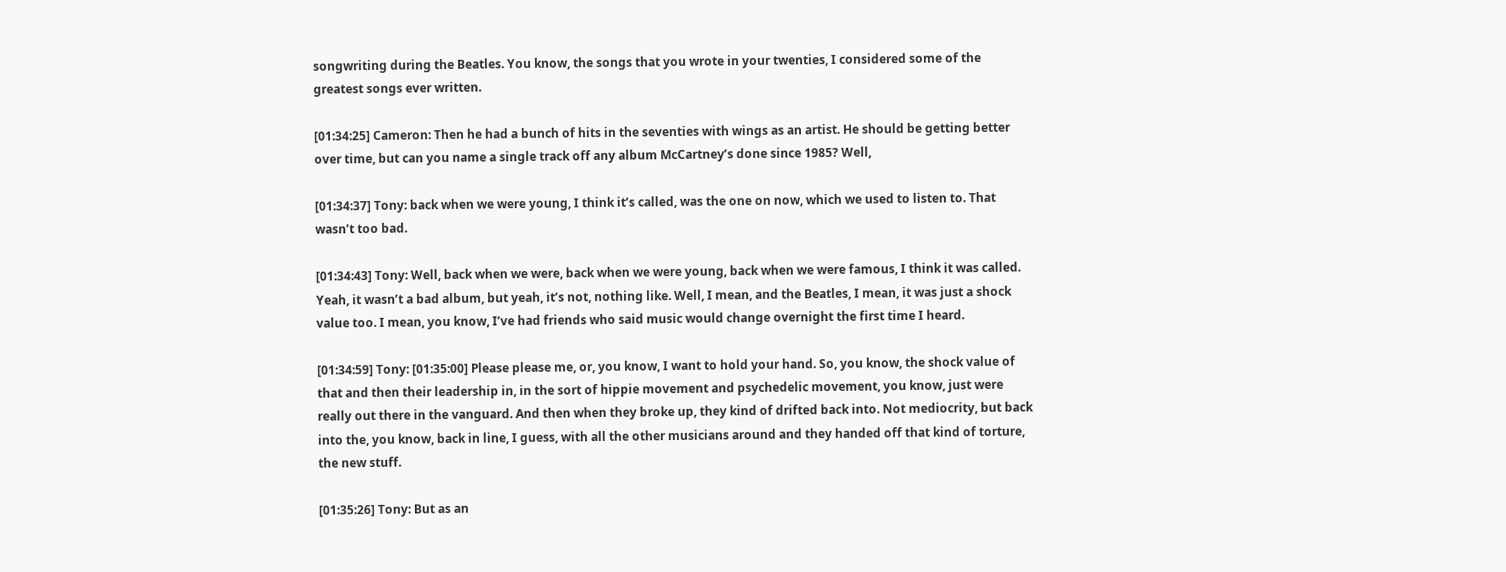songwriting during the Beatles. You know, the songs that you wrote in your twenties, I considered some of the greatest songs ever written.

[01:34:25] Cameron: Then he had a bunch of hits in the seventies with wings as an artist. He should be getting better over time, but can you name a single track off any album McCartney’s done since 1985? Well,

[01:34:37] Tony: back when we were young, I think it’s called, was the one on now, which we used to listen to. That wasn’t too bad.

[01:34:43] Tony: Well, back when we were, back when we were young, back when we were famous, I think it was called. Yeah, it wasn’t a bad album, but yeah, it’s not, nothing like. Well, I mean, and the Beatles, I mean, it was just a shock value too. I mean, you know, I’ve had friends who said music would change overnight the first time I heard.

[01:34:59] Tony: [01:35:00] Please please me, or, you know, I want to hold your hand. So, you know, the shock value of that and then their leadership in, in the sort of hippie movement and psychedelic movement, you know, just were really out there in the vanguard. And then when they broke up, they kind of drifted back into. Not mediocrity, but back into the, you know, back in line, I guess, with all the other musicians around and they handed off that kind of torture, the new stuff.

[01:35:26] Tony: But as an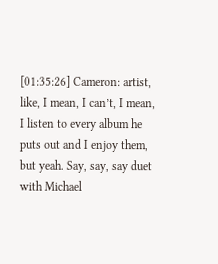[01:35:26] Cameron: artist, like, I mean, I can’t, I mean, I listen to every album he puts out and I enjoy them, but yeah. Say, say, say duet with Michael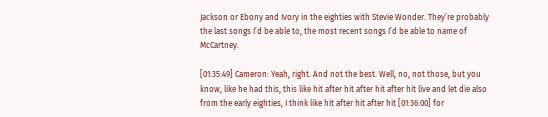Jackson or Ebony and Ivory in the eighties with Stevie Wonder. They’re probably the last songs I’d be able to, the most recent songs I’d be able to name of McCartney.

[01:35:49] Cameron: Yeah, right. And not the best. Well, no, not those, but you know, like he had this, this like hit after hit after hit after hit live and let die also from the early eighties, I think like hit after hit after hit [01:36:00] for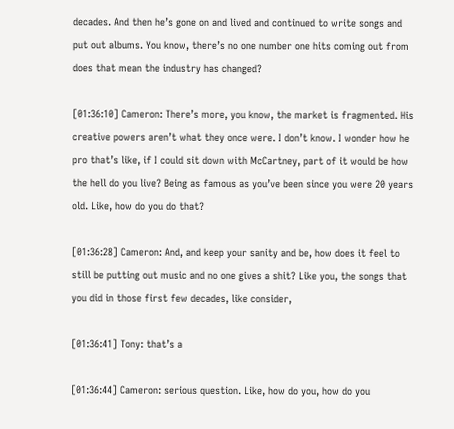decades. And then he’s gone on and lived and continued to write songs and put out albums. You know, there’s no one number one hits coming out from does that mean the industry has changed?

[01:36:10] Cameron: There’s more, you know, the market is fragmented. His creative powers aren’t what they once were. I don’t know. I wonder how he pro that’s like, if I could sit down with McCartney, part of it would be how the hell do you live? Being as famous as you’ve been since you were 20 years old. Like, how do you do that?

[01:36:28] Cameron: And, and keep your sanity and be, how does it feel to still be putting out music and no one gives a shit? Like you, the songs that you did in those first few decades, like consider,

[01:36:41] Tony: that’s a

[01:36:44] Cameron: serious question. Like, how do you, how do you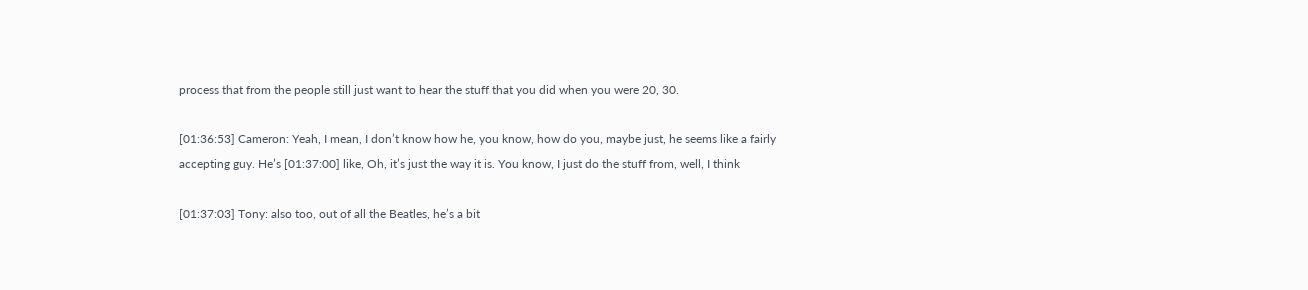process that from the people still just want to hear the stuff that you did when you were 20, 30.

[01:36:53] Cameron: Yeah, I mean, I don’t know how he, you know, how do you, maybe just, he seems like a fairly accepting guy. He’s [01:37:00] like, Oh, it’s just the way it is. You know, I just do the stuff from, well, I think

[01:37:03] Tony: also too, out of all the Beatles, he’s a bit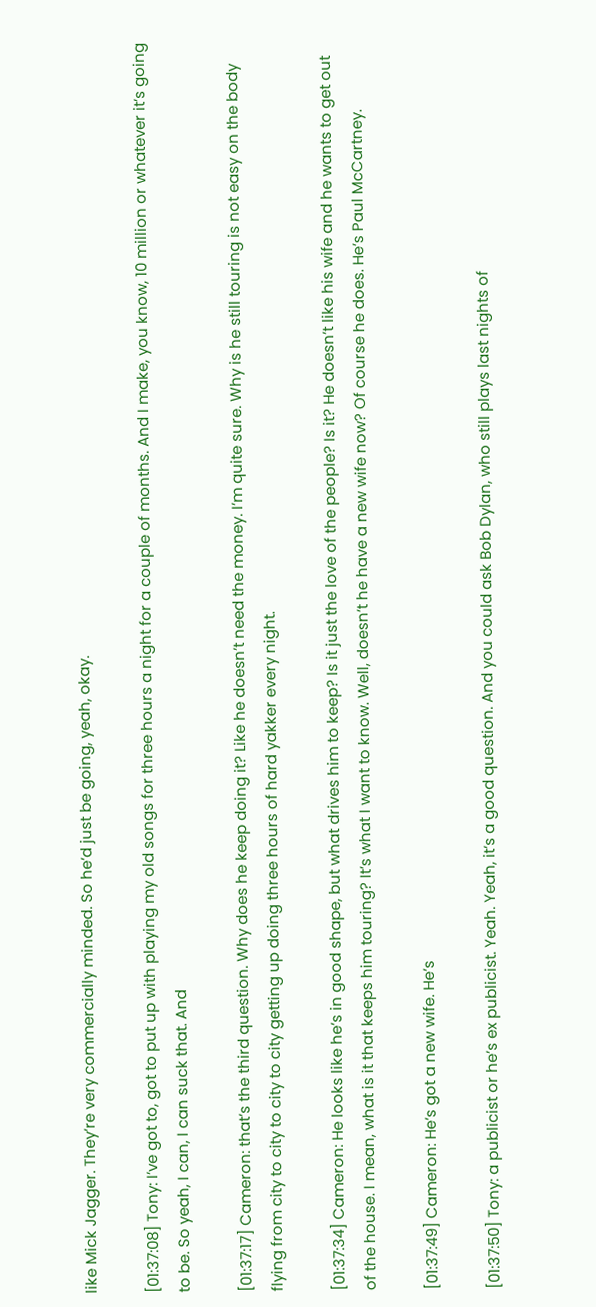like Mick Jagger. They’re very commercially minded. So he’d just be going, yeah, okay.

[01:37:08] Tony: I’ve got to, got to put up with playing my old songs for three hours a night for a couple of months. And I make, you know, 10 million or whatever it’s going to be. So yeah, I can, I can suck that. And

[01:37:17] Cameron: that’s the third question. Why does he keep doing it? Like he doesn’t need the money. I’m quite sure. Why is he still touring is not easy on the body flying from city to city to city to city getting up doing three hours of hard yakker every night.

[01:37:34] Cameron: He looks like he’s in good shape, but what drives him to keep? Is it just the love of the people? Is it? He doesn’t like his wife and he wants to get out of the house. I mean, what is it that keeps him touring? It’s what I want to know. Well, doesn’t he have a new wife now? Of course he does. He’s Paul McCartney.

[01:37:49] Cameron: He’s got a new wife. He’s

[01:37:50] Tony: a publicist or he’s ex publicist. Yeah. Yeah, it’s a good question. And you could ask Bob Dylan, who still plays last nights of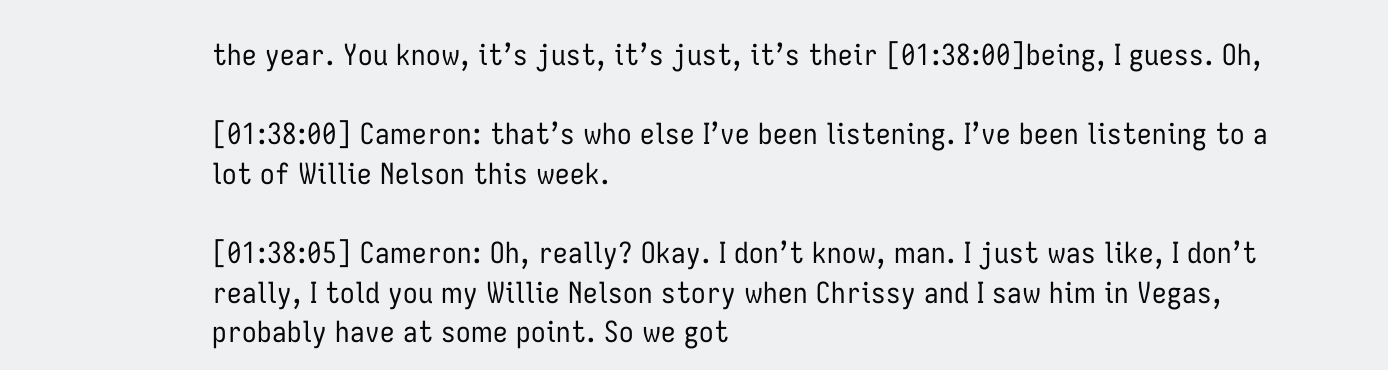the year. You know, it’s just, it’s just, it’s their [01:38:00]being, I guess. Oh,

[01:38:00] Cameron: that’s who else I’ve been listening. I’ve been listening to a lot of Willie Nelson this week.

[01:38:05] Cameron: Oh, really? Okay. I don’t know, man. I just was like, I don’t really, I told you my Willie Nelson story when Chrissy and I saw him in Vegas, probably have at some point. So we got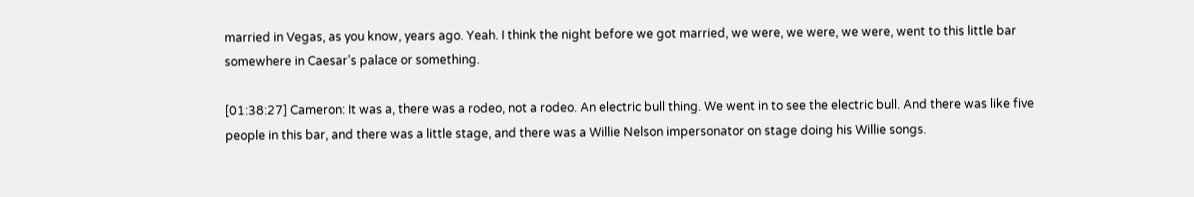married in Vegas, as you know, years ago. Yeah. I think the night before we got married, we were, we were, we were, went to this little bar somewhere in Caesar’s palace or something.

[01:38:27] Cameron: It was a, there was a rodeo, not a rodeo. An electric bull thing. We went in to see the electric bull. And there was like five people in this bar, and there was a little stage, and there was a Willie Nelson impersonator on stage doing his Willie songs.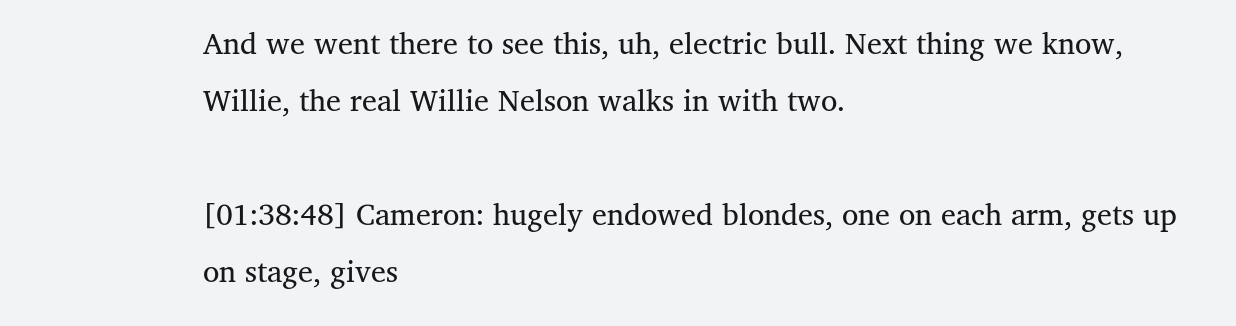And we went there to see this, uh, electric bull. Next thing we know, Willie, the real Willie Nelson walks in with two.

[01:38:48] Cameron: hugely endowed blondes, one on each arm, gets up on stage, gives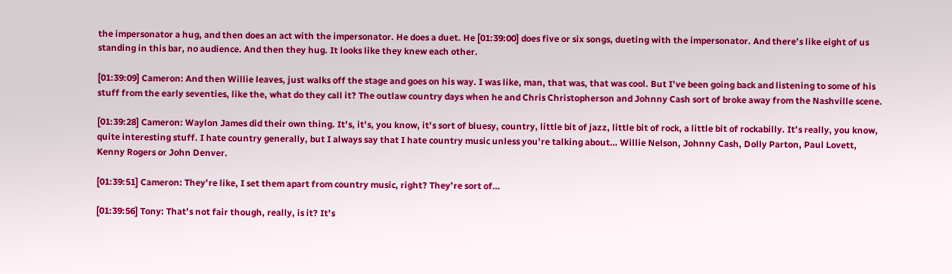the impersonator a hug, and then does an act with the impersonator. He does a duet. He [01:39:00] does five or six songs, dueting with the impersonator. And there’s like eight of us standing in this bar, no audience. And then they hug. It looks like they knew each other.

[01:39:09] Cameron: And then Willie leaves, just walks off the stage and goes on his way. I was like, man, that was, that was cool. But I’ve been going back and listening to some of his stuff from the early seventies, like the, what do they call it? The outlaw country days when he and Chris Christopherson and Johnny Cash sort of broke away from the Nashville scene.

[01:39:28] Cameron: Waylon James did their own thing. It’s, it’s, you know, it’s sort of bluesy, country, little bit of jazz, little bit of rock, a little bit of rockabilly. It’s really, you know, quite interesting stuff. I hate country generally, but I always say that I hate country music unless you’re talking about… Willie Nelson, Johnny Cash, Dolly Parton, Paul Lovett, Kenny Rogers or John Denver.

[01:39:51] Cameron: They’re like, I set them apart from country music, right? They’re sort of…

[01:39:56] Tony: That’s not fair though, really, is it? It’s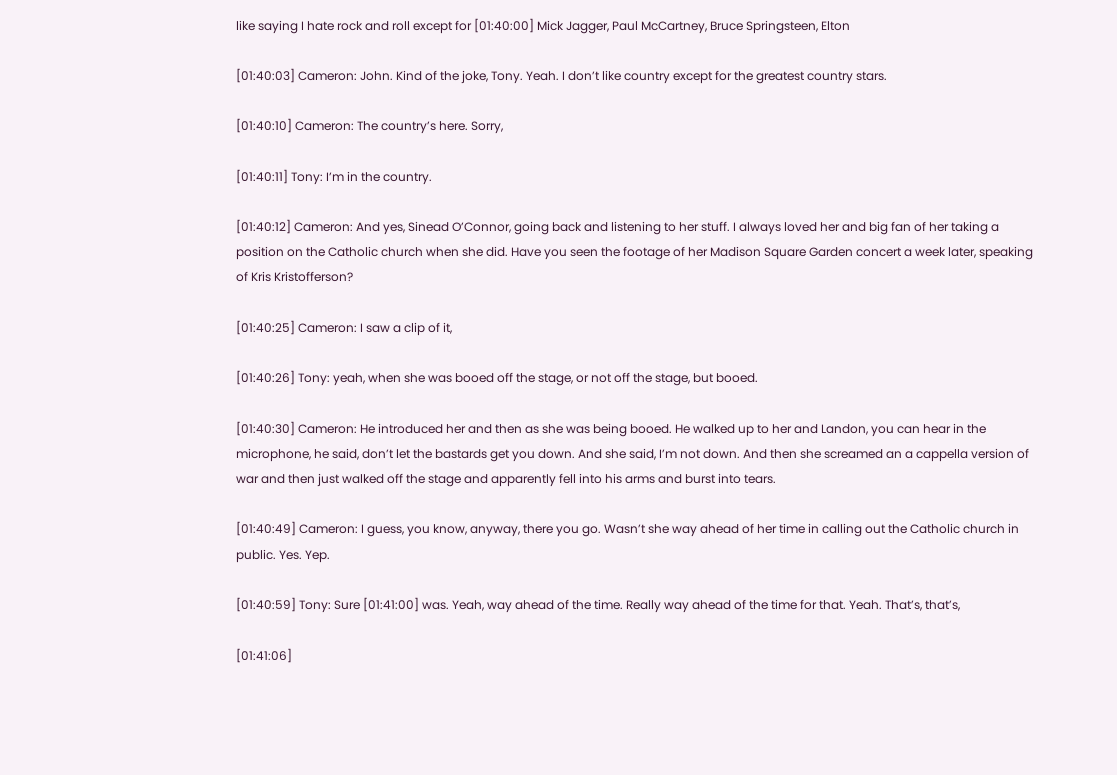like saying I hate rock and roll except for [01:40:00] Mick Jagger, Paul McCartney, Bruce Springsteen, Elton

[01:40:03] Cameron: John. Kind of the joke, Tony. Yeah. I don’t like country except for the greatest country stars.

[01:40:10] Cameron: The country’s here. Sorry,

[01:40:11] Tony: I’m in the country.

[01:40:12] Cameron: And yes, Sinead O’Connor, going back and listening to her stuff. I always loved her and big fan of her taking a position on the Catholic church when she did. Have you seen the footage of her Madison Square Garden concert a week later, speaking of Kris Kristofferson?

[01:40:25] Cameron: I saw a clip of it,

[01:40:26] Tony: yeah, when she was booed off the stage, or not off the stage, but booed.

[01:40:30] Cameron: He introduced her and then as she was being booed. He walked up to her and Landon, you can hear in the microphone, he said, don’t let the bastards get you down. And she said, I’m not down. And then she screamed an a cappella version of war and then just walked off the stage and apparently fell into his arms and burst into tears.

[01:40:49] Cameron: I guess, you know, anyway, there you go. Wasn’t she way ahead of her time in calling out the Catholic church in public. Yes. Yep.

[01:40:59] Tony: Sure [01:41:00] was. Yeah, way ahead of the time. Really way ahead of the time for that. Yeah. That’s, that’s,

[01:41:06]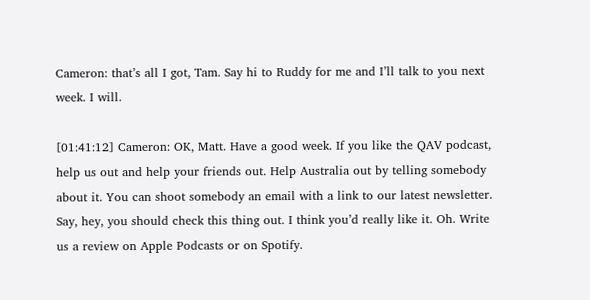Cameron: that’s all I got, Tam. Say hi to Ruddy for me and I’ll talk to you next week. I will.

[01:41:12] Cameron: OK, Matt. Have a good week. If you like the QAV podcast, help us out and help your friends out. Help Australia out by telling somebody about it. You can shoot somebody an email with a link to our latest newsletter. Say, hey, you should check this thing out. I think you’d really like it. Oh. Write us a review on Apple Podcasts or on Spotify.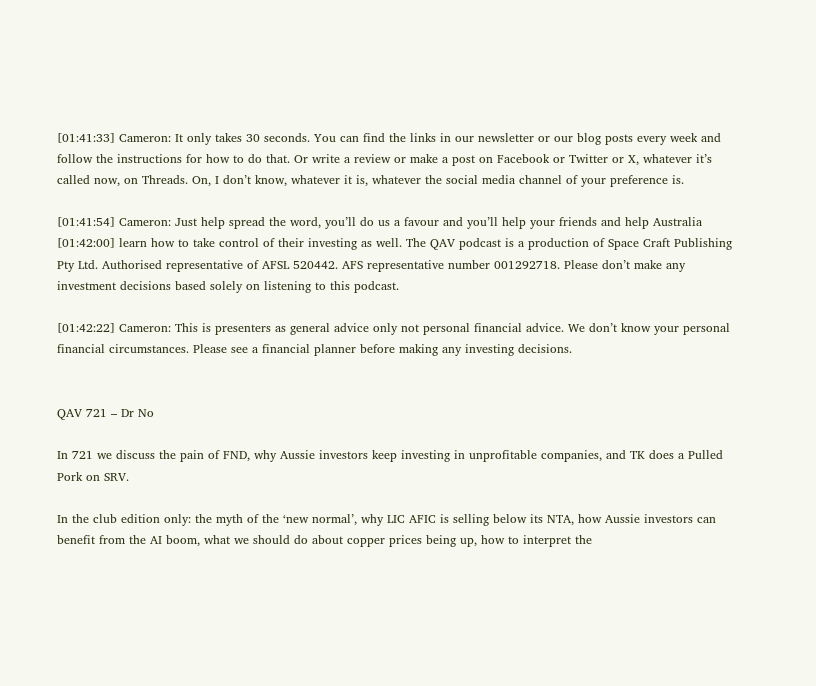[01:41:33] Cameron: It only takes 30 seconds. You can find the links in our newsletter or our blog posts every week and follow the instructions for how to do that. Or write a review or make a post on Facebook or Twitter or X, whatever it’s called now, on Threads. On, I don’t know, whatever it is, whatever the social media channel of your preference is.

[01:41:54] Cameron: Just help spread the word, you’ll do us a favour and you’ll help your friends and help Australia [01:42:00] learn how to take control of their investing as well. The QAV podcast is a production of Space Craft Publishing Pty Ltd. Authorised representative of AFSL 520442. AFS representative number 001292718. Please don’t make any investment decisions based solely on listening to this podcast.

[01:42:22] Cameron: This is presenters as general advice only not personal financial advice. We don’t know your personal financial circumstances. Please see a financial planner before making any investing decisions.


QAV 721 – Dr No

In 721 we discuss the pain of FND, why Aussie investors keep investing in unprofitable companies, and TK does a Pulled Pork on SRV.

In the club edition only: the myth of the ‘new normal’, why LIC AFIC is selling below its NTA, how Aussie investors can benefit from the AI boom, what we should do about copper prices being up, how to interpret the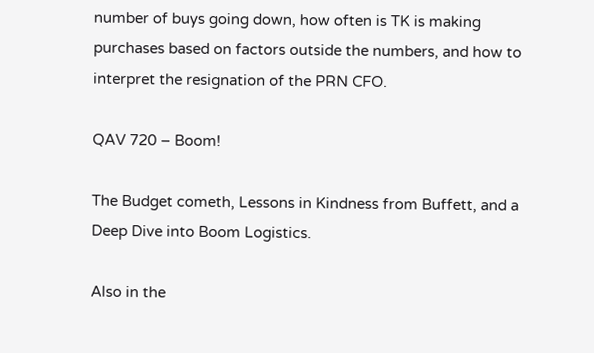number of buys going down, how often is TK is making purchases based on factors outside the numbers, and how to interpret the resignation of the PRN CFO.

QAV 720 – Boom!

The Budget cometh, Lessons in Kindness from Buffett, and a Deep Dive into Boom Logistics.

Also in the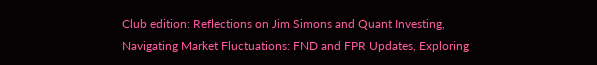Club edition: Reflections on Jim Simons and Quant Investing, Navigating Market Fluctuations: FND and FPR Updates, Exploring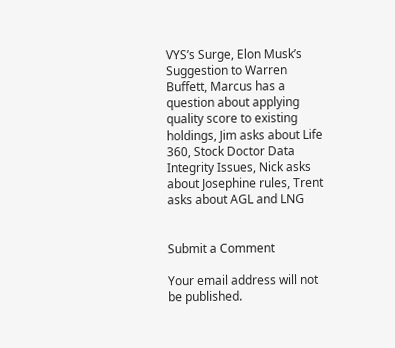VYS’s Surge, Elon Musk’s Suggestion to Warren Buffett, Marcus has a question about applying quality score to existing holdings, Jim asks about Life 360, Stock Doctor Data Integrity Issues, Nick asks about Josephine rules, Trent asks about AGL and LNG


Submit a Comment

Your email address will not be published.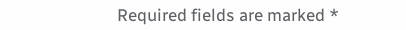Required fields are marked *